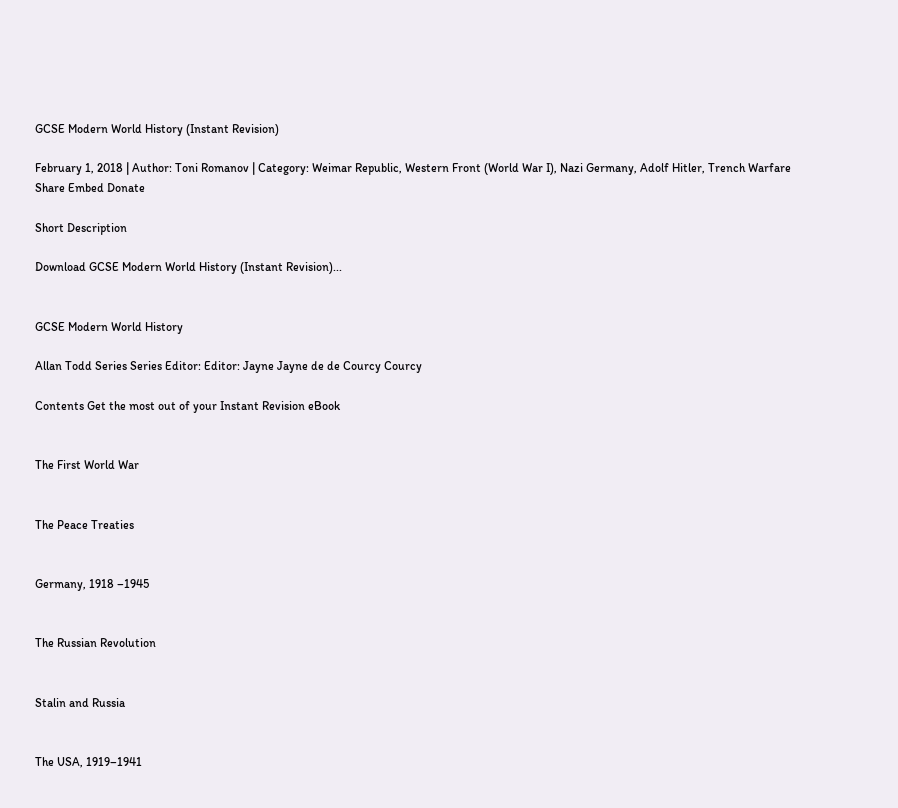GCSE Modern World History (Instant Revision)

February 1, 2018 | Author: Toni Romanov | Category: Weimar Republic, Western Front (World War I), Nazi Germany, Adolf Hitler, Trench Warfare
Share Embed Donate

Short Description

Download GCSE Modern World History (Instant Revision)...


GCSE Modern World History

Allan Todd Series Series Editor: Editor: Jayne Jayne de de Courcy Courcy

Contents Get the most out of your Instant Revision eBook


The First World War


The Peace Treaties


Germany, 1918 –1945


The Russian Revolution


Stalin and Russia


The USA, 1919–1941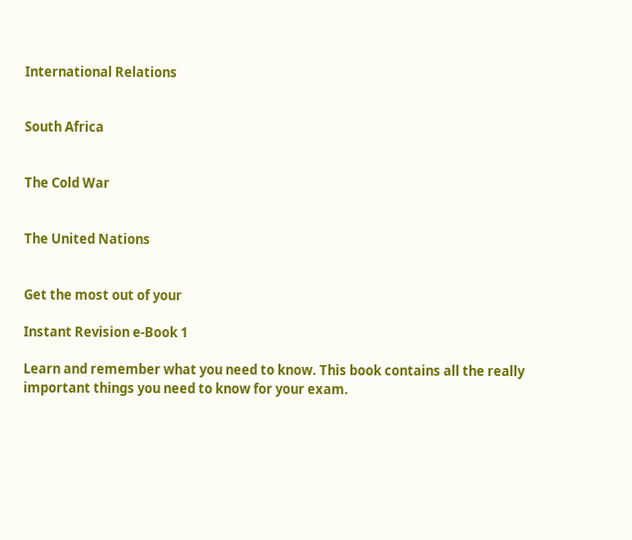International Relations


South Africa


The Cold War


The United Nations


Get the most out of your

Instant Revision e-Book 1

Learn and remember what you need to know. This book contains all the really important things you need to know for your exam.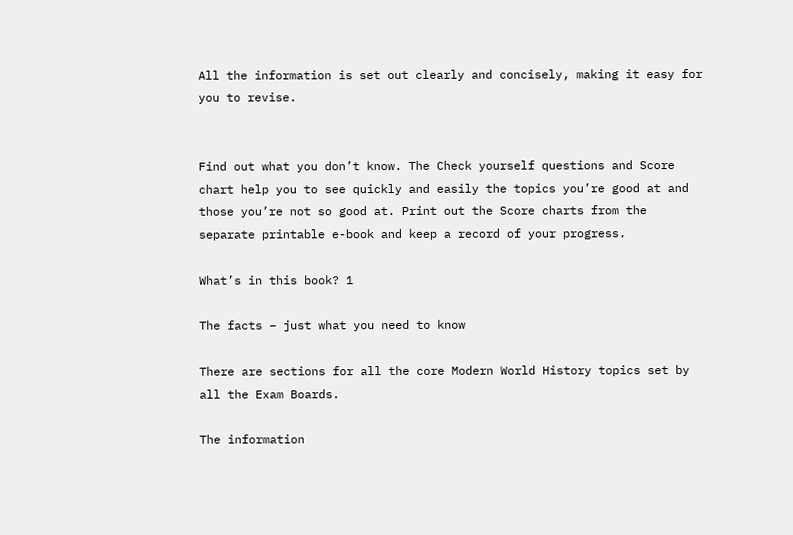All the information is set out clearly and concisely, making it easy for you to revise.


Find out what you don’t know. The Check yourself questions and Score chart help you to see quickly and easily the topics you’re good at and those you’re not so good at. Print out the Score charts from the separate printable e-book and keep a record of your progress.

What’s in this book? 1

The facts – just what you need to know

There are sections for all the core Modern World History topics set by all the Exam Boards.

The information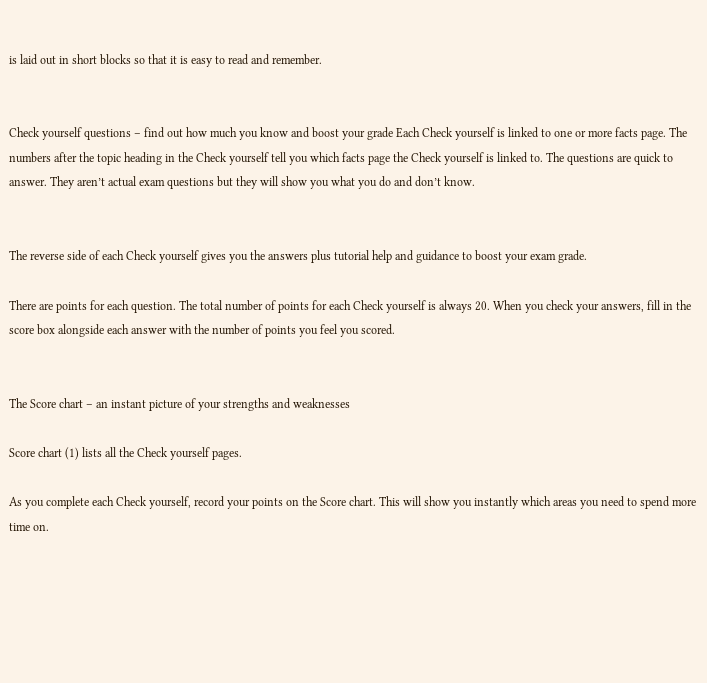is laid out in short blocks so that it is easy to read and remember.


Check yourself questions – find out how much you know and boost your grade Each Check yourself is linked to one or more facts page. The numbers after the topic heading in the Check yourself tell you which facts page the Check yourself is linked to. The questions are quick to answer. They aren’t actual exam questions but they will show you what you do and don’t know.


The reverse side of each Check yourself gives you the answers plus tutorial help and guidance to boost your exam grade.

There are points for each question. The total number of points for each Check yourself is always 20. When you check your answers, fill in the score box alongside each answer with the number of points you feel you scored.


The Score chart – an instant picture of your strengths and weaknesses

Score chart (1) lists all the Check yourself pages.

As you complete each Check yourself, record your points on the Score chart. This will show you instantly which areas you need to spend more time on.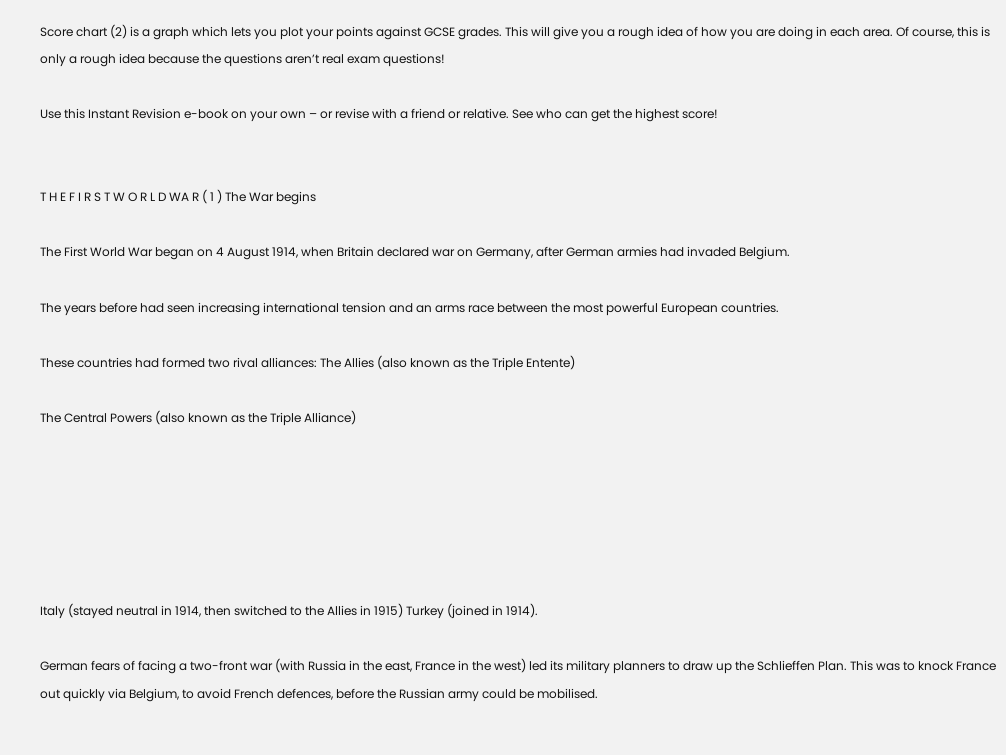Score chart (2) is a graph which lets you plot your points against GCSE grades. This will give you a rough idea of how you are doing in each area. Of course, this is only a rough idea because the questions aren’t real exam questions!

Use this Instant Revision e-book on your own – or revise with a friend or relative. See who can get the highest score!


T H E F I R S T W O R L D WA R ( 1 ) The War begins

The First World War began on 4 August 1914, when Britain declared war on Germany, after German armies had invaded Belgium.

The years before had seen increasing international tension and an arms race between the most powerful European countries.

These countries had formed two rival alliances: The Allies (also known as the Triple Entente)

The Central Powers (also known as the Triple Alliance)






Italy (stayed neutral in 1914, then switched to the Allies in 1915) Turkey (joined in 1914).

German fears of facing a two-front war (with Russia in the east, France in the west) led its military planners to draw up the Schlieffen Plan. This was to knock France out quickly via Belgium, to avoid French defences, before the Russian army could be mobilised.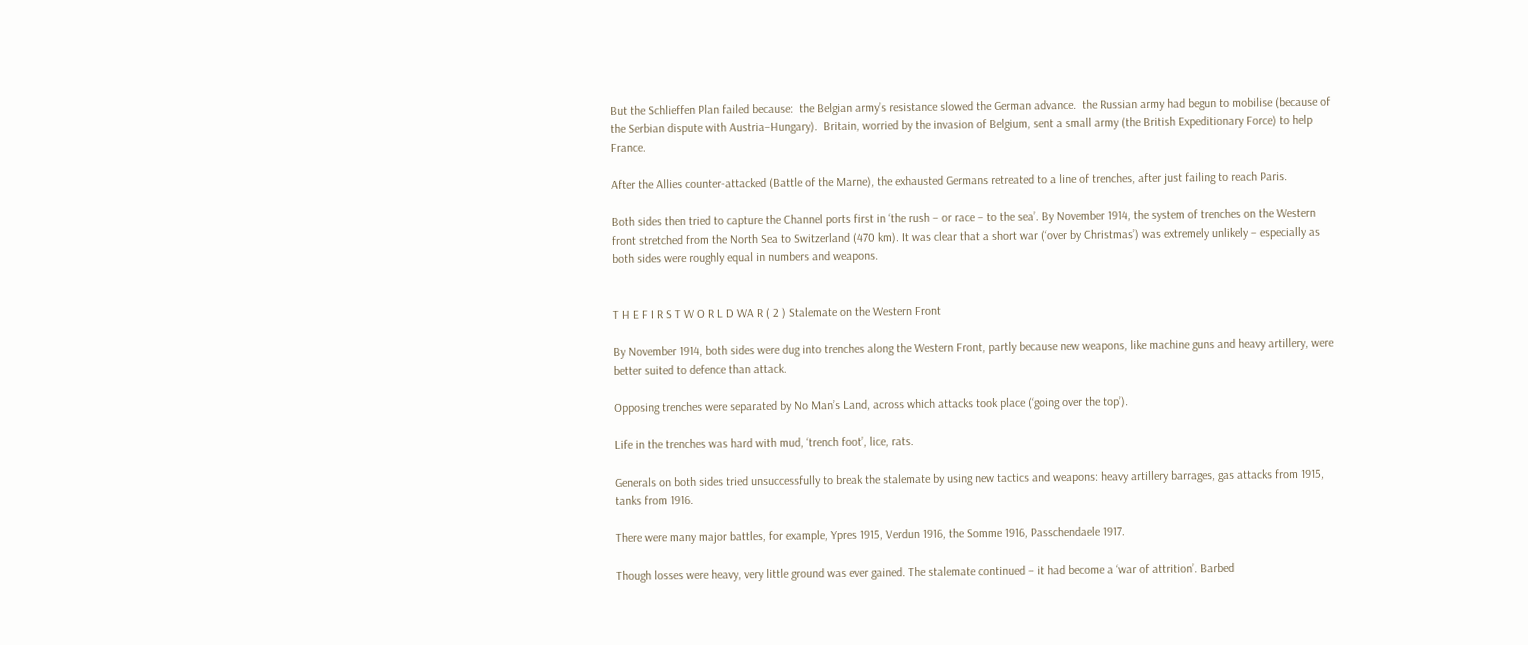But the Schlieffen Plan failed because:  the Belgian army’s resistance slowed the German advance.  the Russian army had begun to mobilise (because of the Serbian dispute with Austria–Hungary).  Britain, worried by the invasion of Belgium, sent a small army (the British Expeditionary Force) to help France.

After the Allies counter-attacked (Battle of the Marne), the exhausted Germans retreated to a line of trenches, after just failing to reach Paris.

Both sides then tried to capture the Channel ports first in ‘the rush – or race – to the sea’. By November 1914, the system of trenches on the Western front stretched from the North Sea to Switzerland (470 km). It was clear that a short war (‘over by Christmas’) was extremely unlikely – especially as both sides were roughly equal in numbers and weapons.


T H E F I R S T W O R L D WA R ( 2 ) Stalemate on the Western Front

By November 1914, both sides were dug into trenches along the Western Front, partly because new weapons, like machine guns and heavy artillery, were better suited to defence than attack.

Opposing trenches were separated by No Man’s Land, across which attacks took place (‘going over the top’).

Life in the trenches was hard with mud, ‘trench foot’, lice, rats.

Generals on both sides tried unsuccessfully to break the stalemate by using new tactics and weapons: heavy artillery barrages, gas attacks from 1915, tanks from 1916.

There were many major battles, for example, Ypres 1915, Verdun 1916, the Somme 1916, Passchendaele 1917.

Though losses were heavy, very little ground was ever gained. The stalemate continued – it had become a ‘war of attrition’. Barbed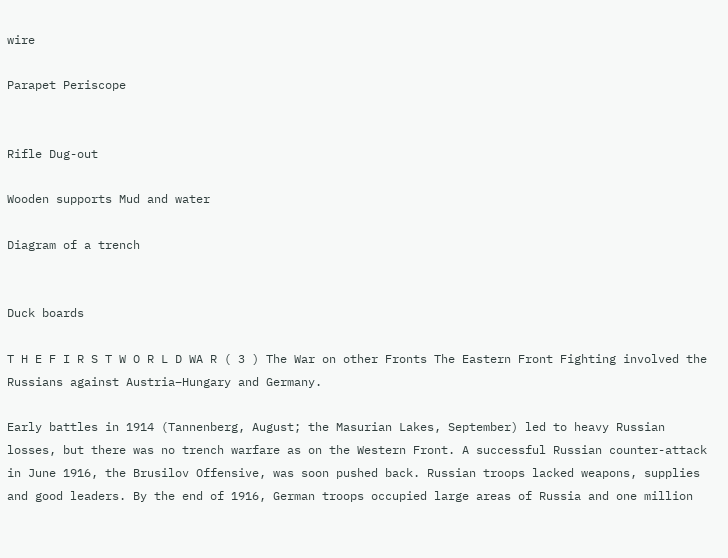wire

Parapet Periscope


Rifle Dug-out

Wooden supports Mud and water

Diagram of a trench


Duck boards

T H E F I R S T W O R L D WA R ( 3 ) The War on other Fronts The Eastern Front Fighting involved the Russians against Austria–Hungary and Germany.

Early battles in 1914 (Tannenberg, August; the Masurian Lakes, September) led to heavy Russian losses, but there was no trench warfare as on the Western Front. A successful Russian counter-attack in June 1916, the Brusilov Offensive, was soon pushed back. Russian troops lacked weapons, supplies and good leaders. By the end of 1916, German troops occupied large areas of Russia and one million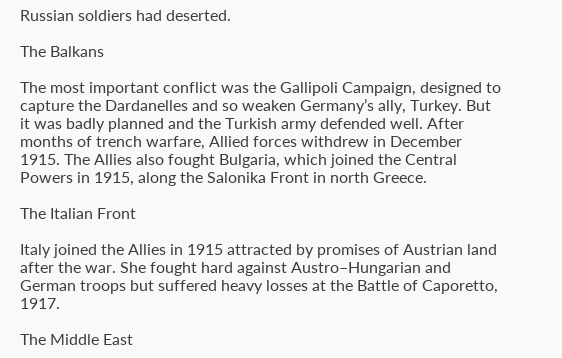Russian soldiers had deserted.

The Balkans

The most important conflict was the Gallipoli Campaign, designed to capture the Dardanelles and so weaken Germany’s ally, Turkey. But it was badly planned and the Turkish army defended well. After months of trench warfare, Allied forces withdrew in December 1915. The Allies also fought Bulgaria, which joined the Central Powers in 1915, along the Salonika Front in north Greece.

The Italian Front

Italy joined the Allies in 1915 attracted by promises of Austrian land after the war. She fought hard against Austro–Hungarian and German troops but suffered heavy losses at the Battle of Caporetto, 1917.

The Middle East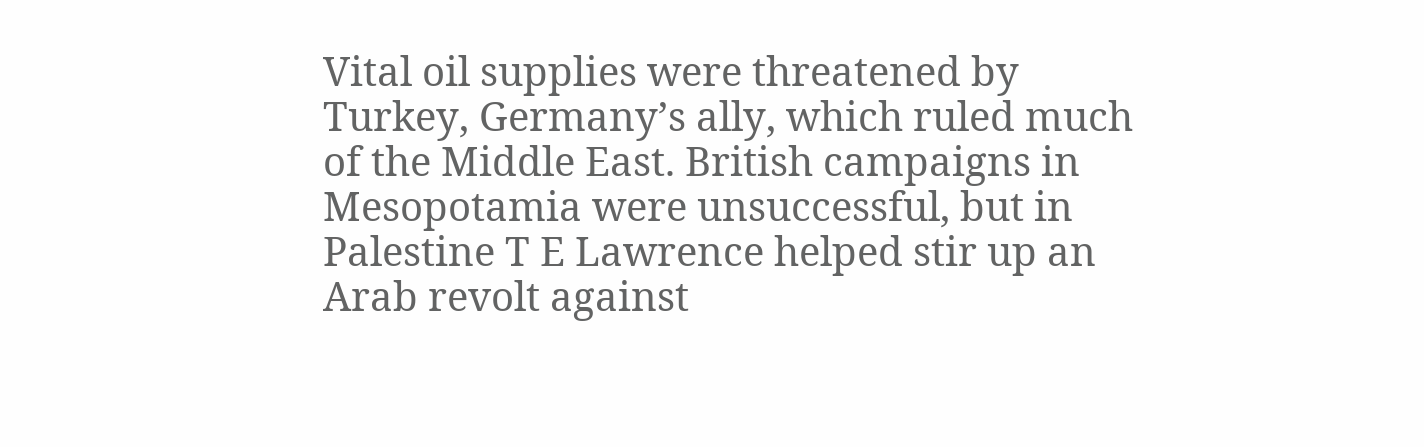Vital oil supplies were threatened by Turkey, Germany’s ally, which ruled much of the Middle East. British campaigns in Mesopotamia were unsuccessful, but in Palestine T E Lawrence helped stir up an Arab revolt against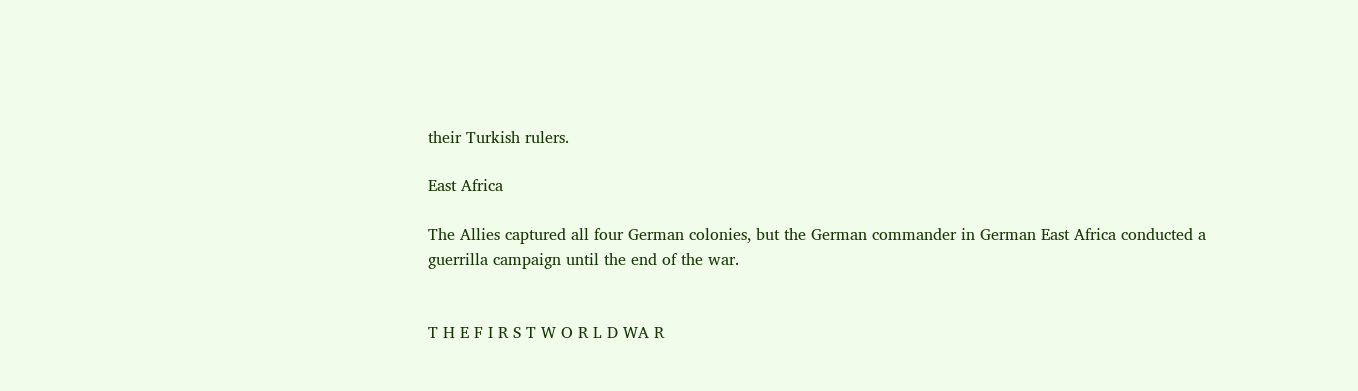their Turkish rulers.

East Africa

The Allies captured all four German colonies, but the German commander in German East Africa conducted a guerrilla campaign until the end of the war.


T H E F I R S T W O R L D WA R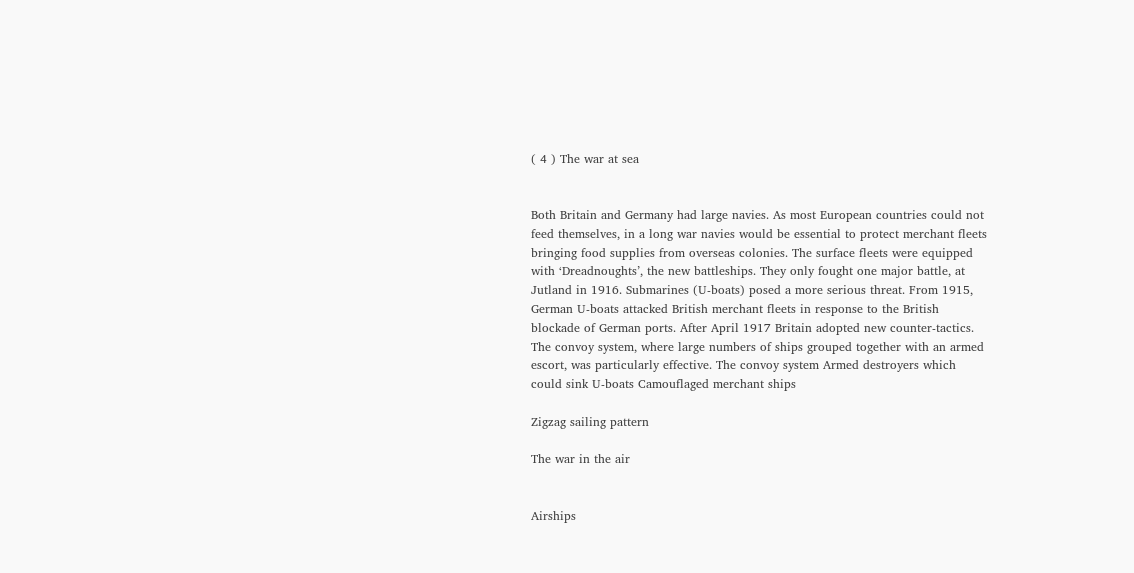( 4 ) The war at sea


Both Britain and Germany had large navies. As most European countries could not feed themselves, in a long war navies would be essential to protect merchant fleets bringing food supplies from overseas colonies. The surface fleets were equipped with ‘Dreadnoughts’, the new battleships. They only fought one major battle, at Jutland in 1916. Submarines (U-boats) posed a more serious threat. From 1915, German U-boats attacked British merchant fleets in response to the British blockade of German ports. After April 1917 Britain adopted new counter-tactics. The convoy system, where large numbers of ships grouped together with an armed escort, was particularly effective. The convoy system Armed destroyers which could sink U-boats Camouflaged merchant ships

Zigzag sailing pattern

The war in the air


Airships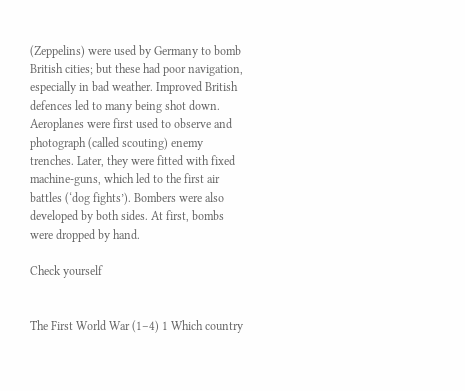(Zeppelins) were used by Germany to bomb British cities; but these had poor navigation, especially in bad weather. Improved British defences led to many being shot down. Aeroplanes were first used to observe and photograph (called scouting) enemy trenches. Later, they were fitted with fixed machine-guns, which led to the first air battles (‘dog fights’). Bombers were also developed by both sides. At first, bombs were dropped by hand.

Check yourself


The First World War (1–4) 1 Which country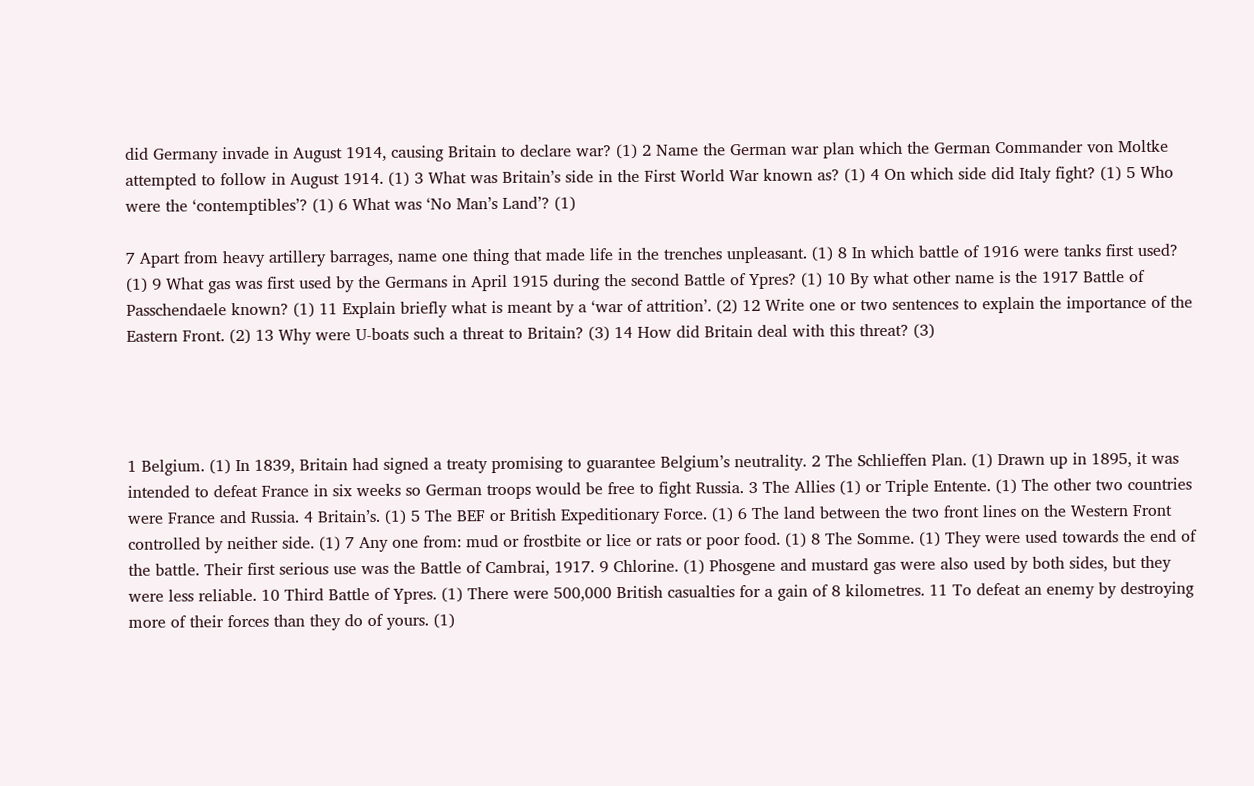did Germany invade in August 1914, causing Britain to declare war? (1) 2 Name the German war plan which the German Commander von Moltke attempted to follow in August 1914. (1) 3 What was Britain’s side in the First World War known as? (1) 4 On which side did Italy fight? (1) 5 Who were the ‘contemptibles’? (1) 6 What was ‘No Man’s Land’? (1)

7 Apart from heavy artillery barrages, name one thing that made life in the trenches unpleasant. (1) 8 In which battle of 1916 were tanks first used? (1) 9 What gas was first used by the Germans in April 1915 during the second Battle of Ypres? (1) 10 By what other name is the 1917 Battle of Passchendaele known? (1) 11 Explain briefly what is meant by a ‘war of attrition’. (2) 12 Write one or two sentences to explain the importance of the Eastern Front. (2) 13 Why were U-boats such a threat to Britain? (3) 14 How did Britain deal with this threat? (3)




1 Belgium. (1) In 1839, Britain had signed a treaty promising to guarantee Belgium’s neutrality. 2 The Schlieffen Plan. (1) Drawn up in 1895, it was intended to defeat France in six weeks so German troops would be free to fight Russia. 3 The Allies (1) or Triple Entente. (1) The other two countries were France and Russia. 4 Britain’s. (1) 5 The BEF or British Expeditionary Force. (1) 6 The land between the two front lines on the Western Front controlled by neither side. (1) 7 Any one from: mud or frostbite or lice or rats or poor food. (1) 8 The Somme. (1) They were used towards the end of the battle. Their first serious use was the Battle of Cambrai, 1917. 9 Chlorine. (1) Phosgene and mustard gas were also used by both sides, but they were less reliable. 10 Third Battle of Ypres. (1) There were 500,000 British casualties for a gain of 8 kilometres. 11 To defeat an enemy by destroying more of their forces than they do of yours. (1)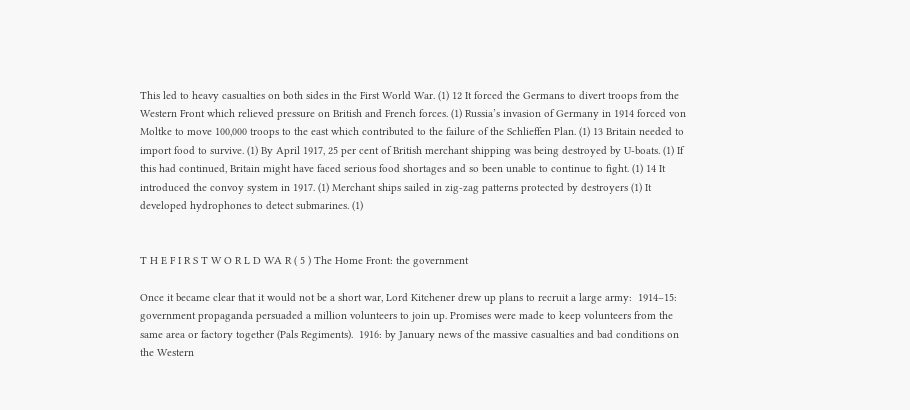This led to heavy casualties on both sides in the First World War. (1) 12 It forced the Germans to divert troops from the Western Front which relieved pressure on British and French forces. (1) Russia’s invasion of Germany in 1914 forced von Moltke to move 100,000 troops to the east which contributed to the failure of the Schlieffen Plan. (1) 13 Britain needed to import food to survive. (1) By April 1917, 25 per cent of British merchant shipping was being destroyed by U-boats. (1) If this had continued, Britain might have faced serious food shortages and so been unable to continue to fight. (1) 14 It introduced the convoy system in 1917. (1) Merchant ships sailed in zig-zag patterns protected by destroyers (1) It developed hydrophones to detect submarines. (1)


T H E F I R S T W O R L D WA R ( 5 ) The Home Front: the government

Once it became clear that it would not be a short war, Lord Kitchener drew up plans to recruit a large army:  1914–15: government propaganda persuaded a million volunteers to join up. Promises were made to keep volunteers from the same area or factory together (Pals Regiments).  1916: by January news of the massive casualties and bad conditions on the Western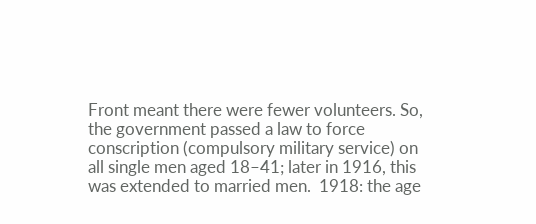Front meant there were fewer volunteers. So, the government passed a law to force conscription (compulsory military service) on all single men aged 18–41; later in 1916, this was extended to married men.  1918: the age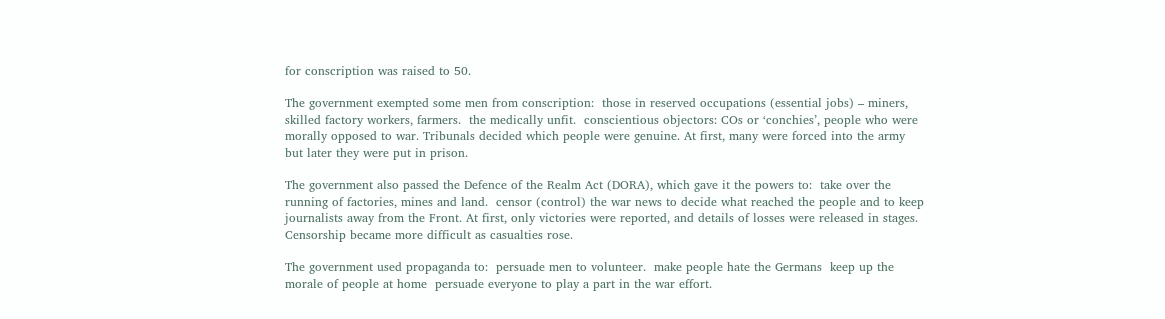for conscription was raised to 50.

The government exempted some men from conscription:  those in reserved occupations (essential jobs) – miners, skilled factory workers, farmers.  the medically unfit.  conscientious objectors: COs or ‘conchies’, people who were morally opposed to war. Tribunals decided which people were genuine. At first, many were forced into the army but later they were put in prison.

The government also passed the Defence of the Realm Act (DORA), which gave it the powers to:  take over the running of factories, mines and land.  censor (control) the war news to decide what reached the people and to keep journalists away from the Front. At first, only victories were reported, and details of losses were released in stages. Censorship became more difficult as casualties rose.

The government used propaganda to:  persuade men to volunteer.  make people hate the Germans  keep up the morale of people at home  persuade everyone to play a part in the war effort.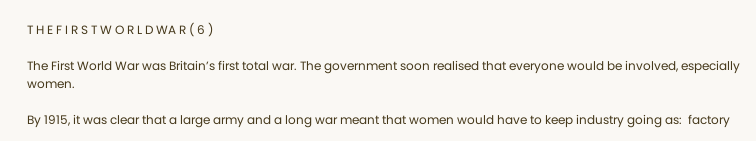T H E F I R S T W O R L D WA R ( 6 )

The First World War was Britain’s first total war. The government soon realised that everyone would be involved, especially women.

By 1915, it was clear that a large army and a long war meant that women would have to keep industry going as:  factory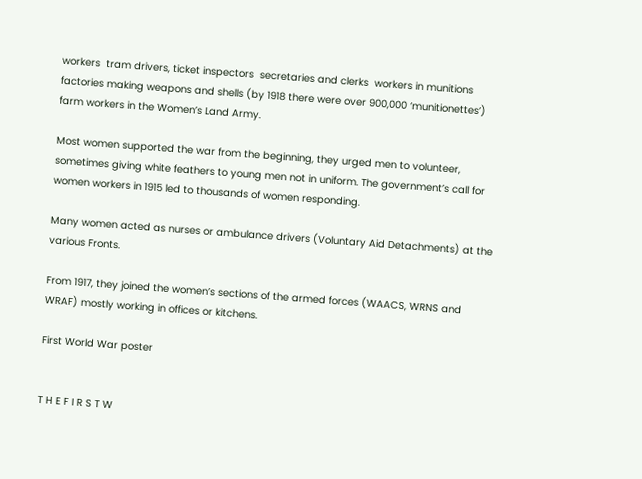workers  tram drivers, ticket inspectors  secretaries and clerks  workers in munitions factories making weapons and shells (by 1918 there were over 900,000 ‘munitionettes’)  farm workers in the Women’s Land Army.

Most women supported the war from the beginning, they urged men to volunteer, sometimes giving white feathers to young men not in uniform. The government’s call for women workers in 1915 led to thousands of women responding.

Many women acted as nurses or ambulance drivers (Voluntary Aid Detachments) at the various Fronts.

From 1917, they joined the women’s sections of the armed forces (WAACS, WRNS and WRAF) mostly working in offices or kitchens.

First World War poster


T H E F I R S T W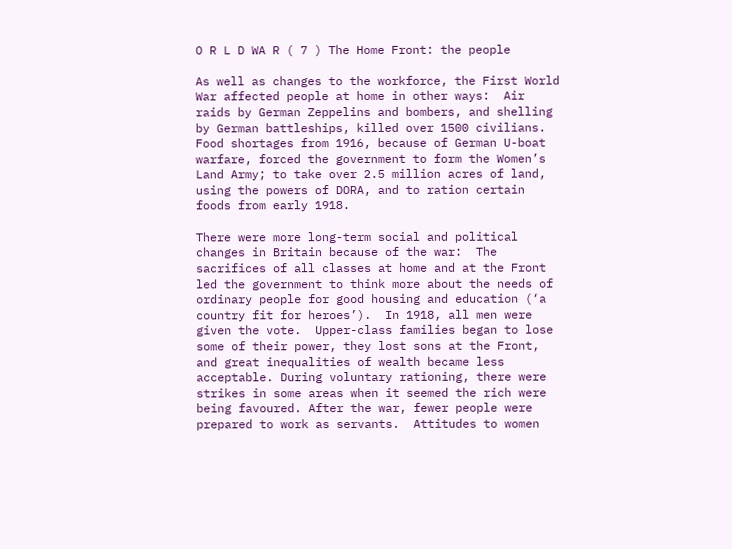O R L D WA R ( 7 ) The Home Front: the people

As well as changes to the workforce, the First World War affected people at home in other ways:  Air raids by German Zeppelins and bombers, and shelling by German battleships, killed over 1500 civilians.  Food shortages from 1916, because of German U-boat warfare, forced the government to form the Women’s Land Army; to take over 2.5 million acres of land, using the powers of DORA, and to ration certain foods from early 1918.

There were more long-term social and political changes in Britain because of the war:  The sacrifices of all classes at home and at the Front led the government to think more about the needs of ordinary people for good housing and education (‘a country fit for heroes’).  In 1918, all men were given the vote.  Upper-class families began to lose some of their power, they lost sons at the Front, and great inequalities of wealth became less acceptable. During voluntary rationing, there were strikes in some areas when it seemed the rich were being favoured. After the war, fewer people were prepared to work as servants.  Attitudes to women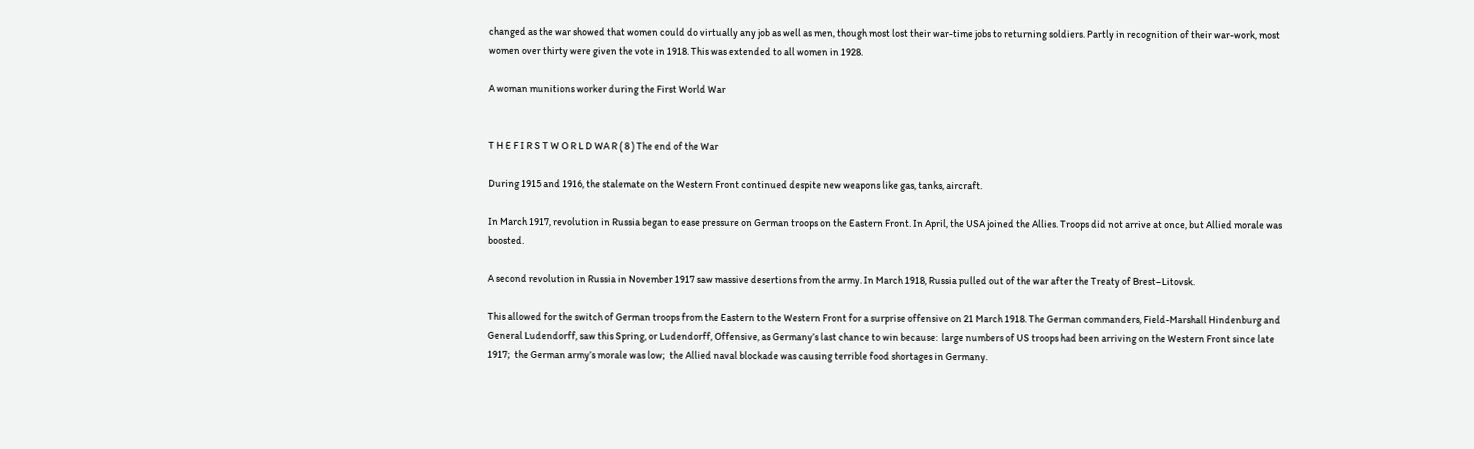changed as the war showed that women could do virtually any job as well as men, though most lost their war-time jobs to returning soldiers. Partly in recognition of their war-work, most women over thirty were given the vote in 1918. This was extended to all women in 1928.

A woman munitions worker during the First World War


T H E F I R S T W O R L D WA R ( 8 ) The end of the War

During 1915 and 1916, the stalemate on the Western Front continued despite new weapons like gas, tanks, aircraft.

In March 1917, revolution in Russia began to ease pressure on German troops on the Eastern Front. In April, the USA joined the Allies. Troops did not arrive at once, but Allied morale was boosted.

A second revolution in Russia in November 1917 saw massive desertions from the army. In March 1918, Russia pulled out of the war after the Treaty of Brest–Litovsk.

This allowed for the switch of German troops from the Eastern to the Western Front for a surprise offensive on 21 March 1918. The German commanders, Field-Marshall Hindenburg and General Ludendorff, saw this Spring, or Ludendorff, Offensive, as Germany’s last chance to win because:  large numbers of US troops had been arriving on the Western Front since late 1917;  the German army’s morale was low;  the Allied naval blockade was causing terrible food shortages in Germany.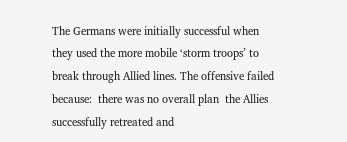The Germans were initially successful when they used the more mobile ‘storm troops’ to break through Allied lines. The offensive failed because:  there was no overall plan  the Allies successfully retreated and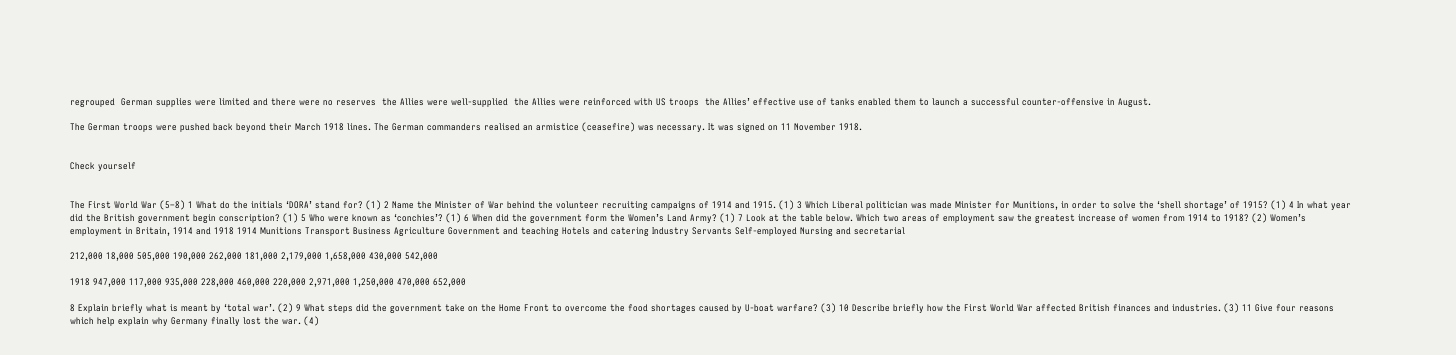regrouped  German supplies were limited and there were no reserves  the Allies were well-supplied  the Allies were reinforced with US troops  the Allies’ effective use of tanks enabled them to launch a successful counter-offensive in August.

The German troops were pushed back beyond their March 1918 lines. The German commanders realised an armistice (ceasefire) was necessary. It was signed on 11 November 1918.


Check yourself


The First World War (5–8) 1 What do the initials ‘DORA’ stand for? (1) 2 Name the Minister of War behind the volunteer recruiting campaigns of 1914 and 1915. (1) 3 Which Liberal politician was made Minister for Munitions, in order to solve the ‘shell shortage’ of 1915? (1) 4 In what year did the British government begin conscription? (1) 5 Who were known as ‘conchies’? (1) 6 When did the government form the Women’s Land Army? (1) 7 Look at the table below. Which two areas of employment saw the greatest increase of women from 1914 to 1918? (2) Women’s employment in Britain, 1914 and 1918 1914 Munitions Transport Business Agriculture Government and teaching Hotels and catering Industry Servants Self-employed Nursing and secretarial

212,000 18,000 505,000 190,000 262,000 181,000 2,179,000 1,658,000 430,000 542,000

1918 947,000 117,000 935,000 228,000 460,000 220,000 2,971,000 1,250,000 470,000 652,000

8 Explain briefly what is meant by ‘total war’. (2) 9 What steps did the government take on the Home Front to overcome the food shortages caused by U-boat warfare? (3) 10 Describe briefly how the First World War affected British finances and industries. (3) 11 Give four reasons which help explain why Germany finally lost the war. (4)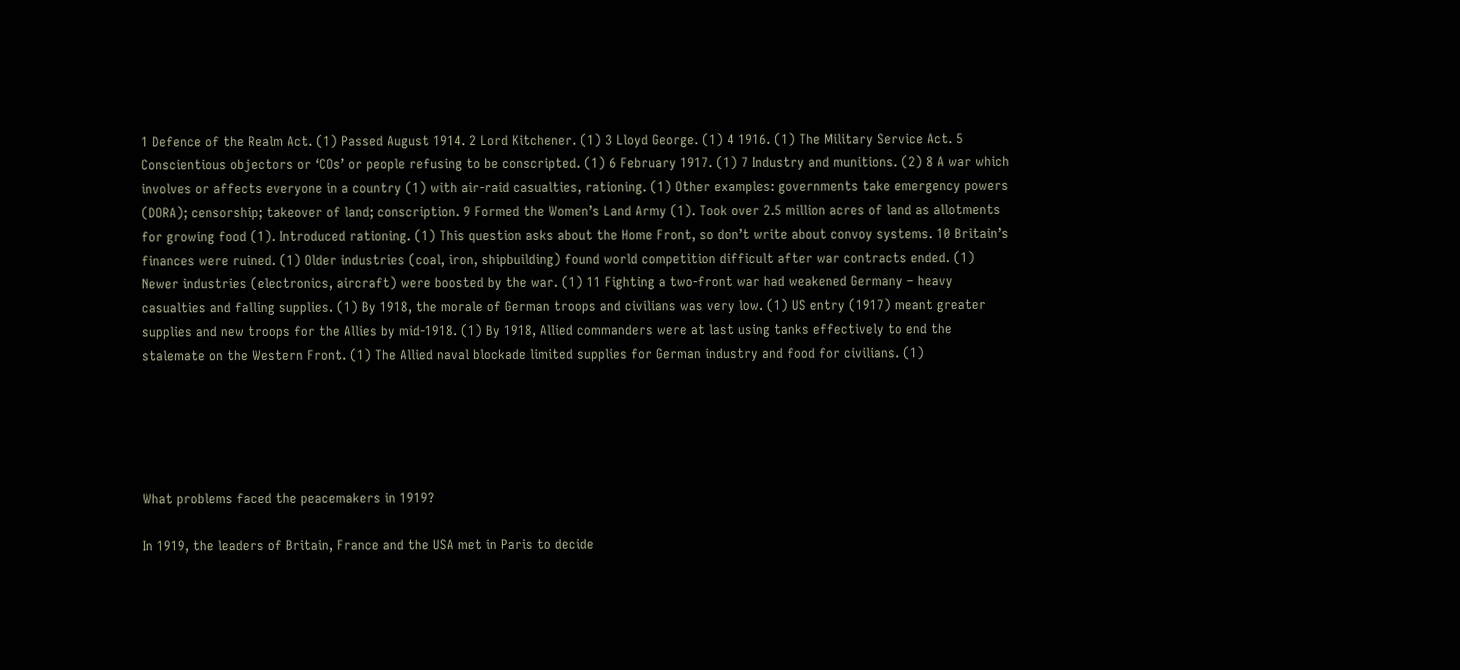1 Defence of the Realm Act. (1) Passed August 1914. 2 Lord Kitchener. (1) 3 Lloyd George. (1) 4 1916. (1) The Military Service Act. 5 Conscientious objectors or ‘COs’ or people refusing to be conscripted. (1) 6 February 1917. (1) 7 Industry and munitions. (2) 8 A war which involves or affects everyone in a country (1) with air-raid casualties, rationing. (1) Other examples: governments take emergency powers (DORA); censorship; takeover of land; conscription. 9 Formed the Women’s Land Army (1). Took over 2.5 million acres of land as allotments for growing food (1). Introduced rationing. (1) This question asks about the Home Front, so don’t write about convoy systems. 10 Britain’s finances were ruined. (1) Older industries (coal, iron, shipbuilding) found world competition difficult after war contracts ended. (1) Newer industries (electronics, aircraft) were boosted by the war. (1) 11 Fighting a two-front war had weakened Germany – heavy casualties and falling supplies. (1) By 1918, the morale of German troops and civilians was very low. (1) US entry (1917) meant greater supplies and new troops for the Allies by mid-1918. (1) By 1918, Allied commanders were at last using tanks effectively to end the stalemate on the Western Front. (1) The Allied naval blockade limited supplies for German industry and food for civilians. (1)





What problems faced the peacemakers in 1919?

In 1919, the leaders of Britain, France and the USA met in Paris to decide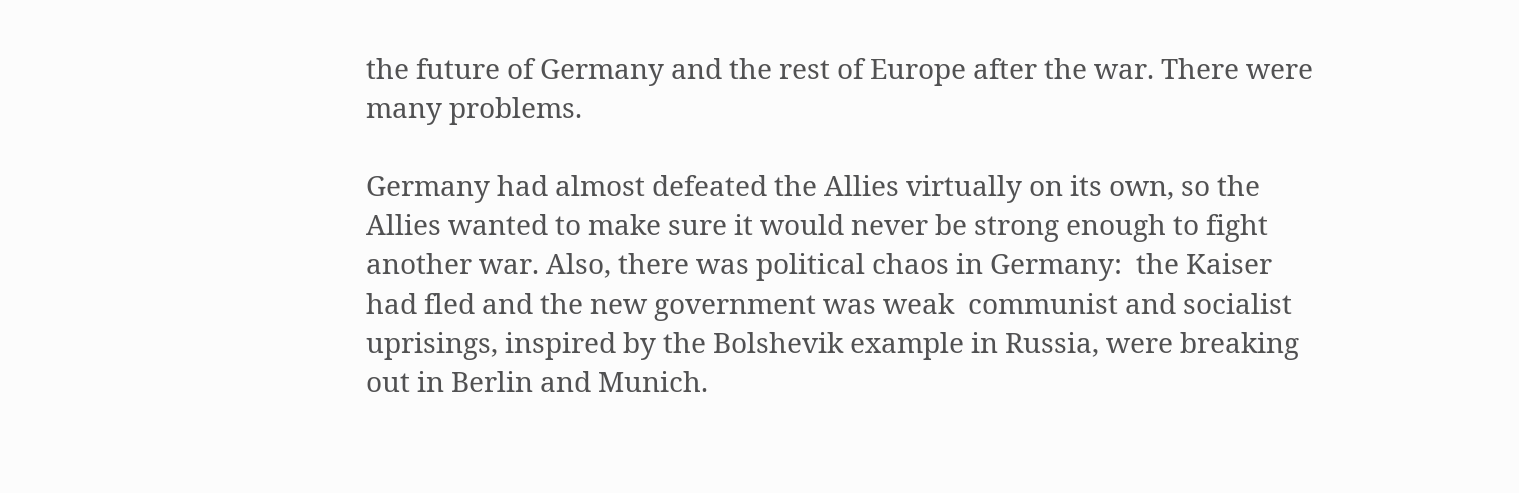the future of Germany and the rest of Europe after the war. There were many problems.

Germany had almost defeated the Allies virtually on its own, so the Allies wanted to make sure it would never be strong enough to fight another war. Also, there was political chaos in Germany:  the Kaiser had fled and the new government was weak  communist and socialist uprisings, inspired by the Bolshevik example in Russia, were breaking out in Berlin and Munich.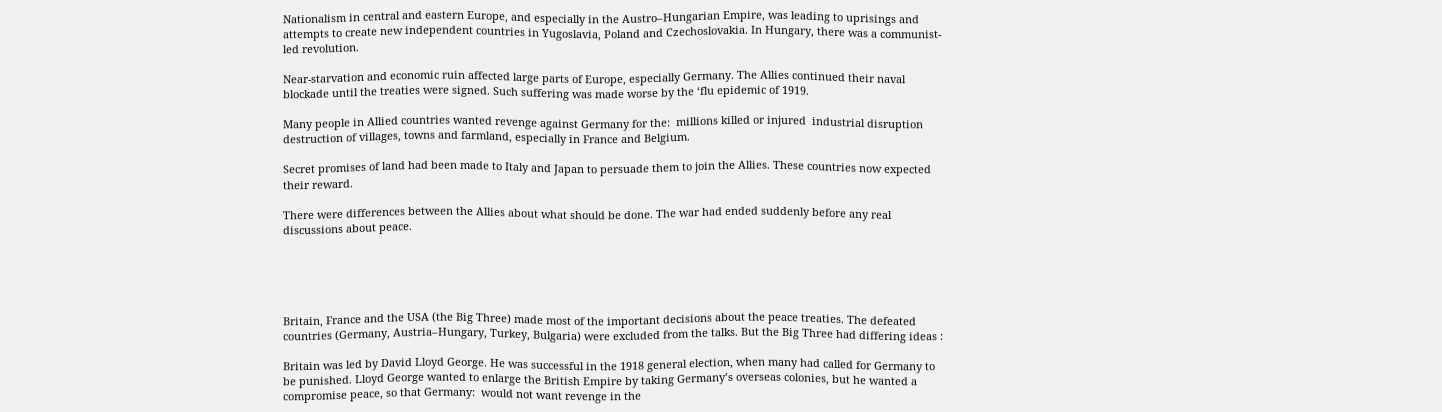Nationalism in central and eastern Europe, and especially in the Austro–Hungarian Empire, was leading to uprisings and attempts to create new independent countries in Yugoslavia, Poland and Czechoslovakia. In Hungary, there was a communist-led revolution.

Near-starvation and economic ruin affected large parts of Europe, especially Germany. The Allies continued their naval blockade until the treaties were signed. Such suffering was made worse by the ‘flu epidemic of 1919.

Many people in Allied countries wanted revenge against Germany for the:  millions killed or injured  industrial disruption  destruction of villages, towns and farmland, especially in France and Belgium.

Secret promises of land had been made to Italy and Japan to persuade them to join the Allies. These countries now expected their reward.

There were differences between the Allies about what should be done. The war had ended suddenly before any real discussions about peace.





Britain, France and the USA (the Big Three) made most of the important decisions about the peace treaties. The defeated countries (Germany, Austria–Hungary, Turkey, Bulgaria) were excluded from the talks. But the Big Three had differing ideas :

Britain was led by David Lloyd George. He was successful in the 1918 general election, when many had called for Germany to be punished. Lloyd George wanted to enlarge the British Empire by taking Germany’s overseas colonies, but he wanted a compromise peace, so that Germany:  would not want revenge in the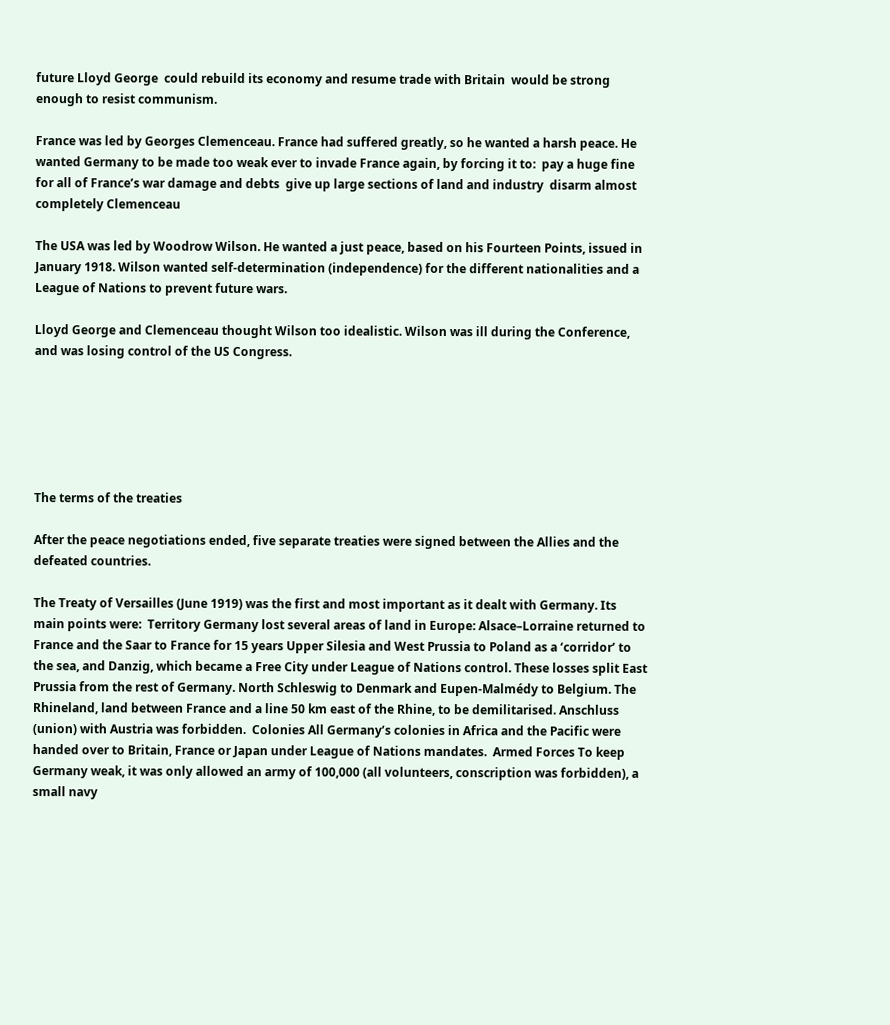future Lloyd George  could rebuild its economy and resume trade with Britain  would be strong enough to resist communism.

France was led by Georges Clemenceau. France had suffered greatly, so he wanted a harsh peace. He wanted Germany to be made too weak ever to invade France again, by forcing it to:  pay a huge fine for all of France’s war damage and debts  give up large sections of land and industry  disarm almost completely Clemenceau

The USA was led by Woodrow Wilson. He wanted a just peace, based on his Fourteen Points, issued in January 1918. Wilson wanted self-determination (independence) for the different nationalities and a League of Nations to prevent future wars.

Lloyd George and Clemenceau thought Wilson too idealistic. Wilson was ill during the Conference, and was losing control of the US Congress.






The terms of the treaties

After the peace negotiations ended, five separate treaties were signed between the Allies and the defeated countries.

The Treaty of Versailles (June 1919) was the first and most important as it dealt with Germany. Its main points were:  Territory Germany lost several areas of land in Europe: Alsace–Lorraine returned to France and the Saar to France for 15 years Upper Silesia and West Prussia to Poland as a ‘corridor’ to the sea, and Danzig, which became a Free City under League of Nations control. These losses split East Prussia from the rest of Germany. North Schleswig to Denmark and Eupen-Malmédy to Belgium. The Rhineland, land between France and a line 50 km east of the Rhine, to be demilitarised. Anschluss (union) with Austria was forbidden.  Colonies All Germany’s colonies in Africa and the Pacific were handed over to Britain, France or Japan under League of Nations mandates.  Armed Forces To keep Germany weak, it was only allowed an army of 100,000 (all volunteers, conscription was forbidden), a small navy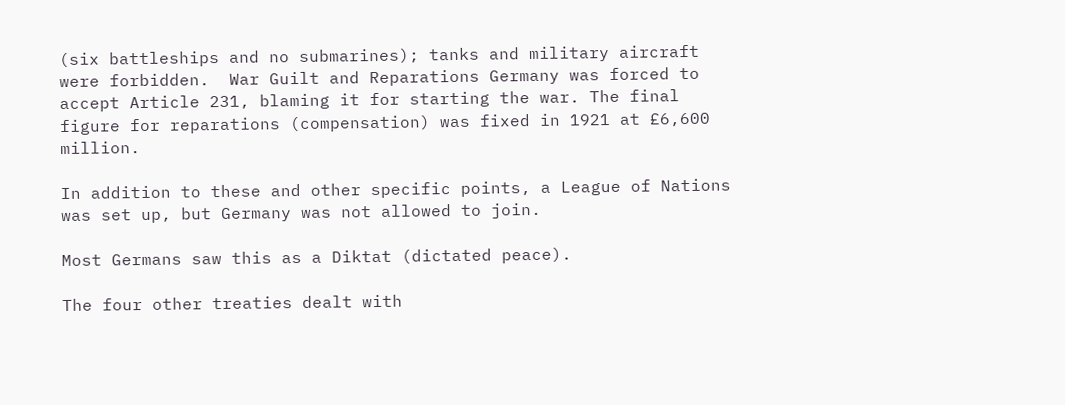(six battleships and no submarines); tanks and military aircraft were forbidden.  War Guilt and Reparations Germany was forced to accept Article 231, blaming it for starting the war. The final figure for reparations (compensation) was fixed in 1921 at £6,600 million.

In addition to these and other specific points, a League of Nations was set up, but Germany was not allowed to join.

Most Germans saw this as a Diktat (dictated peace).

The four other treaties dealt with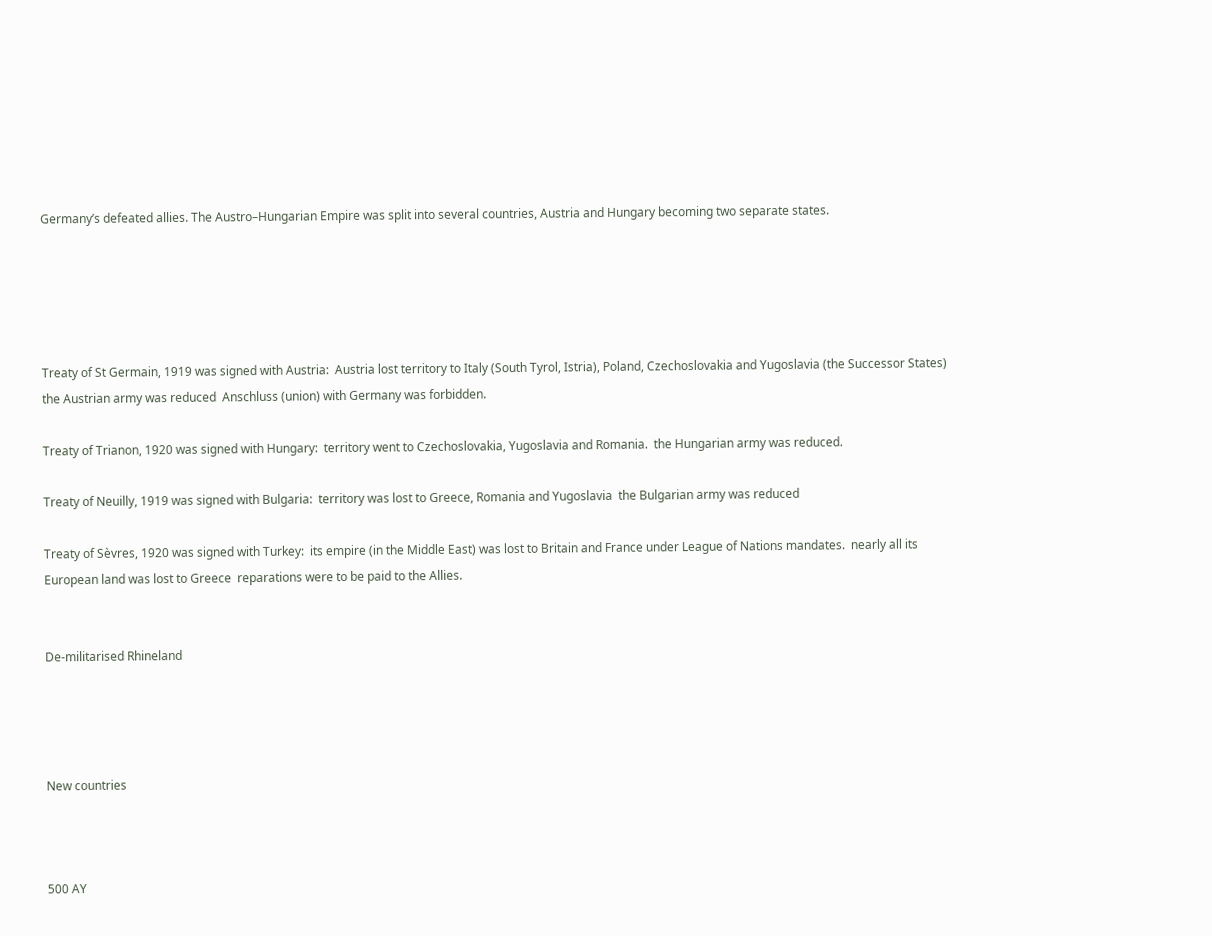Germany’s defeated allies. The Austro–Hungarian Empire was split into several countries, Austria and Hungary becoming two separate states.





Treaty of St Germain, 1919 was signed with Austria:  Austria lost territory to Italy (South Tyrol, Istria), Poland, Czechoslovakia and Yugoslavia (the Successor States)  the Austrian army was reduced  Anschluss (union) with Germany was forbidden.

Treaty of Trianon, 1920 was signed with Hungary:  territory went to Czechoslovakia, Yugoslavia and Romania.  the Hungarian army was reduced.

Treaty of Neuilly, 1919 was signed with Bulgaria:  territory was lost to Greece, Romania and Yugoslavia  the Bulgarian army was reduced

Treaty of Sèvres, 1920 was signed with Turkey:  its empire (in the Middle East) was lost to Britain and France under League of Nations mandates.  nearly all its European land was lost to Greece  reparations were to be paid to the Allies.


De-militarised Rhineland




New countries



500 AY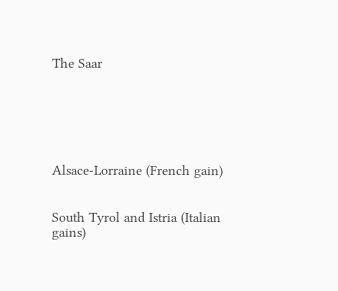The Saar






Alsace-Lorraine (French gain)


South Tyrol and Istria (Italian gains)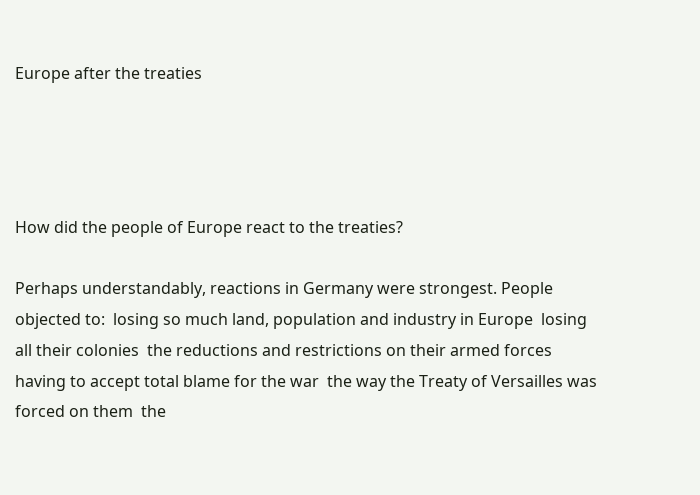Europe after the treaties




How did the people of Europe react to the treaties?

Perhaps understandably, reactions in Germany were strongest. People objected to:  losing so much land, population and industry in Europe  losing all their colonies  the reductions and restrictions on their armed forces  having to accept total blame for the war  the way the Treaty of Versailles was forced on them  the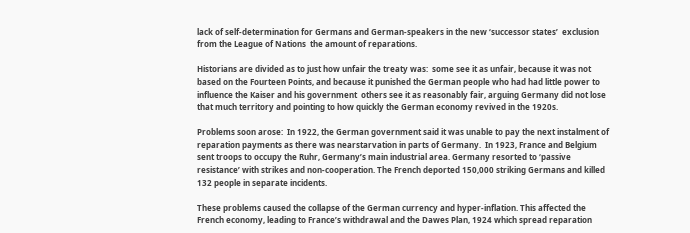lack of self-determination for Germans and German-speakers in the new ‘successor states’  exclusion from the League of Nations  the amount of reparations.

Historians are divided as to just how unfair the treaty was:  some see it as unfair, because it was not based on the Fourteen Points, and because it punished the German people who had had little power to influence the Kaiser and his government  others see it as reasonably fair, arguing Germany did not lose that much territory and pointing to how quickly the German economy revived in the 1920s.

Problems soon arose:  In 1922, the German government said it was unable to pay the next instalment of reparation payments as there was nearstarvation in parts of Germany.  In 1923, France and Belgium sent troops to occupy the Ruhr, Germany’s main industrial area. Germany resorted to ‘passive resistance’ with strikes and non-cooperation. The French deported 150,000 striking Germans and killed 132 people in separate incidents.

These problems caused the collapse of the German currency and hyper-inflation. This affected the French economy, leading to France’s withdrawal and the Dawes Plan, 1924 which spread reparation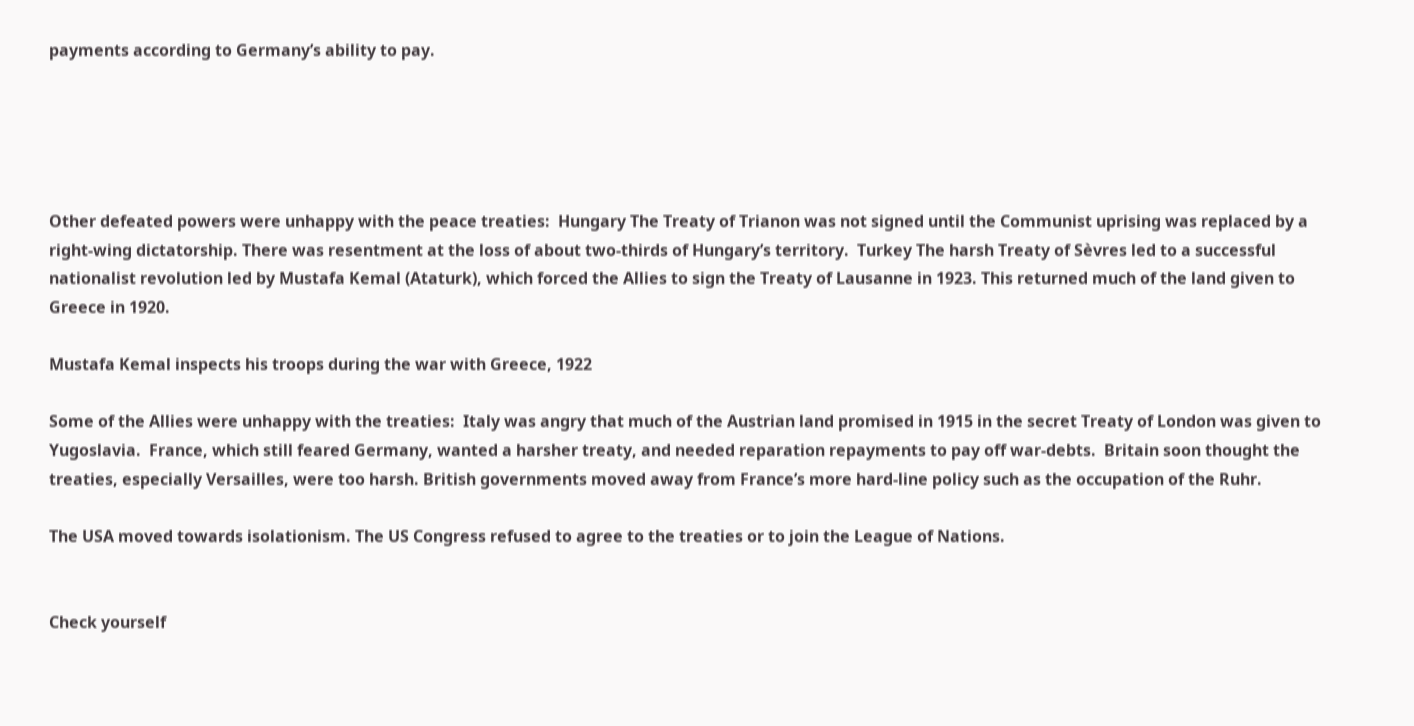payments according to Germany’s ability to pay.





Other defeated powers were unhappy with the peace treaties:  Hungary The Treaty of Trianon was not signed until the Communist uprising was replaced by a right-wing dictatorship. There was resentment at the loss of about two-thirds of Hungary’s territory.  Turkey The harsh Treaty of Sèvres led to a successful nationalist revolution led by Mustafa Kemal (Ataturk), which forced the Allies to sign the Treaty of Lausanne in 1923. This returned much of the land given to Greece in 1920.

Mustafa Kemal inspects his troops during the war with Greece, 1922

Some of the Allies were unhappy with the treaties:  Italy was angry that much of the Austrian land promised in 1915 in the secret Treaty of London was given to Yugoslavia.  France, which still feared Germany, wanted a harsher treaty, and needed reparation repayments to pay off war-debts.  Britain soon thought the treaties, especially Versailles, were too harsh. British governments moved away from France’s more hard-line policy such as the occupation of the Ruhr.

The USA moved towards isolationism. The US Congress refused to agree to the treaties or to join the League of Nations.


Check yourself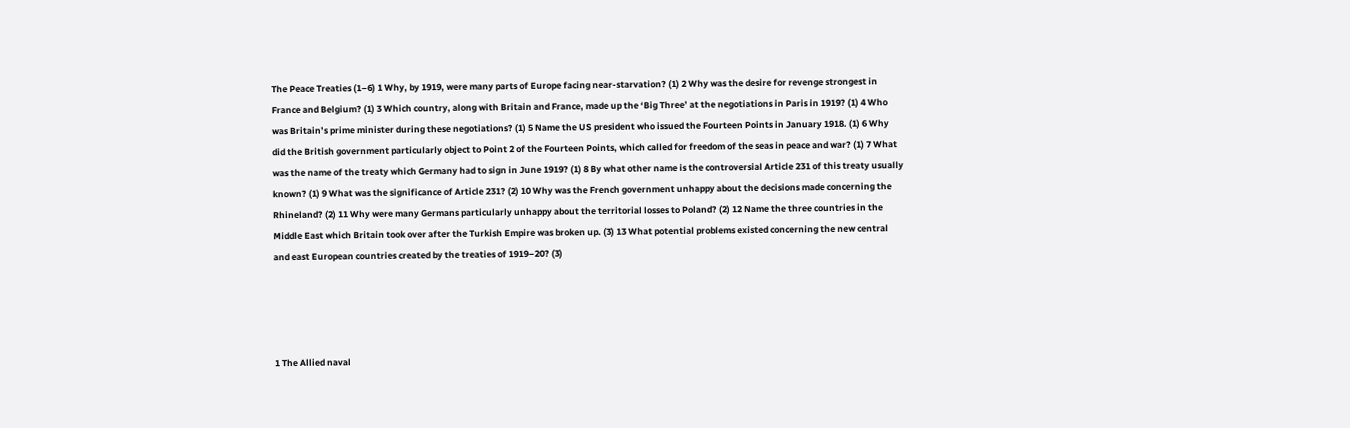The Peace Treaties (1–6) 1 Why, by 1919, were many parts of Europe facing near-starvation? (1) 2 Why was the desire for revenge strongest in France and Belgium? (1) 3 Which country, along with Britain and France, made up the ‘Big Three’ at the negotiations in Paris in 1919? (1) 4 Who was Britain’s prime minister during these negotiations? (1) 5 Name the US president who issued the Fourteen Points in January 1918. (1) 6 Why did the British government particularly object to Point 2 of the Fourteen Points, which called for freedom of the seas in peace and war? (1) 7 What was the name of the treaty which Germany had to sign in June 1919? (1) 8 By what other name is the controversial Article 231 of this treaty usually known? (1) 9 What was the significance of Article 231? (2) 10 Why was the French government unhappy about the decisions made concerning the Rhineland? (2) 11 Why were many Germans particularly unhappy about the territorial losses to Poland? (2) 12 Name the three countries in the Middle East which Britain took over after the Turkish Empire was broken up. (3) 13 What potential problems existed concerning the new central and east European countries created by the treaties of 1919–20? (3)




1 The Allied naval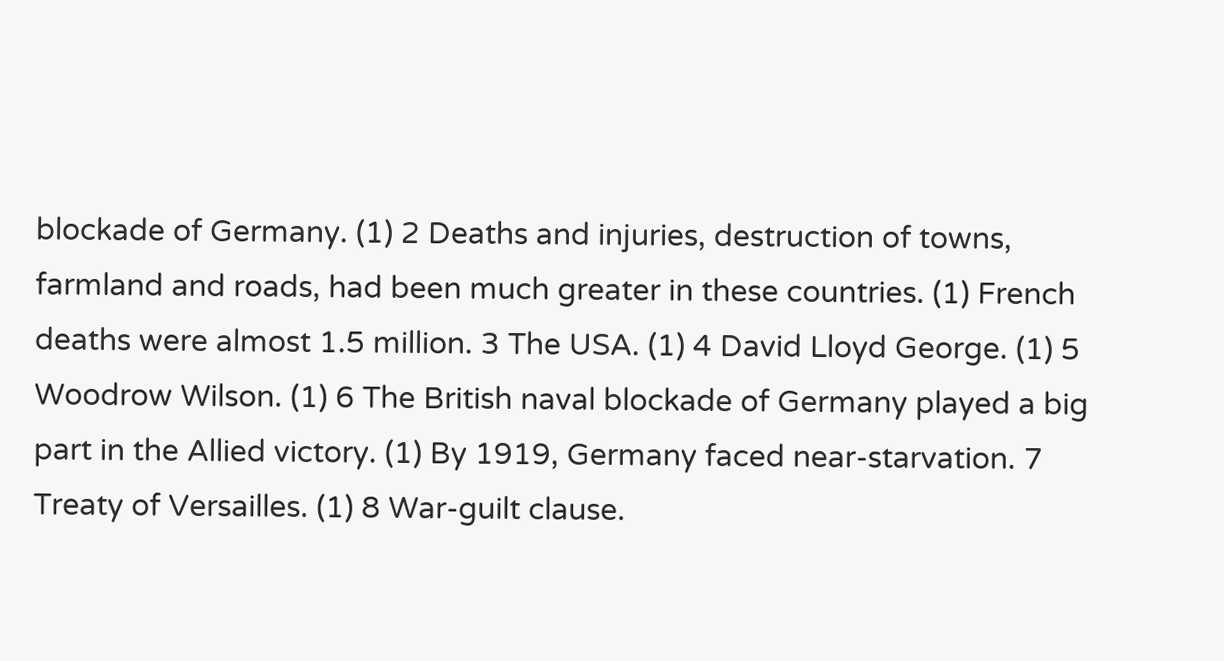blockade of Germany. (1) 2 Deaths and injuries, destruction of towns, farmland and roads, had been much greater in these countries. (1) French deaths were almost 1.5 million. 3 The USA. (1) 4 David Lloyd George. (1) 5 Woodrow Wilson. (1) 6 The British naval blockade of Germany played a big part in the Allied victory. (1) By 1919, Germany faced near-starvation. 7 Treaty of Versailles. (1) 8 War-guilt clause.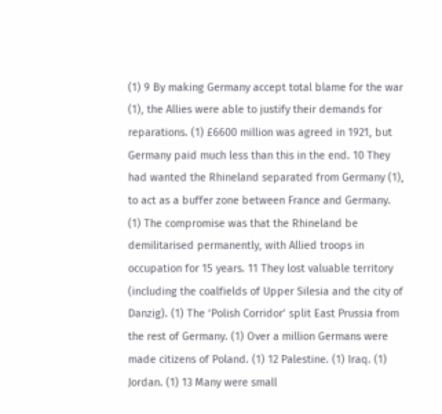(1) 9 By making Germany accept total blame for the war (1), the Allies were able to justify their demands for reparations. (1) £6600 million was agreed in 1921, but Germany paid much less than this in the end. 10 They had wanted the Rhineland separated from Germany (1), to act as a buffer zone between France and Germany. (1) The compromise was that the Rhineland be demilitarised permanently, with Allied troops in occupation for 15 years. 11 They lost valuable territory (including the coalfields of Upper Silesia and the city of Danzig). (1) The ‘Polish Corridor’ split East Prussia from the rest of Germany. (1) Over a million Germans were made citizens of Poland. (1) 12 Palestine. (1) Iraq. (1) Jordan. (1) 13 Many were small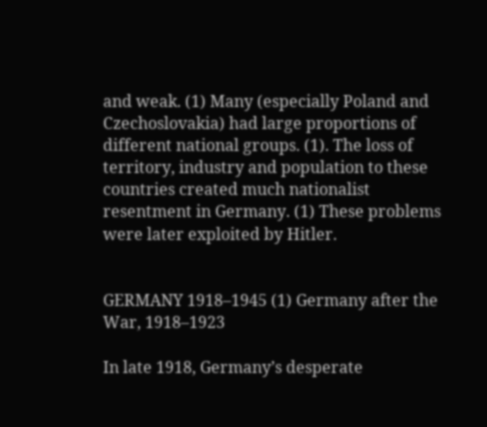and weak. (1) Many (especially Poland and Czechoslovakia) had large proportions of different national groups. (1). The loss of territory, industry and population to these countries created much nationalist resentment in Germany. (1) These problems were later exploited by Hitler.


GERMANY 1918–1945 (1) Germany after the War, 1918–1923

In late 1918, Germany’s desperate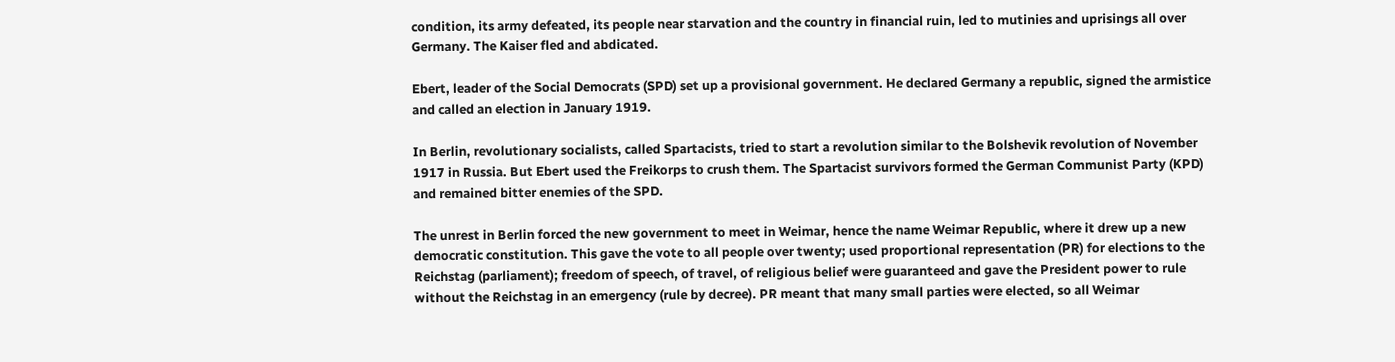condition, its army defeated, its people near starvation and the country in financial ruin, led to mutinies and uprisings all over Germany. The Kaiser fled and abdicated.

Ebert, leader of the Social Democrats (SPD) set up a provisional government. He declared Germany a republic, signed the armistice and called an election in January 1919.

In Berlin, revolutionary socialists, called Spartacists, tried to start a revolution similar to the Bolshevik revolution of November 1917 in Russia. But Ebert used the Freikorps to crush them. The Spartacist survivors formed the German Communist Party (KPD) and remained bitter enemies of the SPD.

The unrest in Berlin forced the new government to meet in Weimar, hence the name Weimar Republic, where it drew up a new democratic constitution. This gave the vote to all people over twenty; used proportional representation (PR) for elections to the Reichstag (parliament); freedom of speech, of travel, of religious belief were guaranteed and gave the President power to rule without the Reichstag in an emergency (rule by decree). PR meant that many small parties were elected, so all Weimar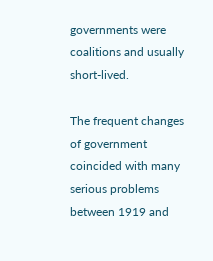governments were coalitions and usually short-lived.

The frequent changes of government coincided with many serious problems between 1919 and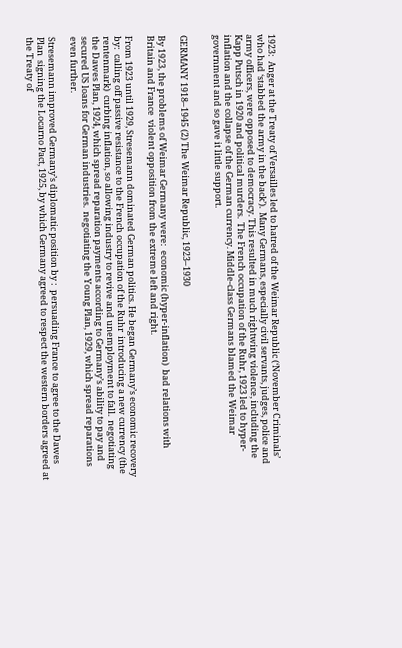1923:  Anger at the Treaty of Versailles led to hatred of the Weimar Republic (‘November Criminals’ who had ‘stabbed the army in the back’).  Many Germans, especially civil servants, judges, police and army officers, were opposed to democracy. This resulted in much rightwing violence, including the Kapp Putsch in 1920 and political murders.  The French occupation of the Ruhr, 1923 led to hyper-inflation and the collapse of the German currency. Middle-class Germans blamed the Weimar government and so gave it little support.


GERMANY 1918–1945 (2) The Weimar Republic, 1923–1930

By 1923, the problems of Weimar Germany were:  economic (hyper-inflation)  bad relations with Britain and France  violent opposition from the extreme left and right.

From 1923 until 1929, Stresemann dominated German politics. He began Germany’s economic recovery by:  calling off passive resistance to the French occupation of the Ruhr  introducing a new currency (the rentenmark)  curbing inflation, so allowing industry to revive and unemployment to fall.  negotiating the Dawes Plan, 1924, which spread reparation payments according to Germany’s ability to pay and secured US loans for German industries.  negotiating the Young Plan, 1929, which spread reparations even further.

Stresemann improved Germany’s diplomatic position by :  persuading France to agree to the Dawes Plan  signing the Locarno Pact, 1925, by which Germany agreed to respect the western borders agreed at the Treaty of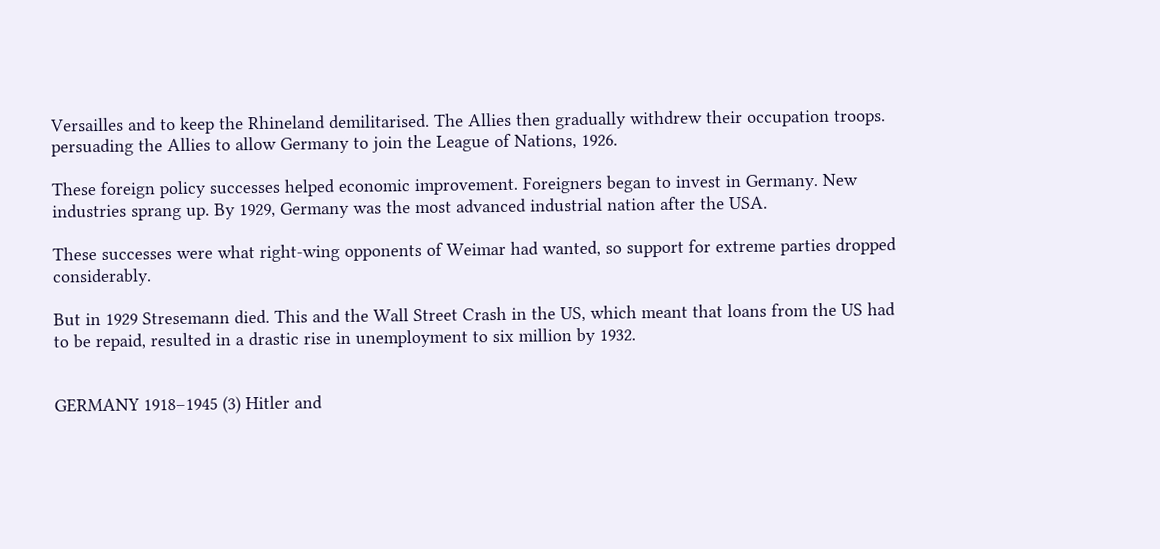Versailles and to keep the Rhineland demilitarised. The Allies then gradually withdrew their occupation troops.  persuading the Allies to allow Germany to join the League of Nations, 1926.

These foreign policy successes helped economic improvement. Foreigners began to invest in Germany. New industries sprang up. By 1929, Germany was the most advanced industrial nation after the USA.

These successes were what right-wing opponents of Weimar had wanted, so support for extreme parties dropped considerably.

But in 1929 Stresemann died. This and the Wall Street Crash in the US, which meant that loans from the US had to be repaid, resulted in a drastic rise in unemployment to six million by 1932.


GERMANY 1918–1945 (3) Hitler and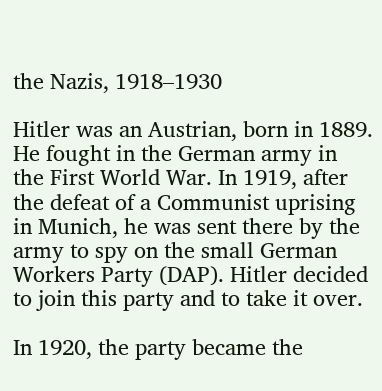the Nazis, 1918–1930

Hitler was an Austrian, born in 1889. He fought in the German army in the First World War. In 1919, after the defeat of a Communist uprising in Munich, he was sent there by the army to spy on the small German Workers Party (DAP). Hitler decided to join this party and to take it over.

In 1920, the party became the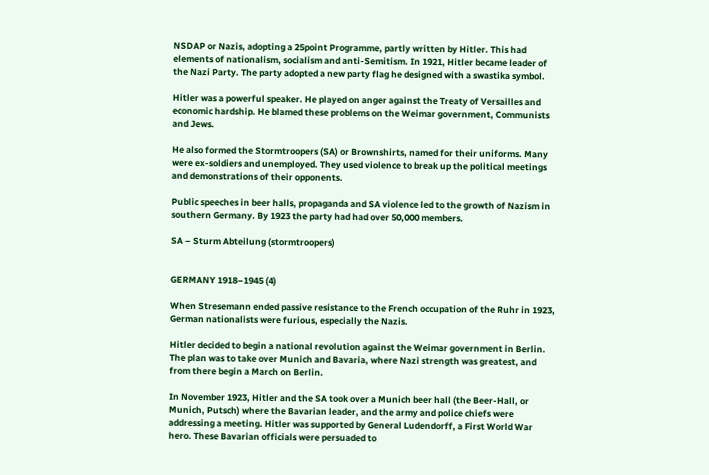NSDAP or Nazis, adopting a 25point Programme, partly written by Hitler. This had elements of nationalism, socialism and anti-Semitism. In 1921, Hitler became leader of the Nazi Party. The party adopted a new party flag he designed with a swastika symbol.

Hitler was a powerful speaker. He played on anger against the Treaty of Versailles and economic hardship. He blamed these problems on the Weimar government, Communists and Jews.

He also formed the Stormtroopers (SA) or Brownshirts, named for their uniforms. Many were ex-soldiers and unemployed. They used violence to break up the political meetings and demonstrations of their opponents.

Public speeches in beer halls, propaganda and SA violence led to the growth of Nazism in southern Germany. By 1923 the party had had over 50,000 members.

SA – Sturm Abteilung (stormtroopers)


GERMANY 1918–1945 (4)

When Stresemann ended passive resistance to the French occupation of the Ruhr in 1923, German nationalists were furious, especially the Nazis.

Hitler decided to begin a national revolution against the Weimar government in Berlin. The plan was to take over Munich and Bavaria, where Nazi strength was greatest, and from there begin a March on Berlin.

In November 1923, Hitler and the SA took over a Munich beer hall (the Beer-Hall, or Munich, Putsch) where the Bavarian leader, and the army and police chiefs were addressing a meeting. Hitler was supported by General Ludendorff, a First World War hero. These Bavarian officials were persuaded to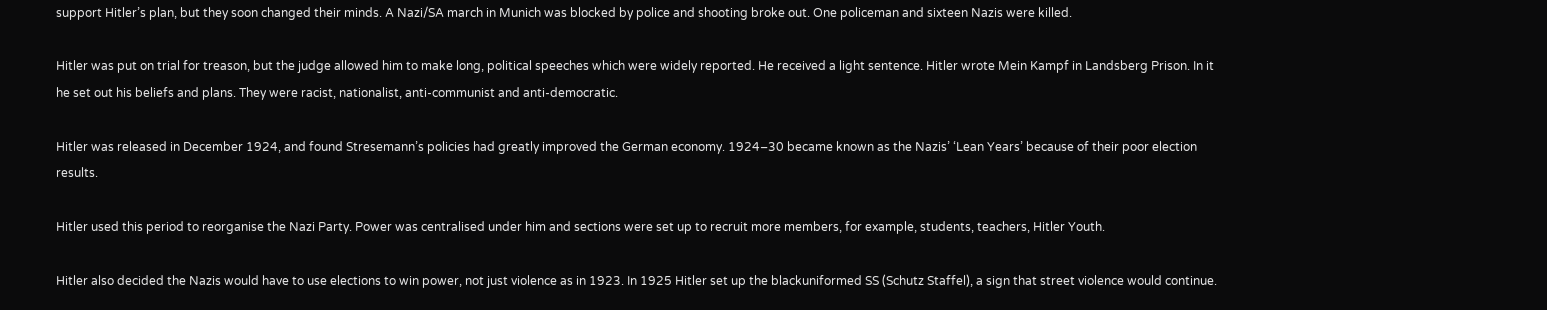support Hitler’s plan, but they soon changed their minds. A Nazi/SA march in Munich was blocked by police and shooting broke out. One policeman and sixteen Nazis were killed.

Hitler was put on trial for treason, but the judge allowed him to make long, political speeches which were widely reported. He received a light sentence. Hitler wrote Mein Kampf in Landsberg Prison. In it he set out his beliefs and plans. They were racist, nationalist, anti-communist and anti-democratic.

Hitler was released in December 1924, and found Stresemann’s policies had greatly improved the German economy. 1924–30 became known as the Nazis’ ‘Lean Years’ because of their poor election results.

Hitler used this period to reorganise the Nazi Party. Power was centralised under him and sections were set up to recruit more members, for example, students, teachers, Hitler Youth.

Hitler also decided the Nazis would have to use elections to win power, not just violence as in 1923. In 1925 Hitler set up the blackuniformed SS (Schutz Staffel), a sign that street violence would continue.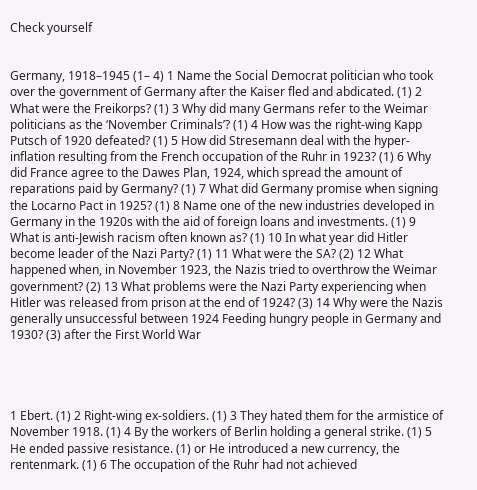Check yourself


Germany, 1918–1945 (1– 4) 1 Name the Social Democrat politician who took over the government of Germany after the Kaiser fled and abdicated. (1) 2 What were the Freikorps? (1) 3 Why did many Germans refer to the Weimar politicians as the ‘November Criminals’? (1) 4 How was the right-wing Kapp Putsch of 1920 defeated? (1) 5 How did Stresemann deal with the hyper-inflation resulting from the French occupation of the Ruhr in 1923? (1) 6 Why did France agree to the Dawes Plan, 1924, which spread the amount of reparations paid by Germany? (1) 7 What did Germany promise when signing the Locarno Pact in 1925? (1) 8 Name one of the new industries developed in Germany in the 1920s with the aid of foreign loans and investments. (1) 9 What is anti-Jewish racism often known as? (1) 10 In what year did Hitler become leader of the Nazi Party? (1) 11 What were the SA? (2) 12 What happened when, in November 1923, the Nazis tried to overthrow the Weimar government? (2) 13 What problems were the Nazi Party experiencing when Hitler was released from prison at the end of 1924? (3) 14 Why were the Nazis generally unsuccessful between 1924 Feeding hungry people in Germany and 1930? (3) after the First World War




1 Ebert. (1) 2 Right-wing ex-soldiers. (1) 3 They hated them for the armistice of November 1918. (1) 4 By the workers of Berlin holding a general strike. (1) 5 He ended passive resistance. (1) or He introduced a new currency, the rentenmark. (1) 6 The occupation of the Ruhr had not achieved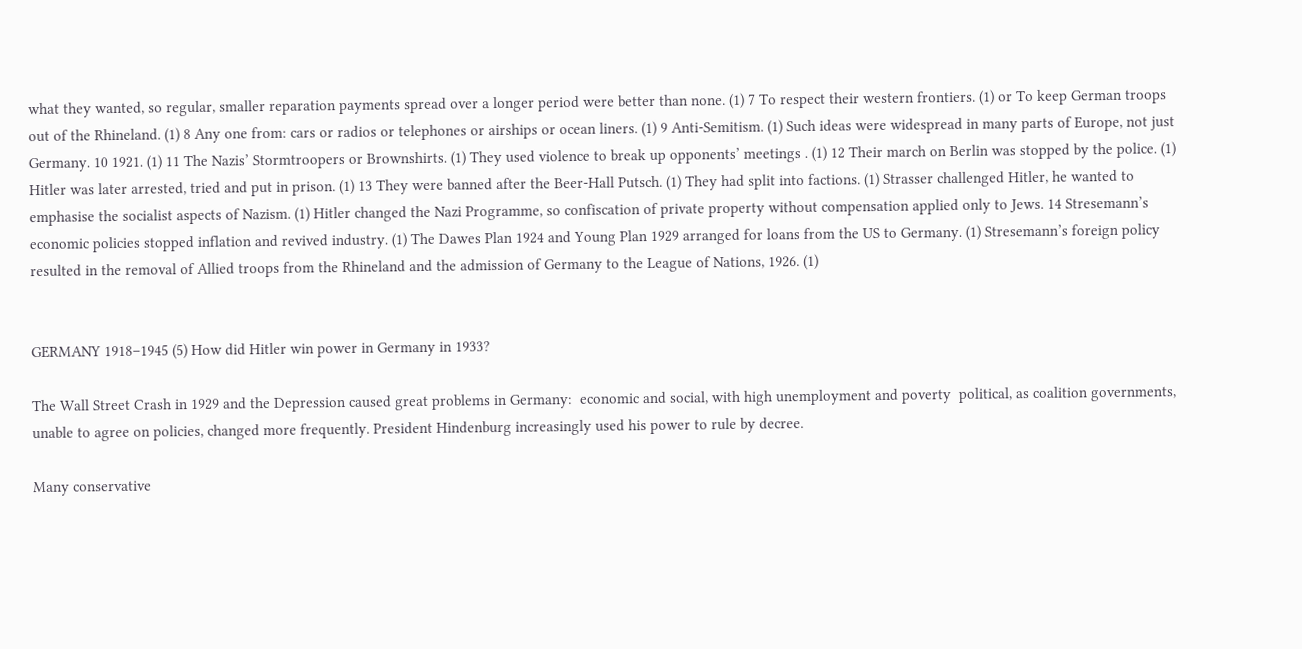what they wanted, so regular, smaller reparation payments spread over a longer period were better than none. (1) 7 To respect their western frontiers. (1) or To keep German troops out of the Rhineland. (1) 8 Any one from: cars or radios or telephones or airships or ocean liners. (1) 9 Anti-Semitism. (1) Such ideas were widespread in many parts of Europe, not just Germany. 10 1921. (1) 11 The Nazis’ Stormtroopers or Brownshirts. (1) They used violence to break up opponents’ meetings . (1) 12 Their march on Berlin was stopped by the police. (1) Hitler was later arrested, tried and put in prison. (1) 13 They were banned after the Beer-Hall Putsch. (1) They had split into factions. (1) Strasser challenged Hitler, he wanted to emphasise the socialist aspects of Nazism. (1) Hitler changed the Nazi Programme, so confiscation of private property without compensation applied only to Jews. 14 Stresemann’s economic policies stopped inflation and revived industry. (1) The Dawes Plan 1924 and Young Plan 1929 arranged for loans from the US to Germany. (1) Stresemann’s foreign policy resulted in the removal of Allied troops from the Rhineland and the admission of Germany to the League of Nations, 1926. (1)


GERMANY 1918–1945 (5) How did Hitler win power in Germany in 1933?

The Wall Street Crash in 1929 and the Depression caused great problems in Germany:  economic and social, with high unemployment and poverty  political, as coalition governments, unable to agree on policies, changed more frequently. President Hindenburg increasingly used his power to rule by decree.

Many conservative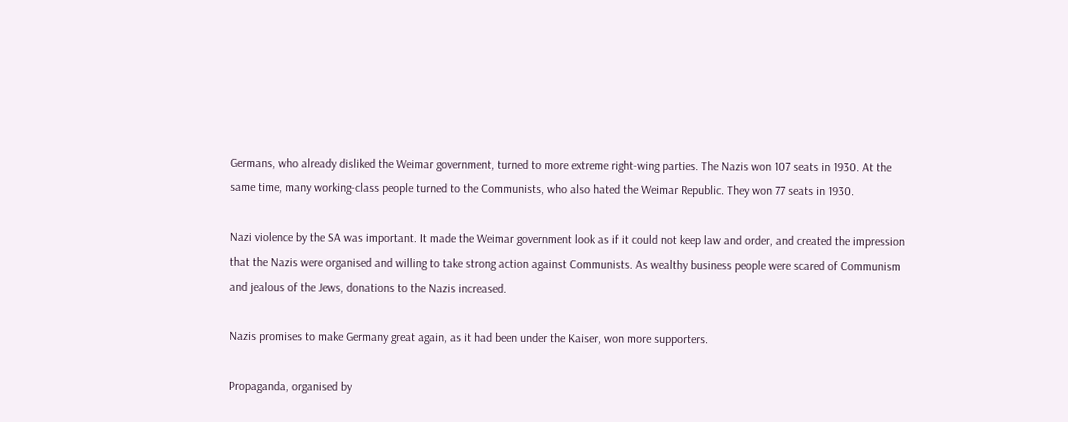Germans, who already disliked the Weimar government, turned to more extreme right-wing parties. The Nazis won 107 seats in 1930. At the same time, many working-class people turned to the Communists, who also hated the Weimar Republic. They won 77 seats in 1930.

Nazi violence by the SA was important. It made the Weimar government look as if it could not keep law and order, and created the impression that the Nazis were organised and willing to take strong action against Communists. As wealthy business people were scared of Communism and jealous of the Jews, donations to the Nazis increased.

Nazis promises to make Germany great again, as it had been under the Kaiser, won more supporters.

Propaganda, organised by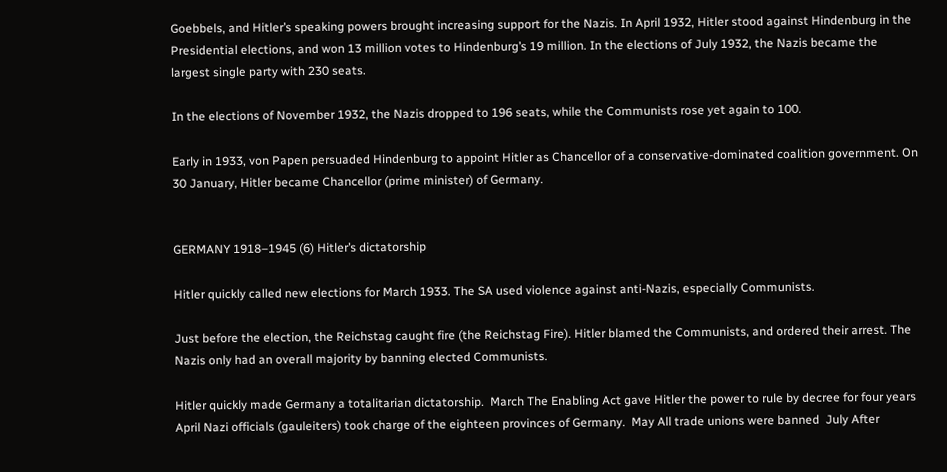Goebbels, and Hitler’s speaking powers brought increasing support for the Nazis. In April 1932, Hitler stood against Hindenburg in the Presidential elections, and won 13 million votes to Hindenburg’s 19 million. In the elections of July 1932, the Nazis became the largest single party with 230 seats.

In the elections of November 1932, the Nazis dropped to 196 seats, while the Communists rose yet again to 100.

Early in 1933, von Papen persuaded Hindenburg to appoint Hitler as Chancellor of a conservative-dominated coalition government. On 30 January, Hitler became Chancellor (prime minister) of Germany.


GERMANY 1918–1945 (6) Hitler’s dictatorship

Hitler quickly called new elections for March 1933. The SA used violence against anti-Nazis, especially Communists.

Just before the election, the Reichstag caught fire (the Reichstag Fire). Hitler blamed the Communists, and ordered their arrest. The Nazis only had an overall majority by banning elected Communists.

Hitler quickly made Germany a totalitarian dictatorship.  March The Enabling Act gave Hitler the power to rule by decree for four years  April Nazi officials (gauleiters) took charge of the eighteen provinces of Germany.  May All trade unions were banned  July After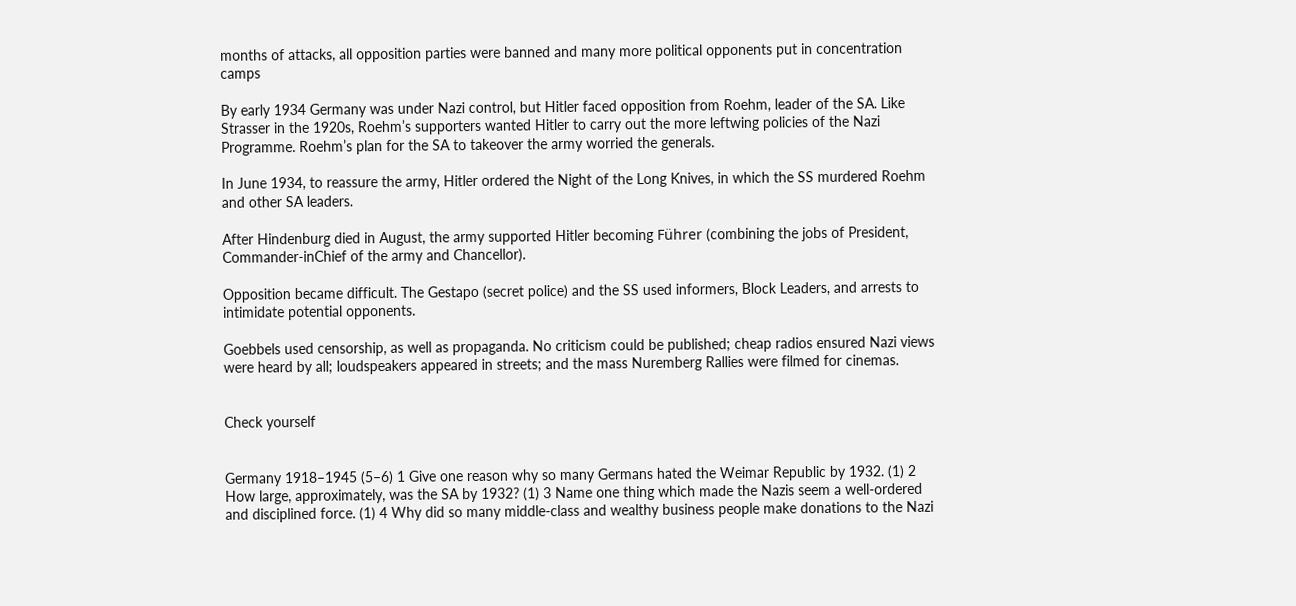months of attacks, all opposition parties were banned and many more political opponents put in concentration camps

By early 1934 Germany was under Nazi control, but Hitler faced opposition from Roehm, leader of the SA. Like Strasser in the 1920s, Roehm’s supporters wanted Hitler to carry out the more leftwing policies of the Nazi Programme. Roehm’s plan for the SA to takeover the army worried the generals.

In June 1934, to reassure the army, Hitler ordered the Night of the Long Knives, in which the SS murdered Roehm and other SA leaders.

After Hindenburg died in August, the army supported Hitler becoming Führer (combining the jobs of President, Commander-inChief of the army and Chancellor).

Opposition became difficult. The Gestapo (secret police) and the SS used informers, Block Leaders, and arrests to intimidate potential opponents.

Goebbels used censorship, as well as propaganda. No criticism could be published; cheap radios ensured Nazi views were heard by all; loudspeakers appeared in streets; and the mass Nuremberg Rallies were filmed for cinemas.


Check yourself


Germany 1918–1945 (5–6) 1 Give one reason why so many Germans hated the Weimar Republic by 1932. (1) 2 How large, approximately, was the SA by 1932? (1) 3 Name one thing which made the Nazis seem a well-ordered and disciplined force. (1) 4 Why did so many middle-class and wealthy business people make donations to the Nazi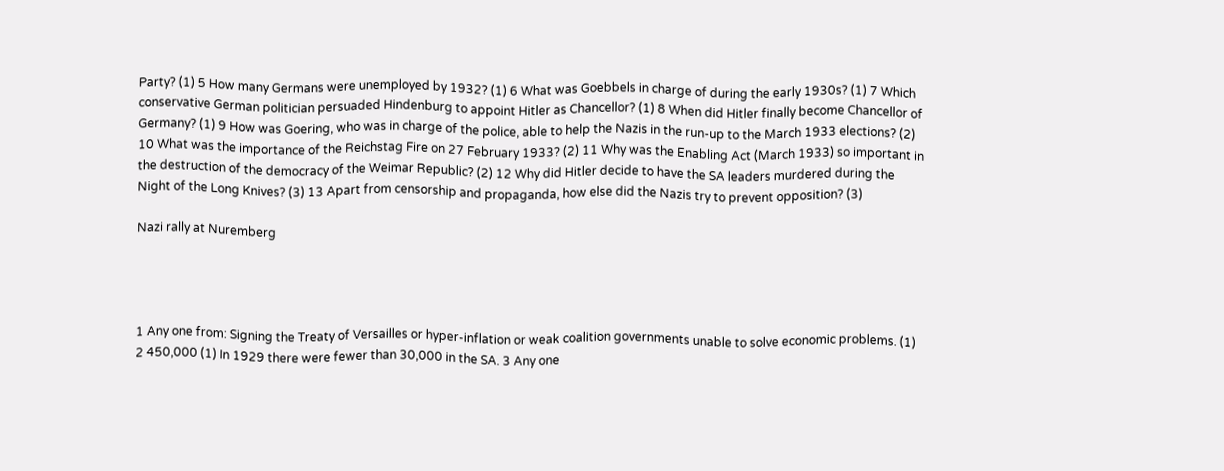Party? (1) 5 How many Germans were unemployed by 1932? (1) 6 What was Goebbels in charge of during the early 1930s? (1) 7 Which conservative German politician persuaded Hindenburg to appoint Hitler as Chancellor? (1) 8 When did Hitler finally become Chancellor of Germany? (1) 9 How was Goering, who was in charge of the police, able to help the Nazis in the run-up to the March 1933 elections? (2) 10 What was the importance of the Reichstag Fire on 27 February 1933? (2) 11 Why was the Enabling Act (March 1933) so important in the destruction of the democracy of the Weimar Republic? (2) 12 Why did Hitler decide to have the SA leaders murdered during the Night of the Long Knives? (3) 13 Apart from censorship and propaganda, how else did the Nazis try to prevent opposition? (3)

Nazi rally at Nuremberg




1 Any one from: Signing the Treaty of Versailles or hyper-inflation or weak coalition governments unable to solve economic problems. (1) 2 450,000 (1) In 1929 there were fewer than 30,000 in the SA. 3 Any one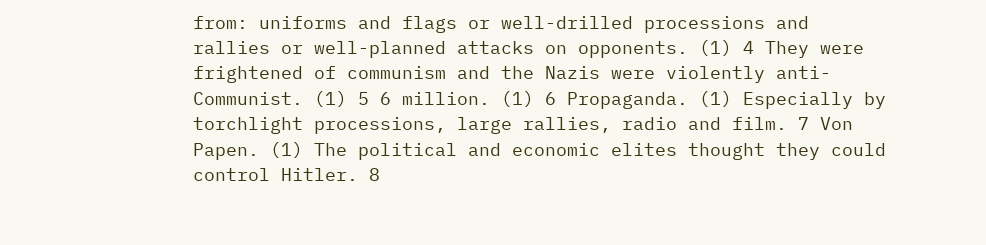from: uniforms and flags or well-drilled processions and rallies or well-planned attacks on opponents. (1) 4 They were frightened of communism and the Nazis were violently anti-Communist. (1) 5 6 million. (1) 6 Propaganda. (1) Especially by torchlight processions, large rallies, radio and film. 7 Von Papen. (1) The political and economic elites thought they could control Hitler. 8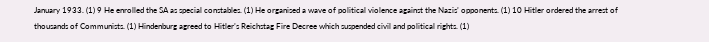January 1933. (1) 9 He enrolled the SA as special constables. (1) He organised a wave of political violence against the Nazis’ opponents. (1) 10 Hitler ordered the arrest of thousands of Communists. (1) Hindenburg agreed to Hitler’s Reichstag Fire Decree which suspended civil and political rights. (1)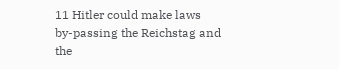11 Hitler could make laws by-passing the Reichstag and the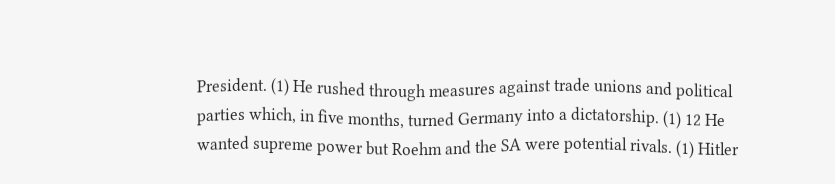President. (1) He rushed through measures against trade unions and political parties which, in five months, turned Germany into a dictatorship. (1) 12 He wanted supreme power but Roehm and the SA were potential rivals. (1) Hitler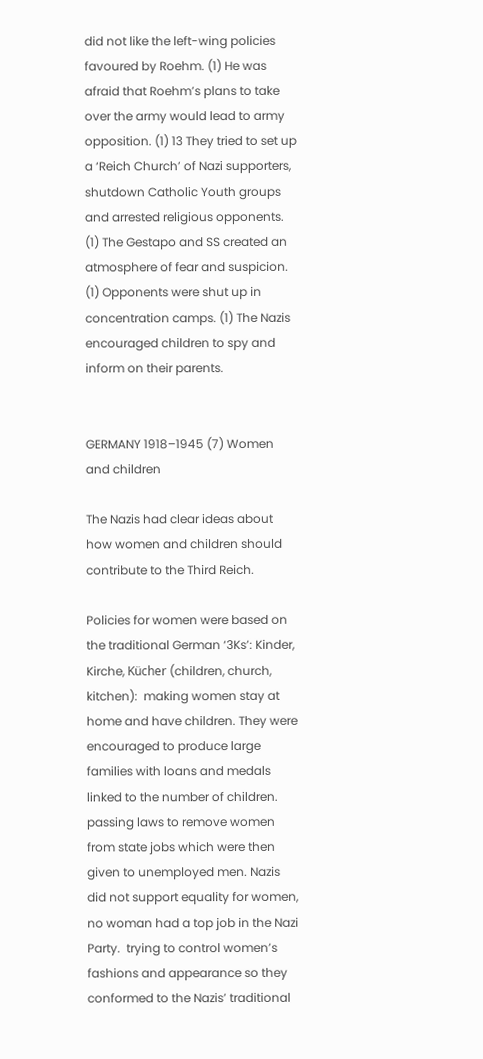did not like the left-wing policies favoured by Roehm. (1) He was afraid that Roehm’s plans to take over the army would lead to army opposition. (1) 13 They tried to set up a ‘Reich Church’ of Nazi supporters, shutdown Catholic Youth groups and arrested religious opponents. (1) The Gestapo and SS created an atmosphere of fear and suspicion. (1) Opponents were shut up in concentration camps. (1) The Nazis encouraged children to spy and inform on their parents.


GERMANY 1918–1945 (7) Women and children

The Nazis had clear ideas about how women and children should contribute to the Third Reich.

Policies for women were based on the traditional German ‘3Ks’: Kinder, Kirche, Kücher (children, church, kitchen):  making women stay at home and have children. They were encouraged to produce large families with loans and medals linked to the number of children.  passing laws to remove women from state jobs which were then given to unemployed men. Nazis did not support equality for women, no woman had a top job in the Nazi Party.  trying to control women’s fashions and appearance so they conformed to the Nazis’ traditional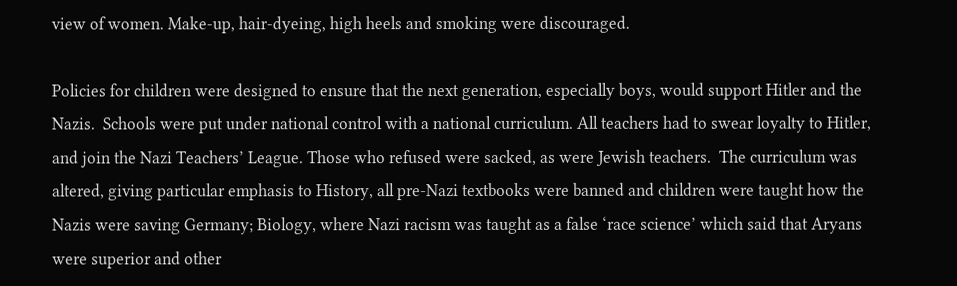view of women. Make-up, hair-dyeing, high heels and smoking were discouraged.

Policies for children were designed to ensure that the next generation, especially boys, would support Hitler and the Nazis.  Schools were put under national control with a national curriculum. All teachers had to swear loyalty to Hitler, and join the Nazi Teachers’ League. Those who refused were sacked, as were Jewish teachers.  The curriculum was altered, giving particular emphasis to History, all pre-Nazi textbooks were banned and children were taught how the Nazis were saving Germany; Biology, where Nazi racism was taught as a false ‘race science’ which said that Aryans were superior and other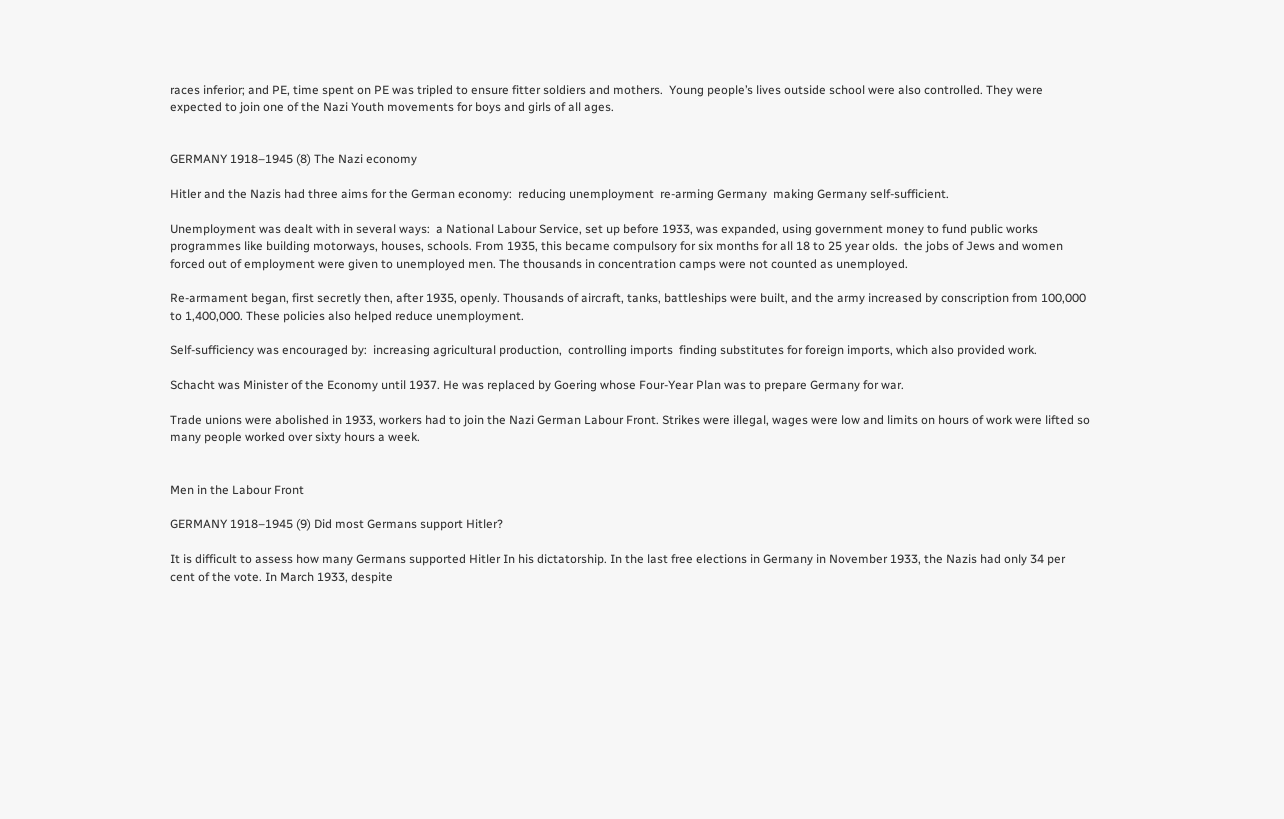races inferior; and PE, time spent on PE was tripled to ensure fitter soldiers and mothers.  Young people’s lives outside school were also controlled. They were expected to join one of the Nazi Youth movements for boys and girls of all ages.


GERMANY 1918–1945 (8) The Nazi economy

Hitler and the Nazis had three aims for the German economy:  reducing unemployment  re-arming Germany  making Germany self-sufficient.

Unemployment was dealt with in several ways:  a National Labour Service, set up before 1933, was expanded, using government money to fund public works programmes like building motorways, houses, schools. From 1935, this became compulsory for six months for all 18 to 25 year olds.  the jobs of Jews and women forced out of employment were given to unemployed men. The thousands in concentration camps were not counted as unemployed.

Re-armament began, first secretly then, after 1935, openly. Thousands of aircraft, tanks, battleships were built, and the army increased by conscription from 100,000 to 1,400,000. These policies also helped reduce unemployment.

Self-sufficiency was encouraged by:  increasing agricultural production,  controlling imports  finding substitutes for foreign imports, which also provided work.

Schacht was Minister of the Economy until 1937. He was replaced by Goering whose Four-Year Plan was to prepare Germany for war.

Trade unions were abolished in 1933, workers had to join the Nazi German Labour Front. Strikes were illegal, wages were low and limits on hours of work were lifted so many people worked over sixty hours a week.


Men in the Labour Front

GERMANY 1918–1945 (9) Did most Germans support Hitler?

It is difficult to assess how many Germans supported Hitler In his dictatorship. In the last free elections in Germany in November 1933, the Nazis had only 34 per cent of the vote. In March 1933, despite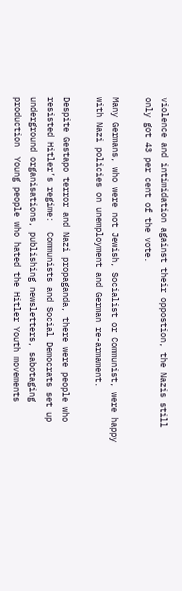violence and intimidation against their oppostion, the Nazis still only got 43 per cent of the vote.

Many Germans, who were not Jewish, Socialist or Communist, were happy with Nazi policies on unemployment and German re-armament.

Despite Gestapo terror and Nazi propaganda, there were people who resisted Hitler’s regime:  Communists and Social Democrats set up underground organisations, publishing newsletters, sabotaging production  Young people who hated the Hitler Youth movements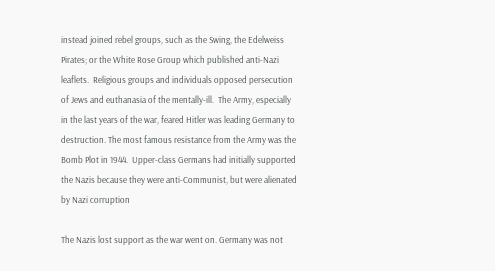instead joined rebel groups, such as the Swing, the Edelweiss Pirates; or the White Rose Group which published anti-Nazi leaflets.  Religious groups and individuals opposed persecution of Jews and euthanasia of the mentally-ill.  The Army, especially in the last years of the war, feared Hitler was leading Germany to destruction. The most famous resistance from the Army was the Bomb Plot in 1944.  Upper-class Germans had initially supported the Nazis because they were anti-Communist, but were alienated by Nazi corruption

The Nazis lost support as the war went on. Germany was not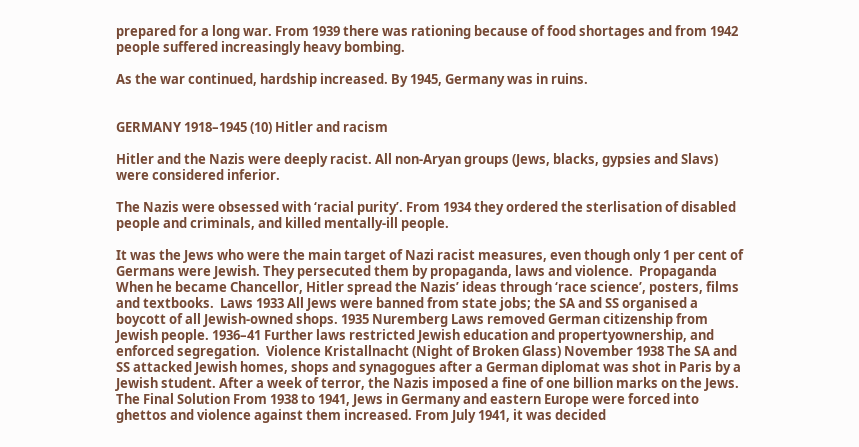prepared for a long war. From 1939 there was rationing because of food shortages and from 1942 people suffered increasingly heavy bombing.

As the war continued, hardship increased. By 1945, Germany was in ruins.


GERMANY 1918–1945 (10) Hitler and racism

Hitler and the Nazis were deeply racist. All non-Aryan groups (Jews, blacks, gypsies and Slavs) were considered inferior.

The Nazis were obsessed with ‘racial purity’. From 1934 they ordered the sterlisation of disabled people and criminals, and killed mentally-ill people.

It was the Jews who were the main target of Nazi racist measures, even though only 1 per cent of Germans were Jewish. They persecuted them by propaganda, laws and violence.  Propaganda When he became Chancellor, Hitler spread the Nazis’ ideas through ‘race science’, posters, films and textbooks.  Laws 1933 All Jews were banned from state jobs; the SA and SS organised a boycott of all Jewish-owned shops. 1935 Nuremberg Laws removed German citizenship from Jewish people. 1936–41 Further laws restricted Jewish education and propertyownership, and enforced segregation.  Violence Kristallnacht (Night of Broken Glass) November 1938 The SA and SS attacked Jewish homes, shops and synagogues after a German diplomat was shot in Paris by a Jewish student. After a week of terror, the Nazis imposed a fine of one billion marks on the Jews.  The Final Solution From 1938 to 1941, Jews in Germany and eastern Europe were forced into ghettos and violence against them increased. From July 1941, it was decided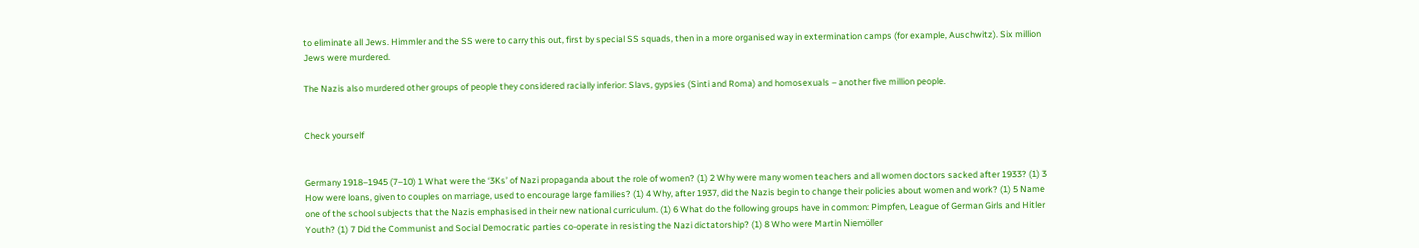to eliminate all Jews. Himmler and the SS were to carry this out, first by special SS squads, then in a more organised way in extermination camps (for example, Auschwitz). Six million Jews were murdered.

The Nazis also murdered other groups of people they considered racially inferior: Slavs, gypsies (Sinti and Roma) and homosexuals – another five million people.


Check yourself


Germany 1918–1945 (7–10) 1 What were the ‘3Ks’ of Nazi propaganda about the role of women? (1) 2 Why were many women teachers and all women doctors sacked after 1933? (1) 3 How were loans, given to couples on marriage, used to encourage large families? (1) 4 Why, after 1937, did the Nazis begin to change their policies about women and work? (1) 5 Name one of the school subjects that the Nazis emphasised in their new national curriculum. (1) 6 What do the following groups have in common: Pimpfen, League of German Girls and Hitler Youth? (1) 7 Did the Communist and Social Democratic parties co-operate in resisting the Nazi dictatorship? (1) 8 Who were Martin Niemöller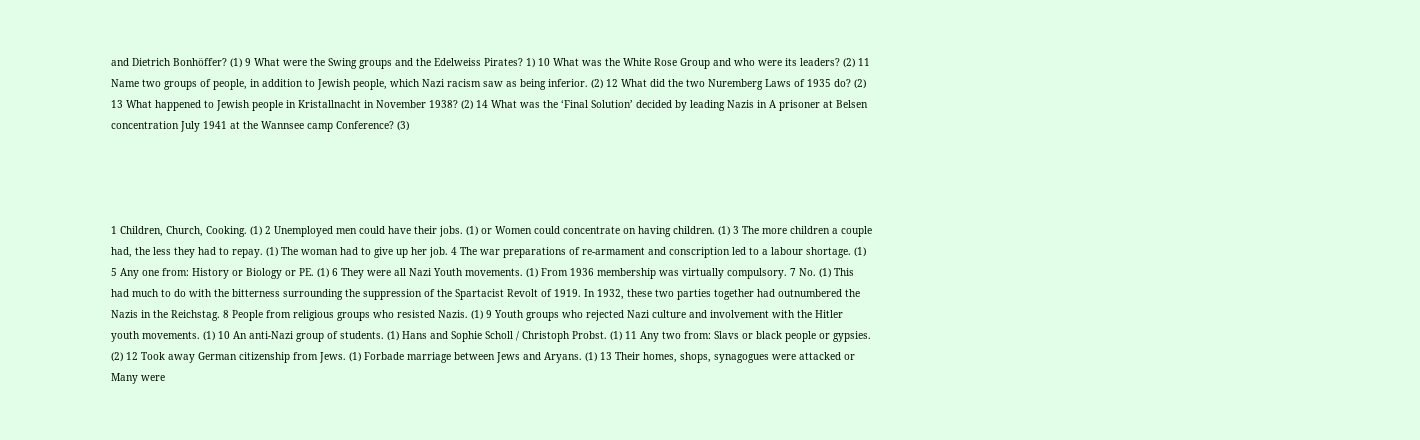and Dietrich Bonhöffer? (1) 9 What were the Swing groups and the Edelweiss Pirates? 1) 10 What was the White Rose Group and who were its leaders? (2) 11 Name two groups of people, in addition to Jewish people, which Nazi racism saw as being inferior. (2) 12 What did the two Nuremberg Laws of 1935 do? (2) 13 What happened to Jewish people in Kristallnacht in November 1938? (2) 14 What was the ‘Final Solution’ decided by leading Nazis in A prisoner at Belsen concentration July 1941 at the Wannsee camp Conference? (3)




1 Children, Church, Cooking. (1) 2 Unemployed men could have their jobs. (1) or Women could concentrate on having children. (1) 3 The more children a couple had, the less they had to repay. (1) The woman had to give up her job. 4 The war preparations of re-armament and conscription led to a labour shortage. (1) 5 Any one from: History or Biology or PE. (1) 6 They were all Nazi Youth movements. (1) From 1936 membership was virtually compulsory. 7 No. (1) This had much to do with the bitterness surrounding the suppression of the Spartacist Revolt of 1919. In 1932, these two parties together had outnumbered the Nazis in the Reichstag. 8 People from religious groups who resisted Nazis. (1) 9 Youth groups who rejected Nazi culture and involvement with the Hitler youth movements. (1) 10 An anti-Nazi group of students. (1) Hans and Sophie Scholl / Christoph Probst. (1) 11 Any two from: Slavs or black people or gypsies. (2) 12 Took away German citizenship from Jews. (1) Forbade marriage between Jews and Aryans. (1) 13 Their homes, shops, synagogues were attacked or Many were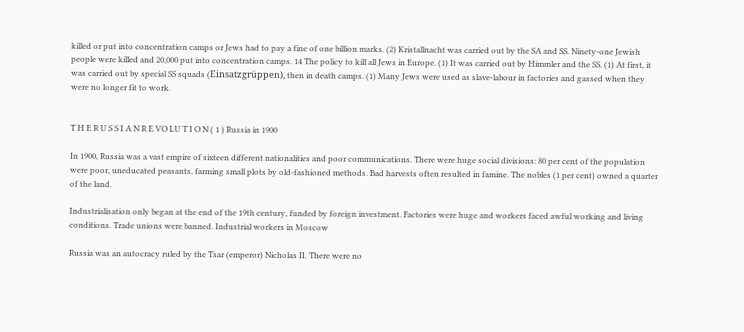killed or put into concentration camps or Jews had to pay a fine of one billion marks. (2) Kristallnacht was carried out by the SA and SS. Ninety-one Jewish people were killed and 20,000 put into concentration camps. 14 The policy to kill all Jews in Europe. (1) It was carried out by Himmler and the SS. (1) At first, it was carried out by special SS squads (Einsatzgrüppen), then in death camps. (1) Many Jews were used as slave-labour in factories and gassed when they were no longer fit to work.


T H E R U S S I A N R E VO LU T I O N ( 1 ) Russia in 1900

In 1900, Russia was a vast empire of sixteen different nationalities and poor communications. There were huge social divisions: 80 per cent of the population were poor, uneducated peasants, farming small plots by old-fashioned methods. Bad harvests often resulted in famine. The nobles (1 per cent) owned a quarter of the land.

Industrialisation only began at the end of the 19th century, funded by foreign investment. Factories were huge and workers faced awful working and living conditions. Trade unions were banned. Industrial workers in Moscow

Russia was an autocracy ruled by the Tsar (emperor) Nicholas II. There were no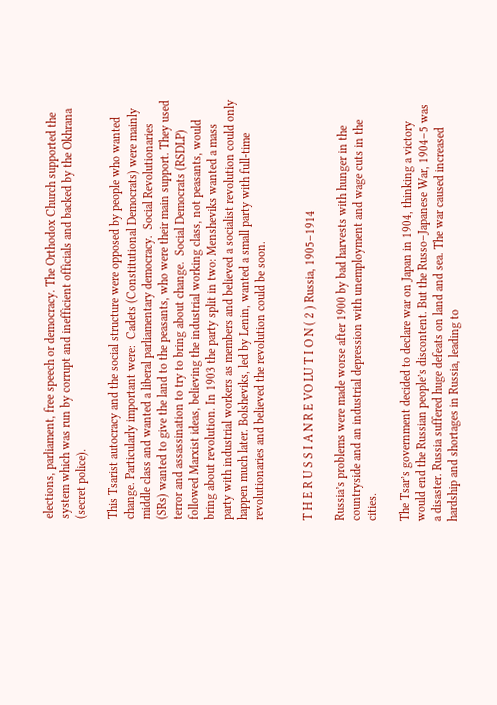elections, parliament, free speech or democracy. The Orthodox Church supported the system which was run by corrupt and inefficient officials and backed by the Okhrana (secret police).

This Tsarist autocracy and the social structure were opposed by people who wanted change. Particularly important were:  Cadets (Constitutional Democrats) were mainly middle class and wanted a liberal parliamentary democracy.  Social Revolutionaries (SRs) wanted to give the land to the peasants, who were their main support. They used terror and assassination to try to bring about change.  Social Democrats (RSDLP) followed Marxist ideas, believing the industrial working class, not peasants, would bring about revolution. In 1903 the party split in two: Mensheviks wanted a mass party with industrial workers as members and believed a socialist revolution could only happen much later. Bolsheviks, led by Lenin, wanted a small party with full-time revolutionaries and believed the revolution could be soon.


T H E R U S S I A N R E VO LU T I O N ( 2 ) Russia, 1905–1914

Russia’s problems were made worse after 1900 by bad harvests with hunger in the countryside and an industrial depression with unemployment and wage cuts in the cities.

The Tsar’s government decided to declare war on Japan in 1904, thinking a victory would end the Russian people’s discontent. But the Russo–Japanese War, 1904–5 was a disaster. Russia suffered huge defeats on land and sea. The war caused increased hardship and shortages in Russia, leading to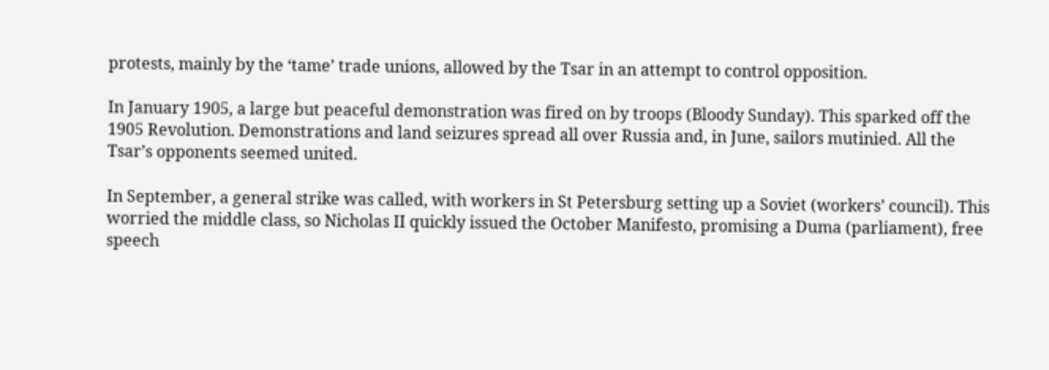protests, mainly by the ‘tame’ trade unions, allowed by the Tsar in an attempt to control opposition.

In January 1905, a large but peaceful demonstration was fired on by troops (Bloody Sunday). This sparked off the 1905 Revolution. Demonstrations and land seizures spread all over Russia and, in June, sailors mutinied. All the Tsar’s opponents seemed united.

In September, a general strike was called, with workers in St Petersburg setting up a Soviet (workers’ council). This worried the middle class, so Nicholas II quickly issued the October Manifesto, promising a Duma (parliament), free speech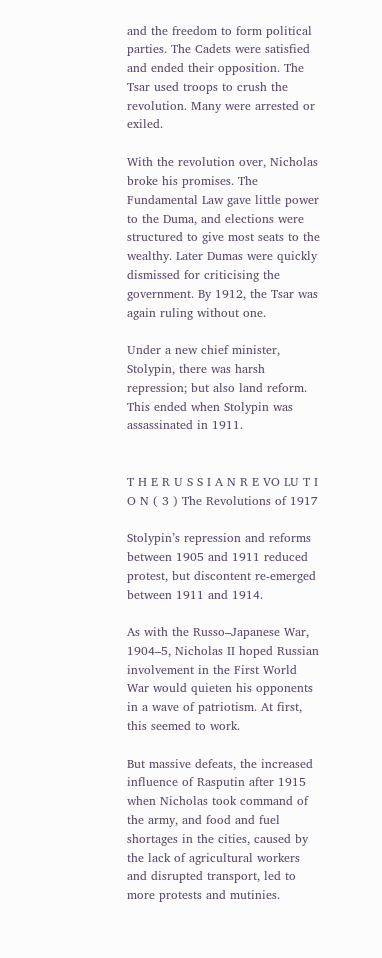and the freedom to form political parties. The Cadets were satisfied and ended their opposition. The Tsar used troops to crush the revolution. Many were arrested or exiled.

With the revolution over, Nicholas broke his promises. The Fundamental Law gave little power to the Duma, and elections were structured to give most seats to the wealthy. Later Dumas were quickly dismissed for criticising the government. By 1912, the Tsar was again ruling without one.

Under a new chief minister, Stolypin, there was harsh repression; but also land reform. This ended when Stolypin was assassinated in 1911.


T H E R U S S I A N R E VO LU T I O N ( 3 ) The Revolutions of 1917

Stolypin’s repression and reforms between 1905 and 1911 reduced protest, but discontent re-emerged between 1911 and 1914.

As with the Russo–Japanese War, 1904–5, Nicholas II hoped Russian involvement in the First World War would quieten his opponents in a wave of patriotism. At first, this seemed to work.

But massive defeats, the increased influence of Rasputin after 1915 when Nicholas took command of the army, and food and fuel shortages in the cities, caused by the lack of agricultural workers and disrupted transport, led to more protests and mutinies.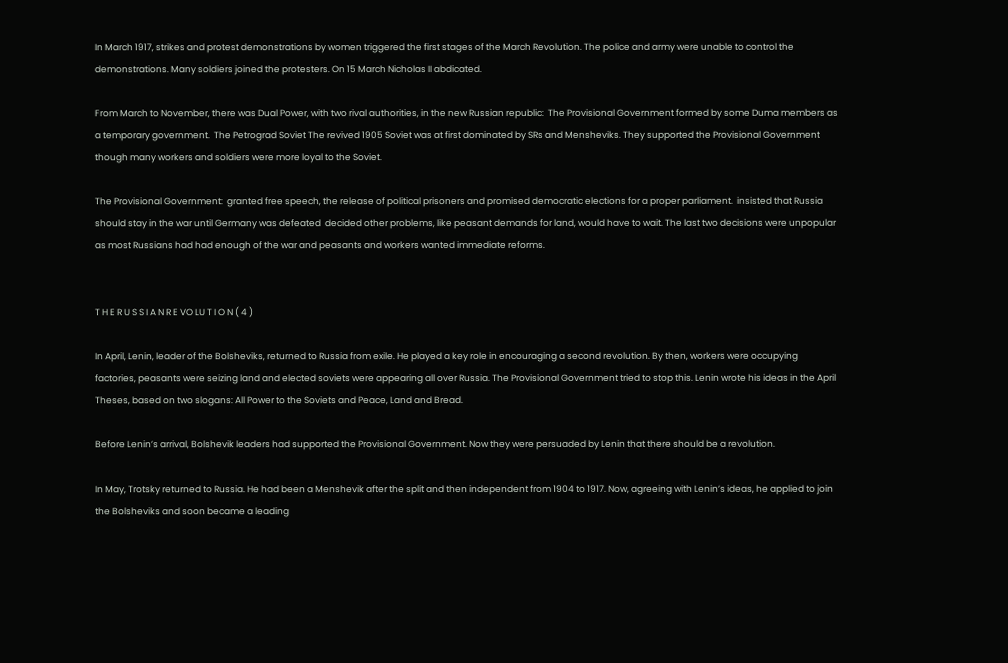In March 1917, strikes and protest demonstrations by women triggered the first stages of the March Revolution. The police and army were unable to control the demonstrations. Many soldiers joined the protesters. On 15 March Nicholas II abdicated.

From March to November, there was Dual Power, with two rival authorities, in the new Russian republic:  The Provisional Government formed by some Duma members as a temporary government.  The Petrograd Soviet The revived 1905 Soviet was at first dominated by SRs and Mensheviks. They supported the Provisional Government though many workers and soldiers were more loyal to the Soviet.

The Provisional Government:  granted free speech, the release of political prisoners and promised democratic elections for a proper parliament.  insisted that Russia should stay in the war until Germany was defeated  decided other problems, like peasant demands for land, would have to wait. The last two decisions were unpopular as most Russians had had enough of the war and peasants and workers wanted immediate reforms.


T H E R U S S I A N R E VO LU T I O N ( 4 )

In April, Lenin, leader of the Bolsheviks, returned to Russia from exile. He played a key role in encouraging a second revolution. By then, workers were occupying factories, peasants were seizing land and elected soviets were appearing all over Russia. The Provisional Government tried to stop this. Lenin wrote his ideas in the April Theses, based on two slogans: All Power to the Soviets and Peace, Land and Bread.

Before Lenin’s arrival, Bolshevik leaders had supported the Provisional Government. Now they were persuaded by Lenin that there should be a revolution.

In May, Trotsky returned to Russia. He had been a Menshevik after the split and then independent from 1904 to 1917. Now, agreeing with Lenin’s ideas, he applied to join the Bolsheviks and soon became a leading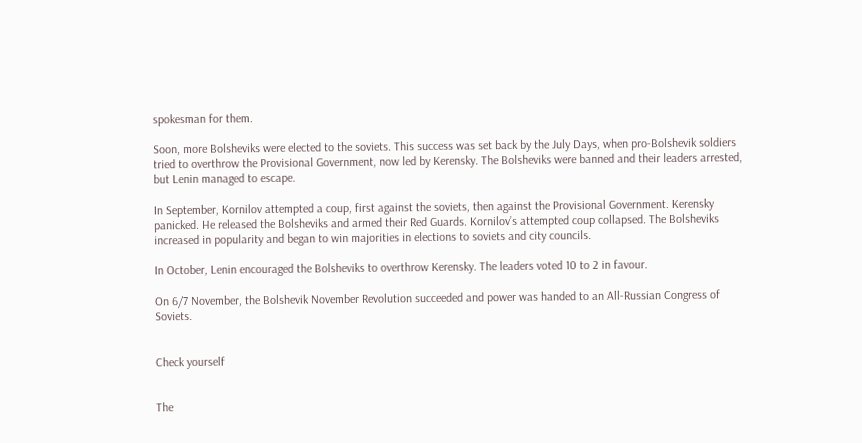spokesman for them.

Soon, more Bolsheviks were elected to the soviets. This success was set back by the July Days, when pro-Bolshevik soldiers tried to overthrow the Provisional Government, now led by Kerensky. The Bolsheviks were banned and their leaders arrested, but Lenin managed to escape.

In September, Kornilov attempted a coup, first against the soviets, then against the Provisional Government. Kerensky panicked. He released the Bolsheviks and armed their Red Guards. Kornilov’s attempted coup collapsed. The Bolsheviks increased in popularity and began to win majorities in elections to soviets and city councils.

In October, Lenin encouraged the Bolsheviks to overthrow Kerensky. The leaders voted 10 to 2 in favour.

On 6/7 November, the Bolshevik November Revolution succeeded and power was handed to an All-Russian Congress of Soviets.


Check yourself


The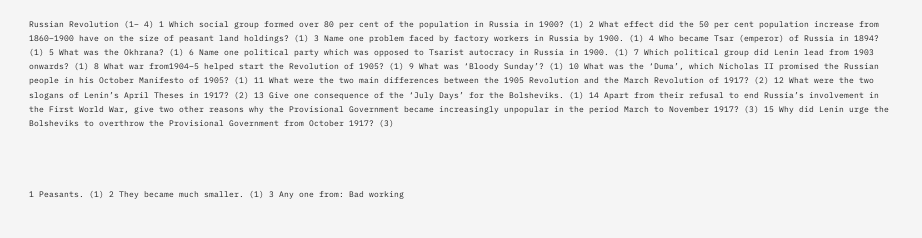Russian Revolution (1– 4) 1 Which social group formed over 80 per cent of the population in Russia in 1900? (1) 2 What effect did the 50 per cent population increase from 1860–1900 have on the size of peasant land holdings? (1) 3 Name one problem faced by factory workers in Russia by 1900. (1) 4 Who became Tsar (emperor) of Russia in 1894? (1) 5 What was the Okhrana? (1) 6 Name one political party which was opposed to Tsarist autocracy in Russia in 1900. (1) 7 Which political group did Lenin lead from 1903 onwards? (1) 8 What war from1904–5 helped start the Revolution of 1905? (1) 9 What was ‘Bloody Sunday’? (1) 10 What was the ‘Duma’, which Nicholas II promised the Russian people in his October Manifesto of 1905? (1) 11 What were the two main differences between the 1905 Revolution and the March Revolution of 1917? (2) 12 What were the two slogans of Lenin’s April Theses in 1917? (2) 13 Give one consequence of the ‘July Days’ for the Bolsheviks. (1) 14 Apart from their refusal to end Russia’s involvement in the First World War, give two other reasons why the Provisional Government became increasingly unpopular in the period March to November 1917? (3) 15 Why did Lenin urge the Bolsheviks to overthrow the Provisional Government from October 1917? (3)




1 Peasants. (1) 2 They became much smaller. (1) 3 Any one from: Bad working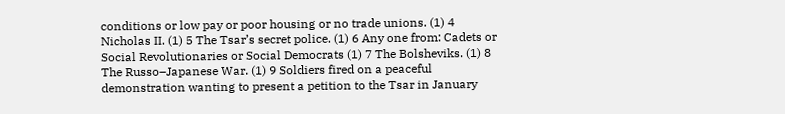conditions or low pay or poor housing or no trade unions. (1) 4 Nicholas II. (1) 5 The Tsar’s secret police. (1) 6 Any one from: Cadets or Social Revolutionaries or Social Democrats (1) 7 The Bolsheviks. (1) 8 The Russo–Japanese War. (1) 9 Soldiers fired on a peaceful demonstration wanting to present a petition to the Tsar in January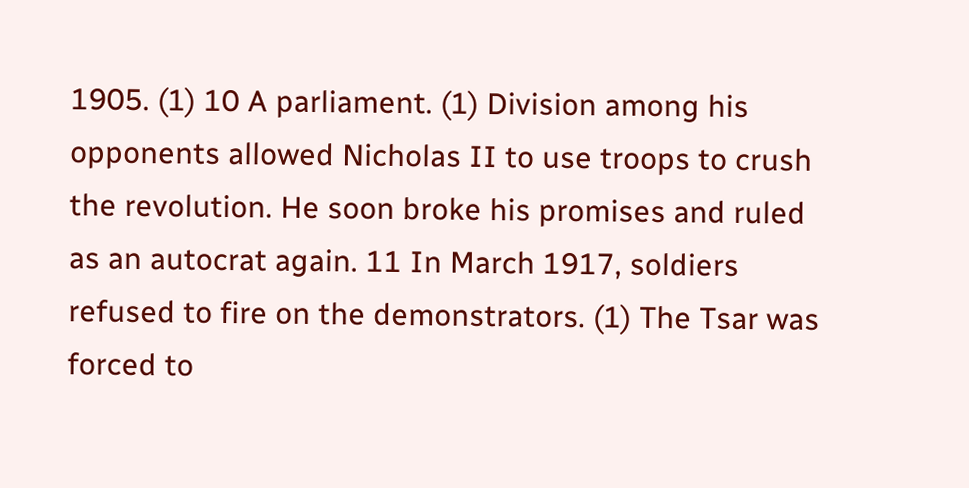1905. (1) 10 A parliament. (1) Division among his opponents allowed Nicholas II to use troops to crush the revolution. He soon broke his promises and ruled as an autocrat again. 11 In March 1917, soldiers refused to fire on the demonstrators. (1) The Tsar was forced to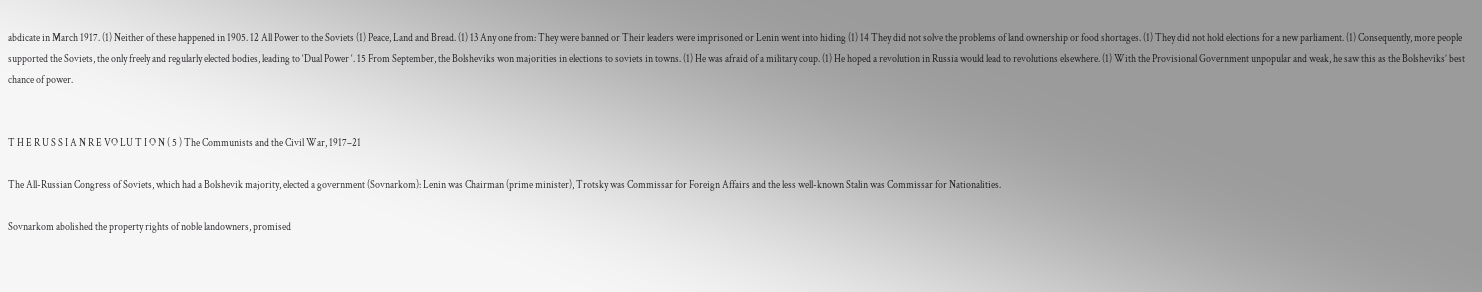abdicate in March 1917. (1) Neither of these happened in 1905. 12 All Power to the Soviets (1) Peace, Land and Bread. (1) 13 Any one from: They were banned or Their leaders were imprisoned or Lenin went into hiding (1) 14 They did not solve the problems of land ownership or food shortages. (1) They did not hold elections for a new parliament. (1) Consequently, more people supported the Soviets, the only freely and regularly elected bodies, leading to ‘Dual Power ‘. 15 From September, the Bolsheviks won majorities in elections to soviets in towns. (1) He was afraid of a military coup. (1) He hoped a revolution in Russia would lead to revolutions elsewhere. (1) With the Provisional Government unpopular and weak, he saw this as the Bolsheviks’ best chance of power.


T H E R U S S I A N R E VO LU T I O N ( 5 ) The Communists and the Civil War, 1917–21

The All-Russian Congress of Soviets, which had a Bolshevik majority, elected a government (Sovnarkom): Lenin was Chairman (prime minister), Trotsky was Commissar for Foreign Affairs and the less well-known Stalin was Commissar for Nationalities.

Sovnarkom abolished the property rights of noble landowners, promised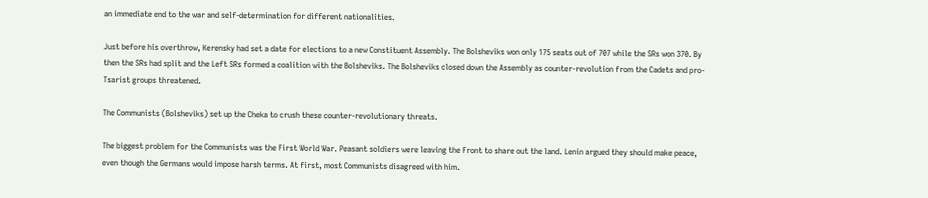an immediate end to the war and self-determination for different nationalities.

Just before his overthrow, Kerensky had set a date for elections to a new Constituent Assembly. The Bolsheviks won only 175 seats out of 707 while the SRs won 370. By then the SRs had split and the Left SRs formed a coalition with the Bolsheviks. The Bolsheviks closed down the Assembly as counter-revolution from the Cadets and pro-Tsarist groups threatened.

The Communists (Bolsheviks) set up the Cheka to crush these counter-revolutionary threats.

The biggest problem for the Communists was the First World War. Peasant soldiers were leaving the Front to share out the land. Lenin argued they should make peace, even though the Germans would impose harsh terms. At first, most Communists disagreed with him.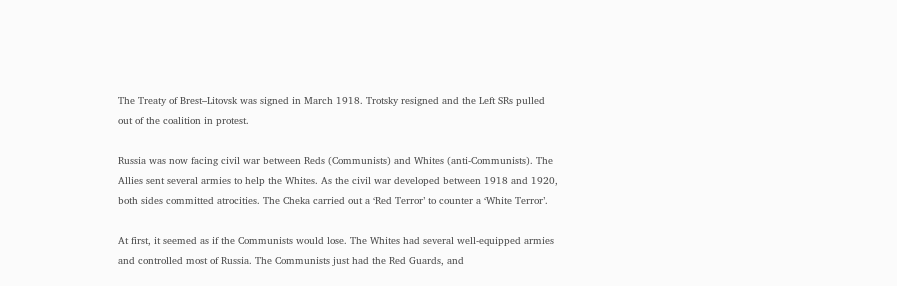The Treaty of Brest–Litovsk was signed in March 1918. Trotsky resigned and the Left SRs pulled out of the coalition in protest.

Russia was now facing civil war between Reds (Communists) and Whites (anti-Communists). The Allies sent several armies to help the Whites. As the civil war developed between 1918 and 1920, both sides committed atrocities. The Cheka carried out a ‘Red Terror’ to counter a ‘White Terror’.

At first, it seemed as if the Communists would lose. The Whites had several well-equipped armies and controlled most of Russia. The Communists just had the Red Guards, and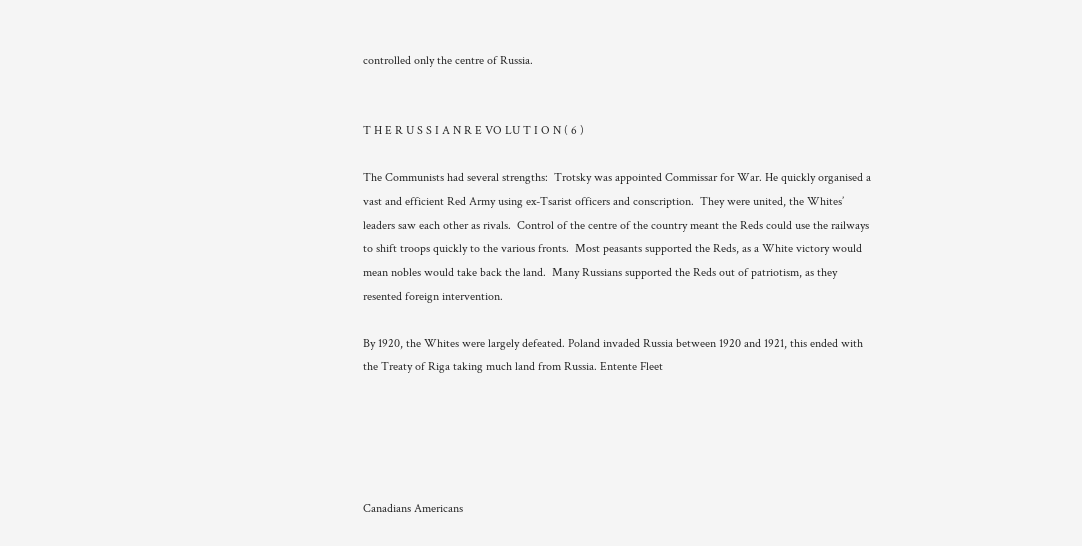controlled only the centre of Russia.


T H E R U S S I A N R E VO LU T I O N ( 6 )

The Communists had several strengths:  Trotsky was appointed Commissar for War. He quickly organised a vast and efficient Red Army using ex-Tsarist officers and conscription.  They were united, the Whites’ leaders saw each other as rivals.  Control of the centre of the country meant the Reds could use the railways to shift troops quickly to the various fronts.  Most peasants supported the Reds, as a White victory would mean nobles would take back the land.  Many Russians supported the Reds out of patriotism, as they resented foreign intervention.

By 1920, the Whites were largely defeated. Poland invaded Russia between 1920 and 1921, this ended with the Treaty of Riga taking much land from Russia. Entente Fleet





Canadians Americans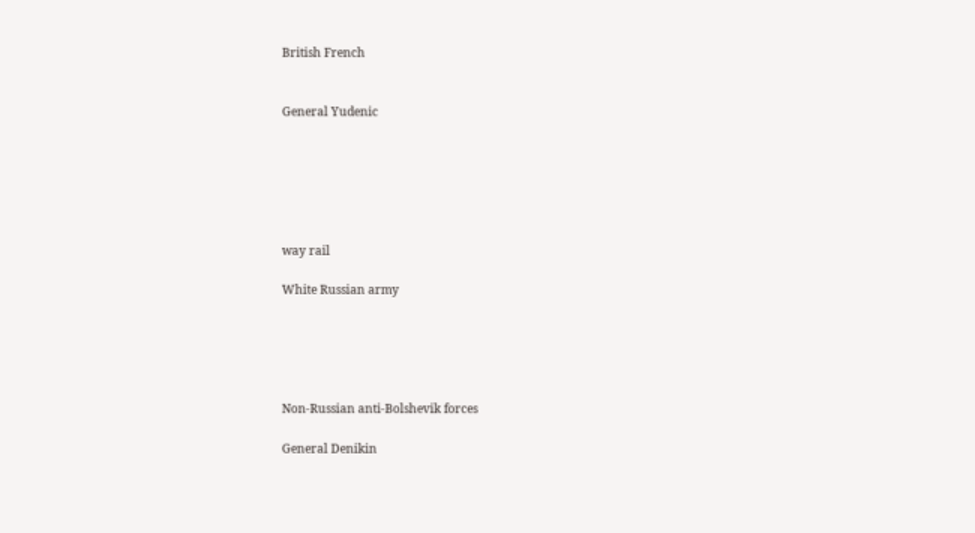British French


General Yudenic






way rail

White Russian army





Non-Russian anti-Bolshevik forces

General Denikin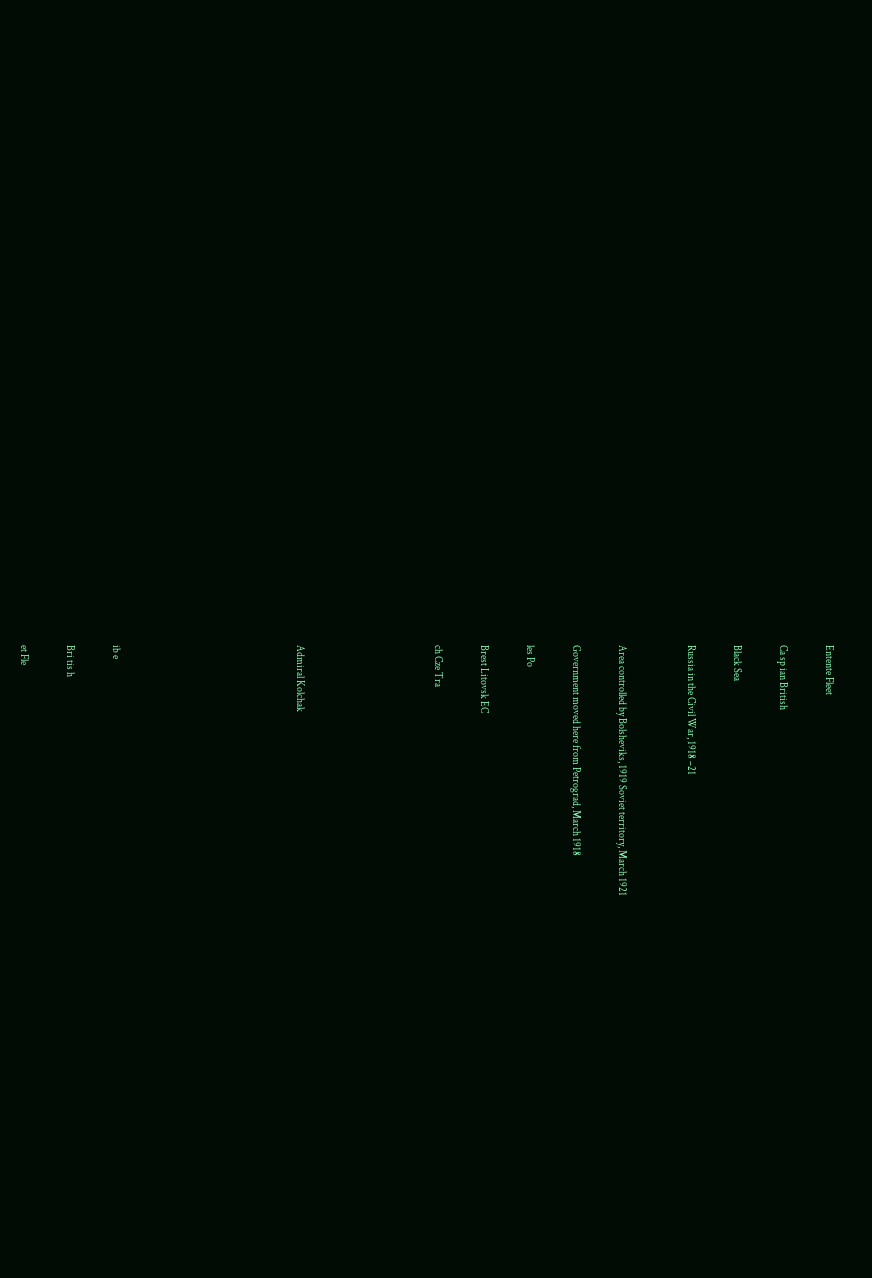Entente Fleet

Ca sp ian British

Black Sea

Russia in the Civil War, 1918 –21


Area controlled by Bolsheviks, 1919 Soviet territory, March 1921

Government moved here from Petrograd, March 1918

les Po

Brest Litovsk EC

ch Cze Tra





Admiral Kolchak







ib e

Bri tis h

et Fle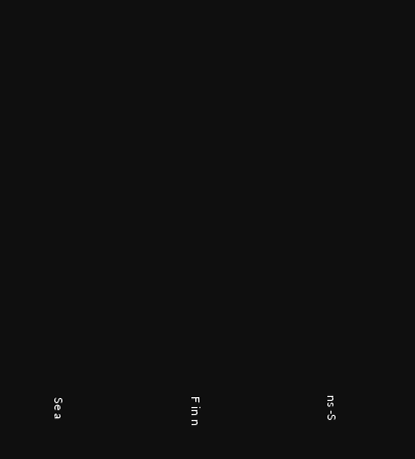ns -S





F in n





Se a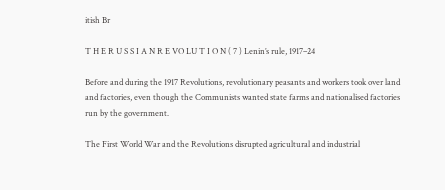itish Br

T H E R U S S I A N R E VO LU T I O N ( 7 ) Lenin’s rule, 1917–24

Before and during the 1917 Revolutions, revolutionary peasants and workers took over land and factories, even though the Communists wanted state farms and nationalised factories run by the government.

The First World War and the Revolutions disrupted agricultural and industrial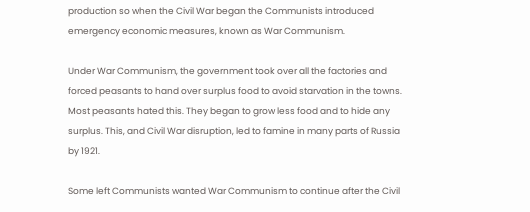production so when the Civil War began the Communists introduced emergency economic measures, known as War Communism.

Under War Communism, the government took over all the factories and forced peasants to hand over surplus food to avoid starvation in the towns. Most peasants hated this. They began to grow less food and to hide any surplus. This, and Civil War disruption, led to famine in many parts of Russia by 1921.

Some left Communists wanted War Communism to continue after the Civil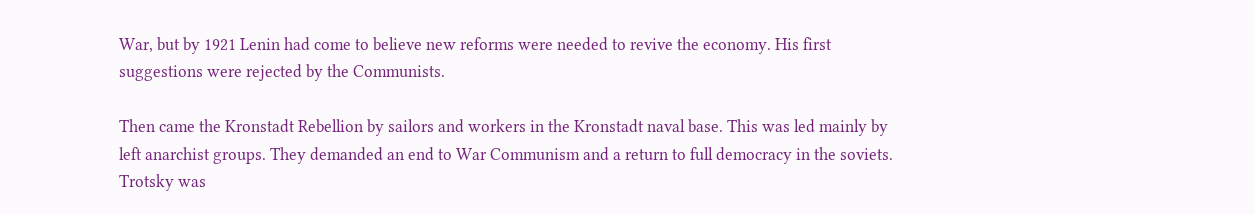War, but by 1921 Lenin had come to believe new reforms were needed to revive the economy. His first suggestions were rejected by the Communists.

Then came the Kronstadt Rebellion by sailors and workers in the Kronstadt naval base. This was led mainly by left anarchist groups. They demanded an end to War Communism and a return to full democracy in the soviets. Trotsky was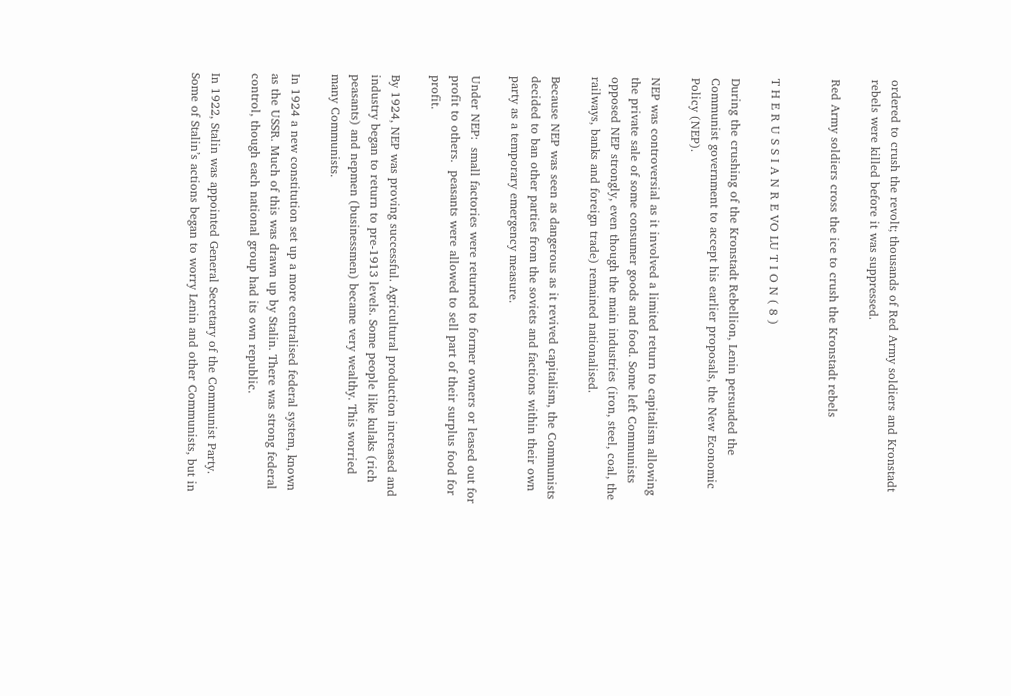ordered to crush the revolt; thousands of Red Army soldiers and Kronstadt rebels were killed before it was suppressed.

Red Army soldiers cross the ice to crush the Kronstadt rebels


T H E R U S S I A N R E VO LU T I O N ( 8 )

During the crushing of the Kronstadt Rebellion, Lenin persuaded the Communist government to accept his earlier proposals, the New Economic Policy (NEP).

NEP was controversial as it involved a limited return to capitalism allowing the private sale of some consumer goods and food. Some left Communists opposed NEP strongly, even though the main industries (iron, steel, coal, the railways, banks and foreign trade) remained nationalised.

Because NEP was seen as dangerous as it revived capitalism, the Communists decided to ban other parties from the soviets and factions within their own party as a temporary emergency measure.

Under NEP:  small factories were returned to former owners or leased out for profit to others.  peasants were allowed to sell part of their surplus food for profit.

By 1924, NEP was proving successful. Agricultural production increased and industry began to return to pre-1913 levels. Some people like kulaks (rich peasants) and nepmen (businessmen) became very wealthy. This worried many Communists.

In 1924 a new constitution set up a more centralised federal system, known as the USSR. Much of this was drawn up by Stalin. There was strong federal control, though each national group had its own republic.

In 1922, Stalin was appointed General Secretary of the Communist Party. Some of Stalin’s actions began to worry Lenin and other Communists, but in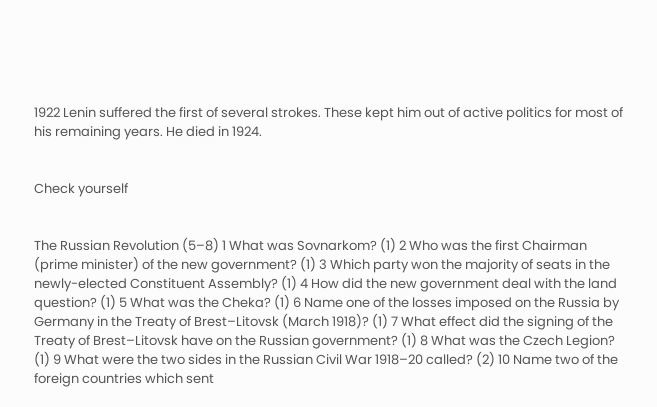1922 Lenin suffered the first of several strokes. These kept him out of active politics for most of his remaining years. He died in 1924.


Check yourself


The Russian Revolution (5–8) 1 What was Sovnarkom? (1) 2 Who was the first Chairman (prime minister) of the new government? (1) 3 Which party won the majority of seats in the newly-elected Constituent Assembly? (1) 4 How did the new government deal with the land question? (1) 5 What was the Cheka? (1) 6 Name one of the losses imposed on the Russia by Germany in the Treaty of Brest–Litovsk (March 1918)? (1) 7 What effect did the signing of the Treaty of Brest–Litovsk have on the Russian government? (1) 8 What was the Czech Legion? (1) 9 What were the two sides in the Russian Civil War 1918–20 called? (2) 10 Name two of the foreign countries which sent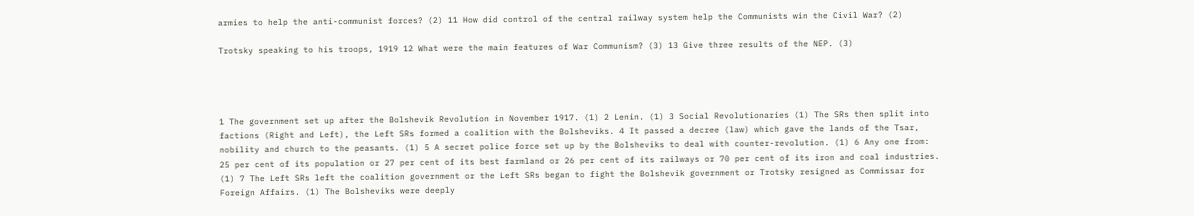armies to help the anti-communist forces? (2) 11 How did control of the central railway system help the Communists win the Civil War? (2)

Trotsky speaking to his troops, 1919 12 What were the main features of War Communism? (3) 13 Give three results of the NEP. (3)




1 The government set up after the Bolshevik Revolution in November 1917. (1) 2 Lenin. (1) 3 Social Revolutionaries (1) The SRs then split into factions (Right and Left), the Left SRs formed a coalition with the Bolsheviks. 4 It passed a decree (law) which gave the lands of the Tsar, nobility and church to the peasants. (1) 5 A secret police force set up by the Bolsheviks to deal with counter-revolution. (1) 6 Any one from: 25 per cent of its population or 27 per cent of its best farmland or 26 per cent of its railways or 70 per cent of its iron and coal industries. (1) 7 The Left SRs left the coalition government or the Left SRs began to fight the Bolshevik government or Trotsky resigned as Commissar for Foreign Affairs. (1) The Bolsheviks were deeply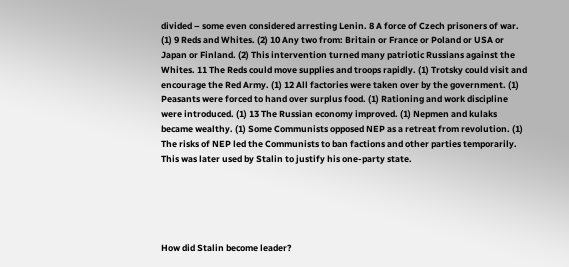divided – some even considered arresting Lenin. 8 A force of Czech prisoners of war. (1) 9 Reds and Whites. (2) 10 Any two from: Britain or France or Poland or USA or Japan or Finland. (2) This intervention turned many patriotic Russians against the Whites. 11 The Reds could move supplies and troops rapidly. (1) Trotsky could visit and encourage the Red Army. (1) 12 All factories were taken over by the government. (1) Peasants were forced to hand over surplus food. (1) Rationing and work discipline were introduced. (1) 13 The Russian economy improved. (1) Nepmen and kulaks became wealthy. (1) Some Communists opposed NEP as a retreat from revolution. (1) The risks of NEP led the Communists to ban factions and other parties temporarily. This was later used by Stalin to justify his one-party state.





How did Stalin become leader?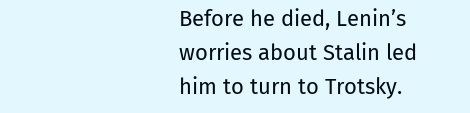Before he died, Lenin’s worries about Stalin led him to turn to Trotsky.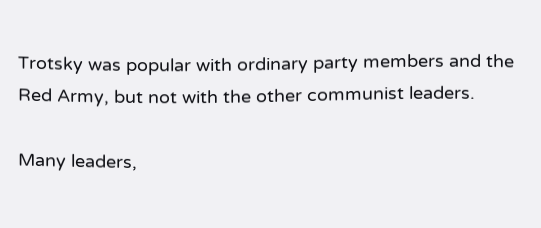Trotsky was popular with ordinary party members and the Red Army, but not with the other communist leaders.

Many leaders,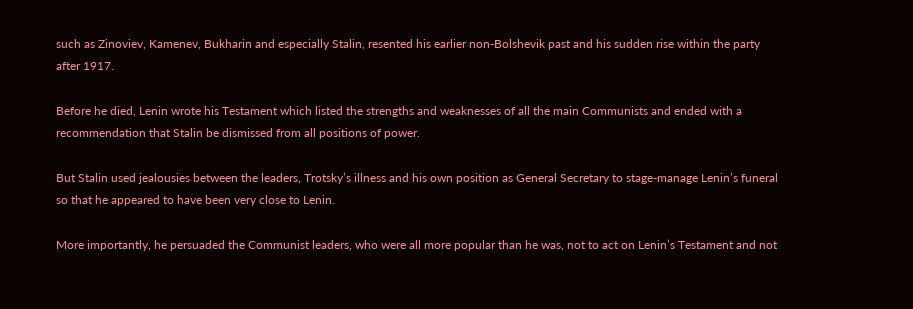such as Zinoviev, Kamenev, Bukharin and especially Stalin, resented his earlier non-Bolshevik past and his sudden rise within the party after 1917.

Before he died, Lenin wrote his Testament which listed the strengths and weaknesses of all the main Communists and ended with a recommendation that Stalin be dismissed from all positions of power.

But Stalin used jealousies between the leaders, Trotsky’s illness and his own position as General Secretary to stage-manage Lenin’s funeral so that he appeared to have been very close to Lenin.

More importantly, he persuaded the Communist leaders, who were all more popular than he was, not to act on Lenin’s Testament and not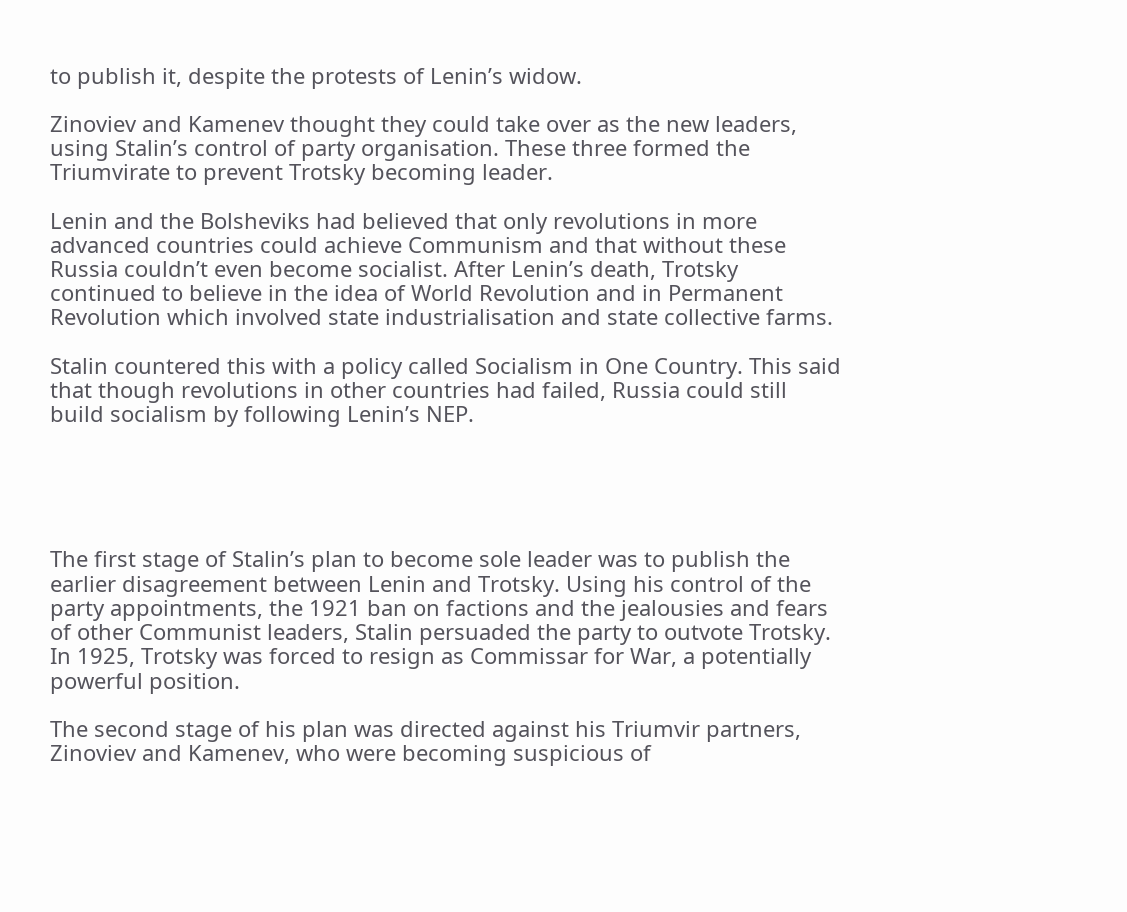to publish it, despite the protests of Lenin’s widow.

Zinoviev and Kamenev thought they could take over as the new leaders, using Stalin’s control of party organisation. These three formed the Triumvirate to prevent Trotsky becoming leader.

Lenin and the Bolsheviks had believed that only revolutions in more advanced countries could achieve Communism and that without these Russia couldn’t even become socialist. After Lenin’s death, Trotsky continued to believe in the idea of World Revolution and in Permanent Revolution which involved state industrialisation and state collective farms.

Stalin countered this with a policy called Socialism in One Country. This said that though revolutions in other countries had failed, Russia could still build socialism by following Lenin’s NEP.





The first stage of Stalin’s plan to become sole leader was to publish the earlier disagreement between Lenin and Trotsky. Using his control of the party appointments, the 1921 ban on factions and the jealousies and fears of other Communist leaders, Stalin persuaded the party to outvote Trotsky. In 1925, Trotsky was forced to resign as Commissar for War, a potentially powerful position.

The second stage of his plan was directed against his Triumvir partners, Zinoviev and Kamenev, who were becoming suspicious of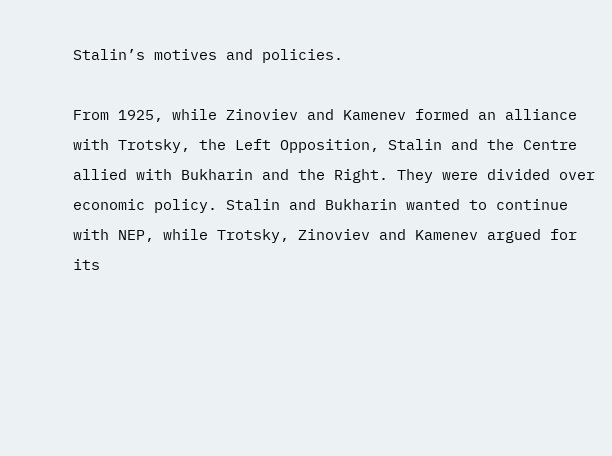Stalin’s motives and policies.

From 1925, while Zinoviev and Kamenev formed an alliance with Trotsky, the Left Opposition, Stalin and the Centre allied with Bukharin and the Right. They were divided over economic policy. Stalin and Bukharin wanted to continue with NEP, while Trotsky, Zinoviev and Kamenev argued for its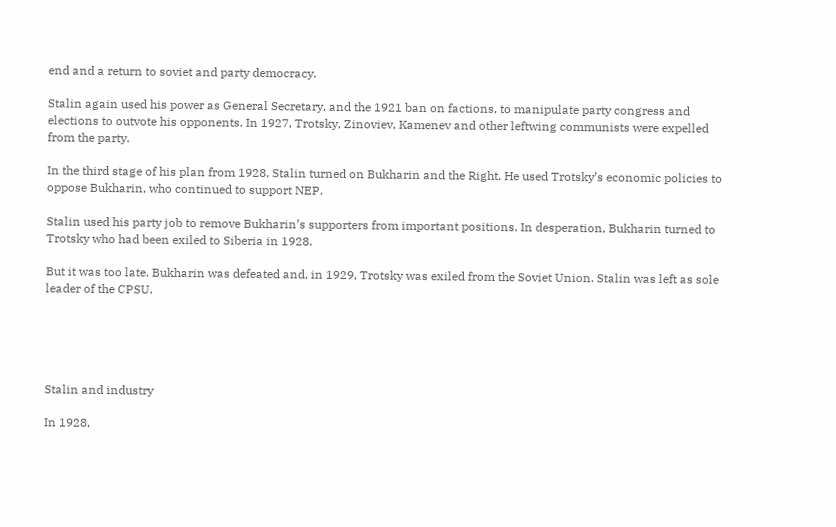end and a return to soviet and party democracy.

Stalin again used his power as General Secretary, and the 1921 ban on factions, to manipulate party congress and elections to outvote his opponents. In 1927, Trotsky, Zinoviev, Kamenev and other leftwing communists were expelled from the party.

In the third stage of his plan from 1928, Stalin turned on Bukharin and the Right. He used Trotsky’s economic policies to oppose Bukharin, who continued to support NEP.

Stalin used his party job to remove Bukharin’s supporters from important positions. In desperation, Bukharin turned to Trotsky who had been exiled to Siberia in 1928.

But it was too late. Bukharin was defeated and, in 1929, Trotsky was exiled from the Soviet Union. Stalin was left as sole leader of the CPSU.





Stalin and industry

In 1928,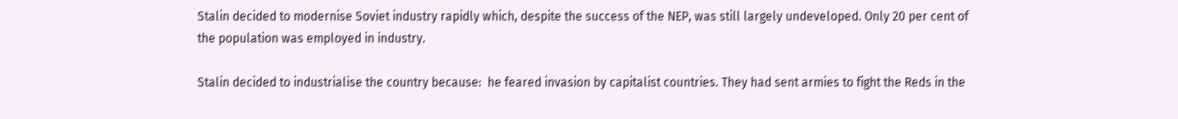Stalin decided to modernise Soviet industry rapidly which, despite the success of the NEP, was still largely undeveloped. Only 20 per cent of the population was employed in industry.

Stalin decided to industrialise the country because:  he feared invasion by capitalist countries. They had sent armies to fight the Reds in the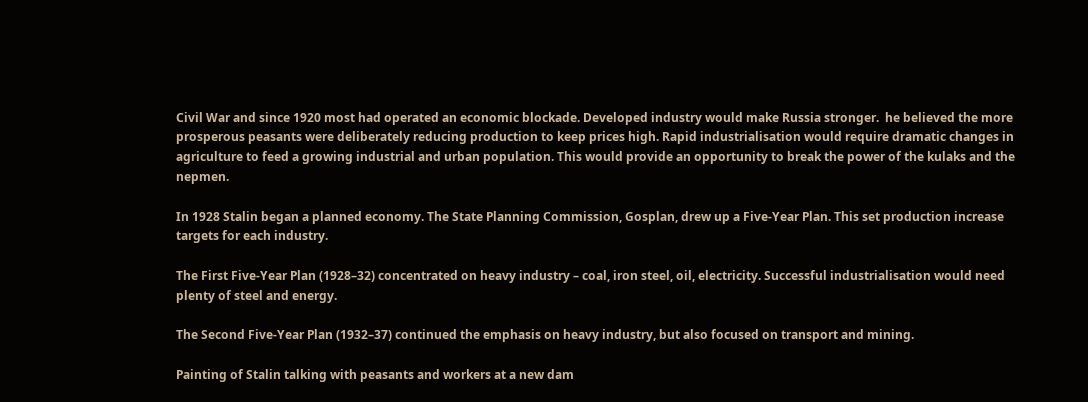Civil War and since 1920 most had operated an economic blockade. Developed industry would make Russia stronger.  he believed the more prosperous peasants were deliberately reducing production to keep prices high. Rapid industrialisation would require dramatic changes in agriculture to feed a growing industrial and urban population. This would provide an opportunity to break the power of the kulaks and the nepmen.

In 1928 Stalin began a planned economy. The State Planning Commission, Gosplan, drew up a Five-Year Plan. This set production increase targets for each industry.

The First Five-Year Plan (1928–32) concentrated on heavy industry – coal, iron steel, oil, electricity. Successful industrialisation would need plenty of steel and energy.

The Second Five-Year Plan (1932–37) continued the emphasis on heavy industry, but also focused on transport and mining.

Painting of Stalin talking with peasants and workers at a new dam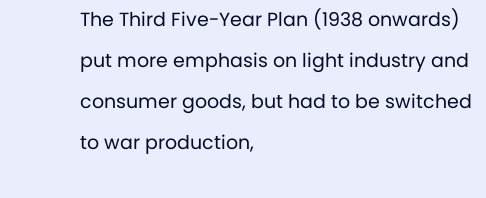The Third Five-Year Plan (1938 onwards) put more emphasis on light industry and consumer goods, but had to be switched to war production,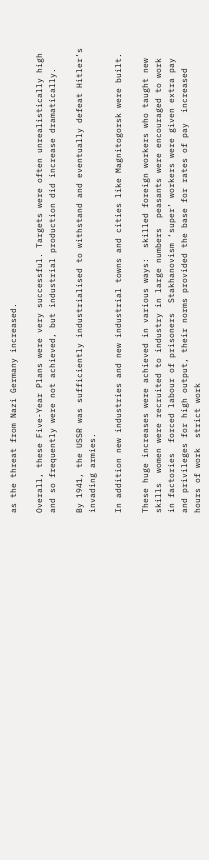as the threat from Nazi Germany increased.

Overall, these Five-Year Plans were very successful. Targets were often unrealistically high and so frequently were not achieved, but industrial production did increase dramatically.

By 1941, the USSR was sufficiently industrialised to withstand and eventually defeat Hitler’s invading armies.

In addition new industries and new industrial towns and cities like Magnitogorsk were built.

These huge increases were achieved in various ways:  skilled foreign workers who taught new skills  women were recruited to industry in large numbers  peasants were encouraged to work in factories  forced labour of prisoners  Stakhanovism ‘super’ workers were given extra pay and privileges for high output, their norms provided the base for rates of pay  increased hours of work  strict work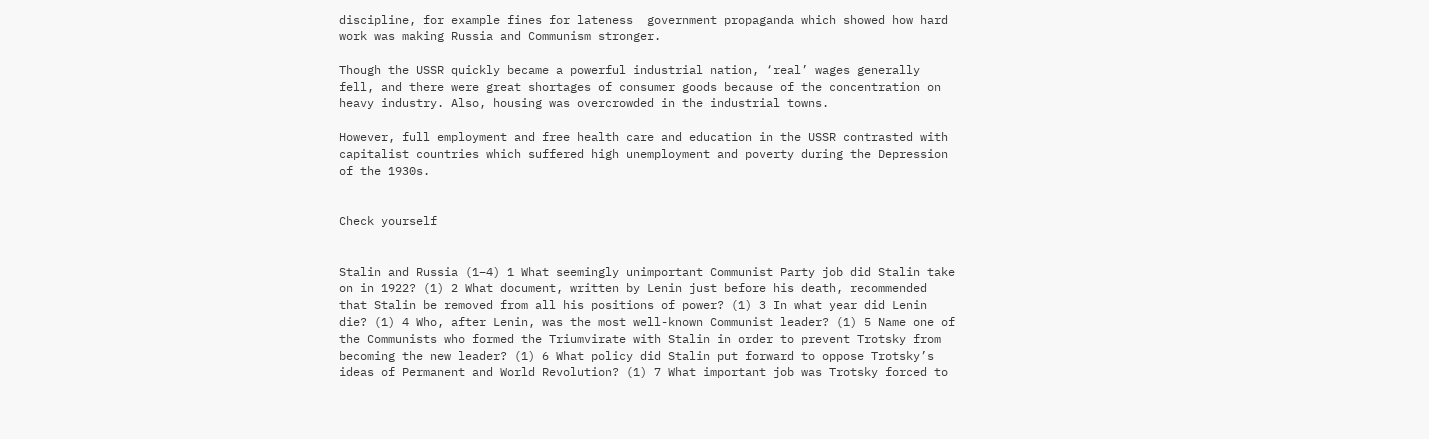discipline, for example fines for lateness  government propaganda which showed how hard work was making Russia and Communism stronger.

Though the USSR quickly became a powerful industrial nation, ‘real’ wages generally fell, and there were great shortages of consumer goods because of the concentration on heavy industry. Also, housing was overcrowded in the industrial towns.

However, full employment and free health care and education in the USSR contrasted with capitalist countries which suffered high unemployment and poverty during the Depression of the 1930s.


Check yourself


Stalin and Russia (1–4) 1 What seemingly unimportant Communist Party job did Stalin take on in 1922? (1) 2 What document, written by Lenin just before his death, recommended that Stalin be removed from all his positions of power? (1) 3 In what year did Lenin die? (1) 4 Who, after Lenin, was the most well-known Communist leader? (1) 5 Name one of the Communists who formed the Triumvirate with Stalin in order to prevent Trotsky from becoming the new leader? (1) 6 What policy did Stalin put forward to oppose Trotsky’s ideas of Permanent and World Revolution? (1) 7 What important job was Trotsky forced to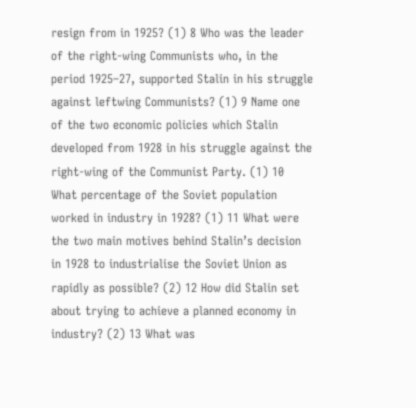resign from in 1925? (1) 8 Who was the leader of the right-wing Communists who, in the period 1925–27, supported Stalin in his struggle against leftwing Communists? (1) 9 Name one of the two economic policies which Stalin developed from 1928 in his struggle against the right-wing of the Communist Party. (1) 10 What percentage of the Soviet population worked in industry in 1928? (1) 11 What were the two main motives behind Stalin’s decision in 1928 to industrialise the Soviet Union as rapidly as possible? (2) 12 How did Stalin set about trying to achieve a planned economy in industry? (2) 13 What was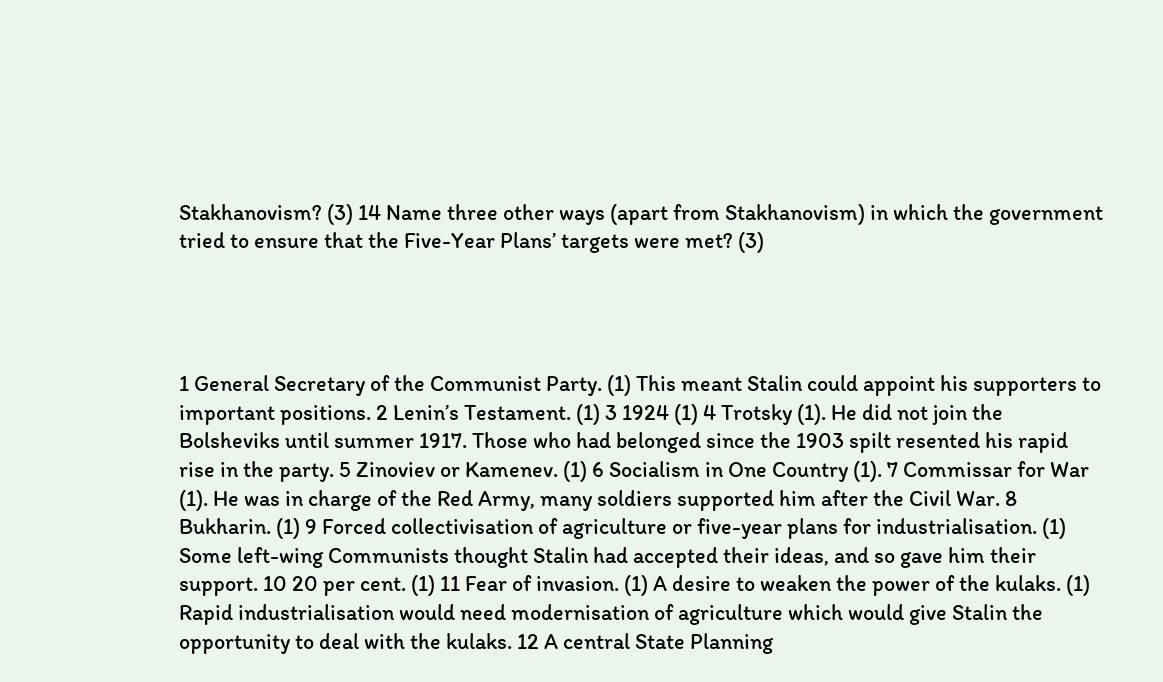Stakhanovism? (3) 14 Name three other ways (apart from Stakhanovism) in which the government tried to ensure that the Five-Year Plans’ targets were met? (3)




1 General Secretary of the Communist Party. (1) This meant Stalin could appoint his supporters to important positions. 2 Lenin’s Testament. (1) 3 1924 (1) 4 Trotsky (1). He did not join the Bolsheviks until summer 1917. Those who had belonged since the 1903 spilt resented his rapid rise in the party. 5 Zinoviev or Kamenev. (1) 6 Socialism in One Country (1). 7 Commissar for War (1). He was in charge of the Red Army, many soldiers supported him after the Civil War. 8 Bukharin. (1) 9 Forced collectivisation of agriculture or five-year plans for industrialisation. (1) Some left-wing Communists thought Stalin had accepted their ideas, and so gave him their support. 10 20 per cent. (1) 11 Fear of invasion. (1) A desire to weaken the power of the kulaks. (1) Rapid industrialisation would need modernisation of agriculture which would give Stalin the opportunity to deal with the kulaks. 12 A central State Planning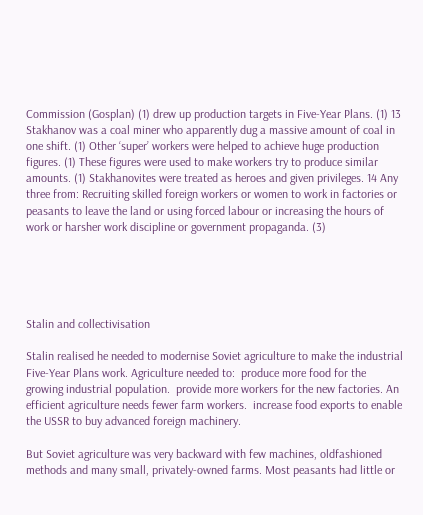Commission (Gosplan) (1) drew up production targets in Five-Year Plans. (1) 13 Stakhanov was a coal miner who apparently dug a massive amount of coal in one shift. (1) Other ‘super’ workers were helped to achieve huge production figures. (1) These figures were used to make workers try to produce similar amounts. (1) Stakhanovites were treated as heroes and given privileges. 14 Any three from: Recruiting skilled foreign workers or women to work in factories or peasants to leave the land or using forced labour or increasing the hours of work or harsher work discipline or government propaganda. (3)





Stalin and collectivisation

Stalin realised he needed to modernise Soviet agriculture to make the industrial Five-Year Plans work. Agriculture needed to:  produce more food for the growing industrial population.  provide more workers for the new factories. An efficient agriculture needs fewer farm workers.  increase food exports to enable the USSR to buy advanced foreign machinery.

But Soviet agriculture was very backward with few machines, oldfashioned methods and many small, privately-owned farms. Most peasants had little or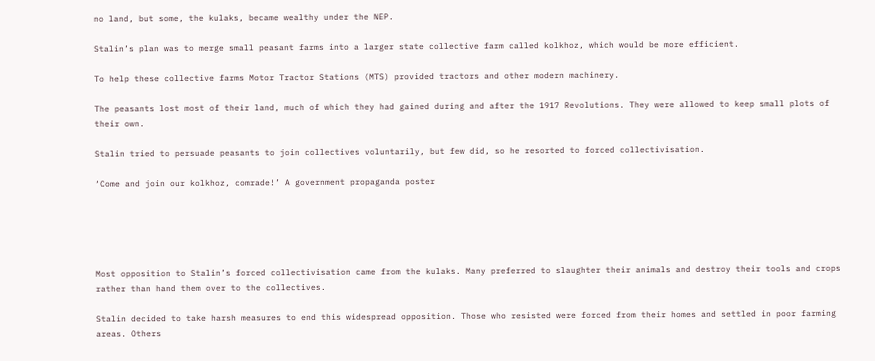no land, but some, the kulaks, became wealthy under the NEP.

Stalin’s plan was to merge small peasant farms into a larger state collective farm called kolkhoz, which would be more efficient.

To help these collective farms Motor Tractor Stations (MTS) provided tractors and other modern machinery.

The peasants lost most of their land, much of which they had gained during and after the 1917 Revolutions. They were allowed to keep small plots of their own.

Stalin tried to persuade peasants to join collectives voluntarily, but few did, so he resorted to forced collectivisation.

‘Come and join our kolkhoz, comrade!’ A government propaganda poster





Most opposition to Stalin’s forced collectivisation came from the kulaks. Many preferred to slaughter their animals and destroy their tools and crops rather than hand them over to the collectives.

Stalin decided to take harsh measures to end this widespread opposition. Those who resisted were forced from their homes and settled in poor farming areas. Others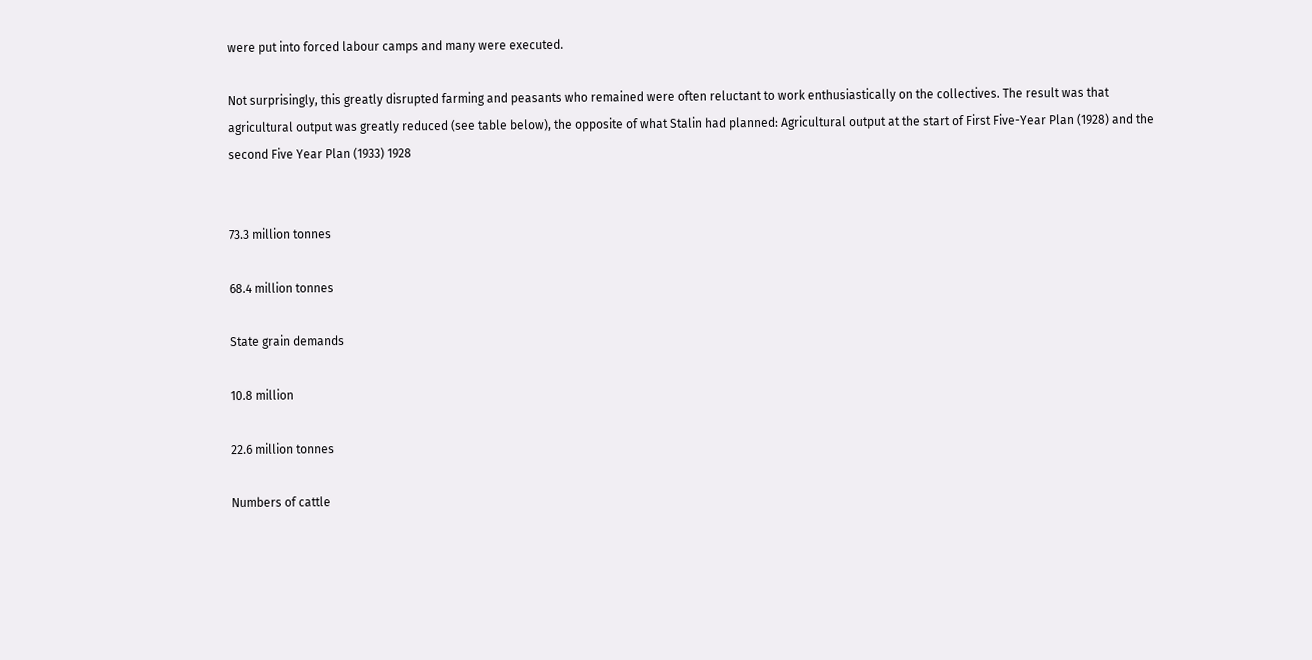were put into forced labour camps and many were executed.

Not surprisingly, this greatly disrupted farming and peasants who remained were often reluctant to work enthusiastically on the collectives. The result was that agricultural output was greatly reduced (see table below), the opposite of what Stalin had planned: Agricultural output at the start of First Five-Year Plan (1928) and the second Five Year Plan (1933) 1928


73.3 million tonnes

68.4 million tonnes

State grain demands

10.8 million

22.6 million tonnes

Numbers of cattle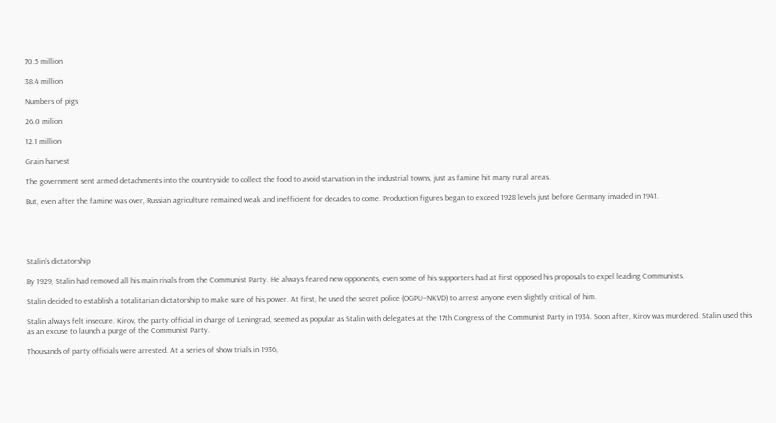70.5 million

38.4 million

Numbers of pigs

26.0 milion

12.1 million

Grain harvest

The government sent armed detachments into the countryside to collect the food to avoid starvation in the industrial towns, just as famine hit many rural areas.

But, even after the famine was over, Russian agriculture remained weak and inefficient for decades to come. Production figures began to exceed 1928 levels just before Germany invaded in 1941.





Stalin’s dictatorship

By 1929, Stalin had removed all his main rivals from the Communist Party. He always feared new opponents, even some of his supporters had at first opposed his proposals to expel leading Communists.

Stalin decided to establish a totalitarian dictatorship to make sure of his power. At first, he used the secret police (OGPU–NKVD) to arrest anyone even slightly critical of him.

Stalin always felt insecure. Kirov, the party official in charge of Leningrad, seemed as popular as Stalin with delegates at the 17th Congress of the Communist Party in 1934. Soon after, Kirov was murdered. Stalin used this as an excuse to launch a purge of the Communist Party.

Thousands of party officials were arrested. At a series of show trials in 1936,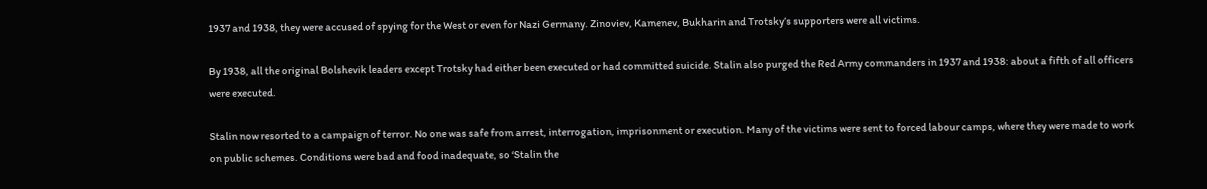1937 and 1938, they were accused of spying for the West or even for Nazi Germany. Zinoviev, Kamenev, Bukharin and Trotsky’s supporters were all victims.

By 1938, all the original Bolshevik leaders except Trotsky had either been executed or had committed suicide. Stalin also purged the Red Army commanders in 1937 and 1938: about a fifth of all officers were executed.

Stalin now resorted to a campaign of terror. No one was safe from arrest, interrogation, imprisonment or execution. Many of the victims were sent to forced labour camps, where they were made to work on public schemes. Conditions were bad and food inadequate, so ‘Stalin the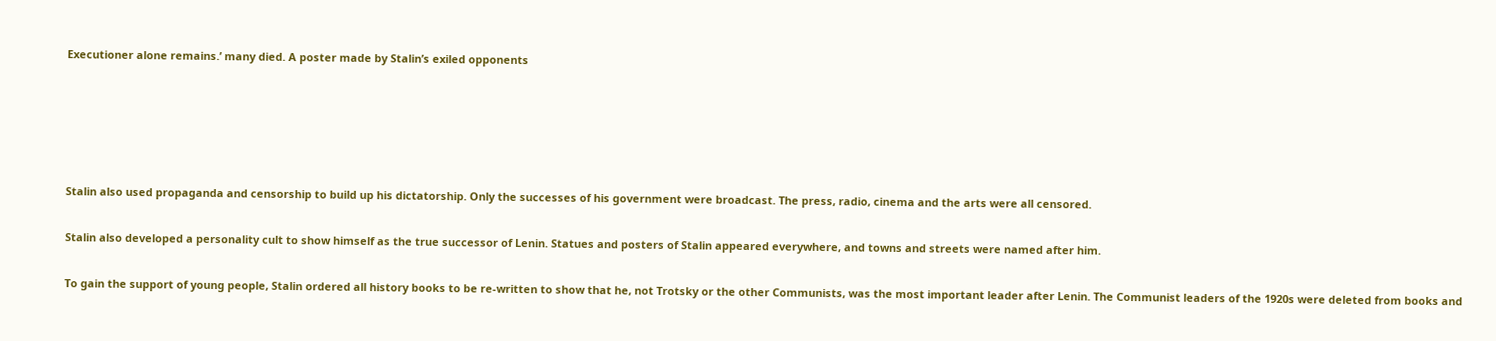Executioner alone remains.’ many died. A poster made by Stalin’s exiled opponents





Stalin also used propaganda and censorship to build up his dictatorship. Only the successes of his government were broadcast. The press, radio, cinema and the arts were all censored.

Stalin also developed a personality cult to show himself as the true successor of Lenin. Statues and posters of Stalin appeared everywhere, and towns and streets were named after him.

To gain the support of young people, Stalin ordered all history books to be re-written to show that he, not Trotsky or the other Communists, was the most important leader after Lenin. The Communist leaders of the 1920s were deleted from books and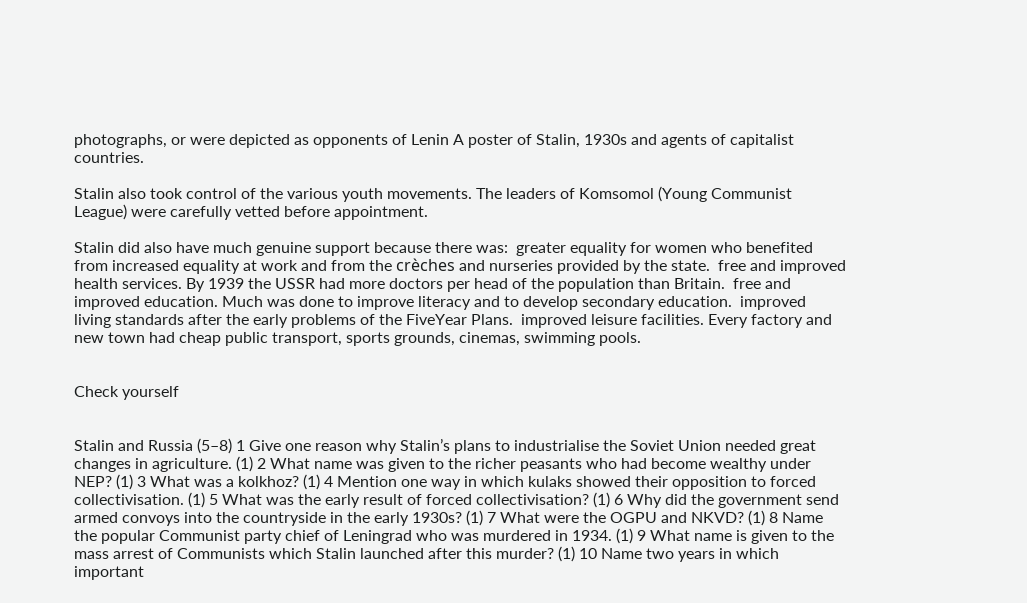photographs, or were depicted as opponents of Lenin A poster of Stalin, 1930s and agents of capitalist countries.

Stalin also took control of the various youth movements. The leaders of Komsomol (Young Communist League) were carefully vetted before appointment.

Stalin did also have much genuine support because there was:  greater equality for women who benefited from increased equality at work and from the crèches and nurseries provided by the state.  free and improved health services. By 1939 the USSR had more doctors per head of the population than Britain.  free and improved education. Much was done to improve literacy and to develop secondary education.  improved living standards after the early problems of the FiveYear Plans.  improved leisure facilities. Every factory and new town had cheap public transport, sports grounds, cinemas, swimming pools.


Check yourself


Stalin and Russia (5–8) 1 Give one reason why Stalin’s plans to industrialise the Soviet Union needed great changes in agriculture. (1) 2 What name was given to the richer peasants who had become wealthy under NEP? (1) 3 What was a kolkhoz? (1) 4 Mention one way in which kulaks showed their opposition to forced collectivisation. (1) 5 What was the early result of forced collectivisation? (1) 6 Why did the government send armed convoys into the countryside in the early 1930s? (1) 7 What were the OGPU and NKVD? (1) 8 Name the popular Communist party chief of Leningrad who was murdered in 1934. (1) 9 What name is given to the mass arrest of Communists which Stalin launched after this murder? (1) 10 Name two years in which important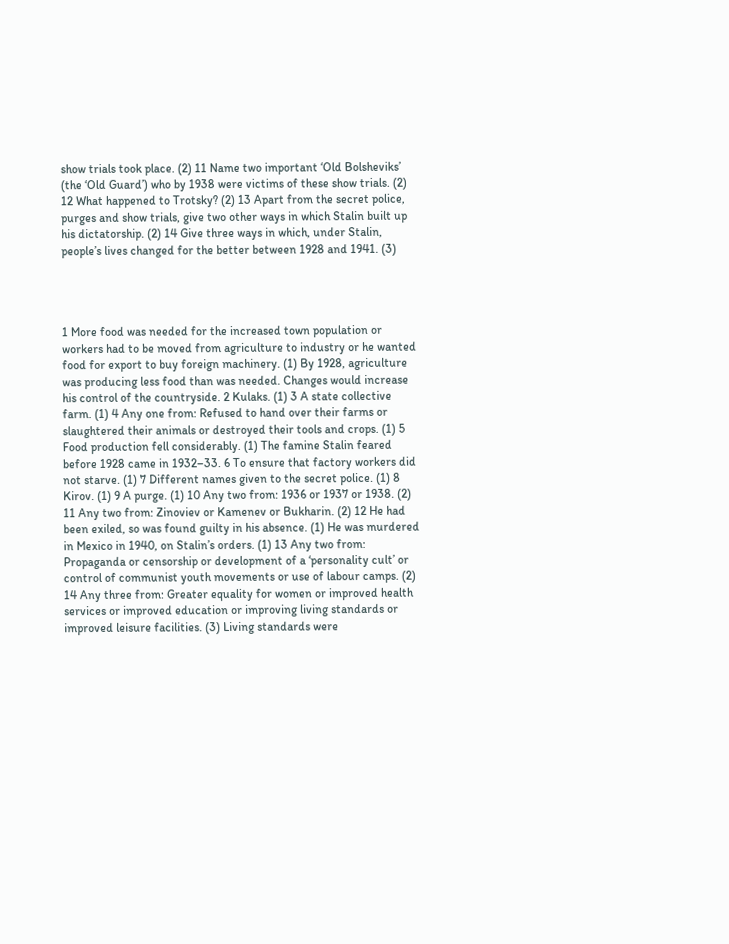show trials took place. (2) 11 Name two important ‘Old Bolsheviks’ (the ‘Old Guard’) who by 1938 were victims of these show trials. (2) 12 What happened to Trotsky? (2) 13 Apart from the secret police, purges and show trials, give two other ways in which Stalin built up his dictatorship. (2) 14 Give three ways in which, under Stalin, people’s lives changed for the better between 1928 and 1941. (3)




1 More food was needed for the increased town population or workers had to be moved from agriculture to industry or he wanted food for export to buy foreign machinery. (1) By 1928, agriculture was producing less food than was needed. Changes would increase his control of the countryside. 2 Kulaks. (1) 3 A state collective farm. (1) 4 Any one from: Refused to hand over their farms or slaughtered their animals or destroyed their tools and crops. (1) 5 Food production fell considerably. (1) The famine Stalin feared before 1928 came in 1932–33. 6 To ensure that factory workers did not starve. (1) 7 Different names given to the secret police. (1) 8 Kirov. (1) 9 A purge. (1) 10 Any two from: 1936 or 1937 or 1938. (2) 11 Any two from: Zinoviev or Kamenev or Bukharin. (2) 12 He had been exiled, so was found guilty in his absence. (1) He was murdered in Mexico in 1940, on Stalin’s orders. (1) 13 Any two from: Propaganda or censorship or development of a ‘personality cult’ or control of communist youth movements or use of labour camps. (2) 14 Any three from: Greater equality for women or improved health services or improved education or improving living standards or improved leisure facilities. (3) Living standards were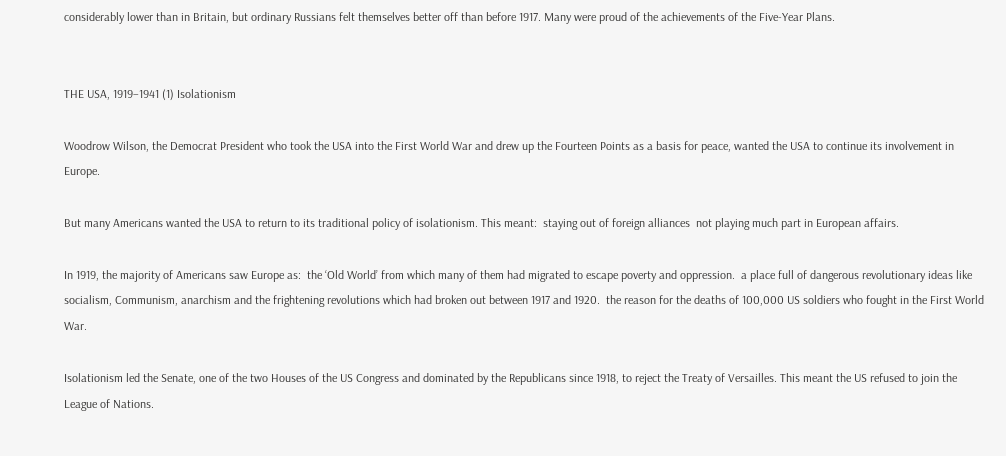considerably lower than in Britain, but ordinary Russians felt themselves better off than before 1917. Many were proud of the achievements of the Five-Year Plans.


THE USA, 1919–1941 (1) Isolationism

Woodrow Wilson, the Democrat President who took the USA into the First World War and drew up the Fourteen Points as a basis for peace, wanted the USA to continue its involvement in Europe.

But many Americans wanted the USA to return to its traditional policy of isolationism. This meant:  staying out of foreign alliances  not playing much part in European affairs.

In 1919, the majority of Americans saw Europe as:  the ‘Old World’ from which many of them had migrated to escape poverty and oppression.  a place full of dangerous revolutionary ideas like socialism, Communism, anarchism and the frightening revolutions which had broken out between 1917 and 1920.  the reason for the deaths of 100,000 US soldiers who fought in the First World War.

Isolationism led the Senate, one of the two Houses of the US Congress and dominated by the Republicans since 1918, to reject the Treaty of Versailles. This meant the US refused to join the League of Nations.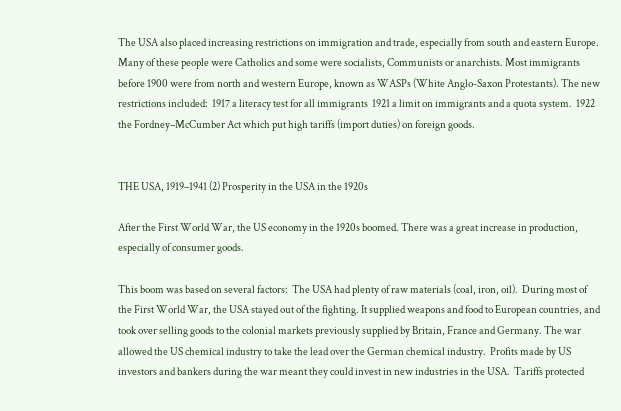The USA also placed increasing restrictions on immigration and trade, especially from south and eastern Europe. Many of these people were Catholics and some were socialists, Communists or anarchists. Most immigrants before 1900 were from north and western Europe, known as WASPs (White Anglo-Saxon Protestants). The new restrictions included:  1917 a literacy test for all immigrants  1921 a limit on immigrants and a quota system.  1922 the Fordney–McCumber Act which put high tariffs (import duties) on foreign goods.


THE USA, 1919–1941 (2) Prosperity in the USA in the 1920s

After the First World War, the US economy in the 1920s boomed. There was a great increase in production, especially of consumer goods.

This boom was based on several factors:  The USA had plenty of raw materials (coal, iron, oil).  During most of the First World War, the USA stayed out of the fighting. It supplied weapons and food to European countries, and took over selling goods to the colonial markets previously supplied by Britain, France and Germany. The war allowed the US chemical industry to take the lead over the German chemical industry.  Profits made by US investors and bankers during the war meant they could invest in new industries in the USA.  Tariffs protected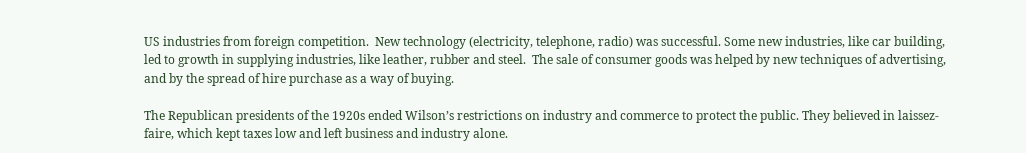US industries from foreign competition.  New technology (electricity, telephone, radio) was successful. Some new industries, like car building, led to growth in supplying industries, like leather, rubber and steel.  The sale of consumer goods was helped by new techniques of advertising, and by the spread of hire purchase as a way of buying.

The Republican presidents of the 1920s ended Wilson’s restrictions on industry and commerce to protect the public. They believed in laissez-faire, which kept taxes low and left business and industry alone.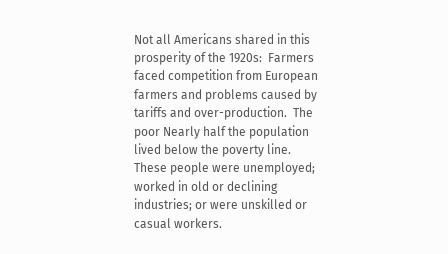Not all Americans shared in this prosperity of the 1920s:  Farmers faced competition from European farmers and problems caused by tariffs and over-production.  The poor Nearly half the population lived below the poverty line. These people were unemployed; worked in old or declining industries; or were unskilled or casual workers.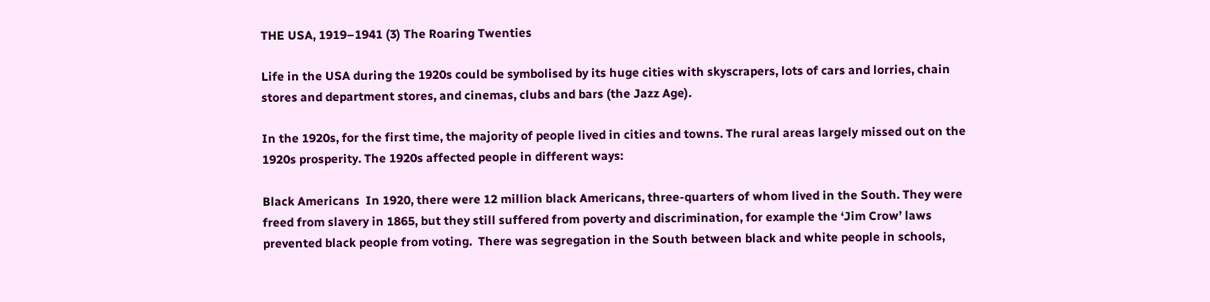THE USA, 1919–1941 (3) The Roaring Twenties

Life in the USA during the 1920s could be symbolised by its huge cities with skyscrapers, lots of cars and lorries, chain stores and department stores, and cinemas, clubs and bars (the Jazz Age).

In the 1920s, for the first time, the majority of people lived in cities and towns. The rural areas largely missed out on the 1920s prosperity. The 1920s affected people in different ways:

Black Americans  In 1920, there were 12 million black Americans, three-quarters of whom lived in the South. They were freed from slavery in 1865, but they still suffered from poverty and discrimination, for example the ‘Jim Crow’ laws prevented black people from voting.  There was segregation in the South between black and white people in schools,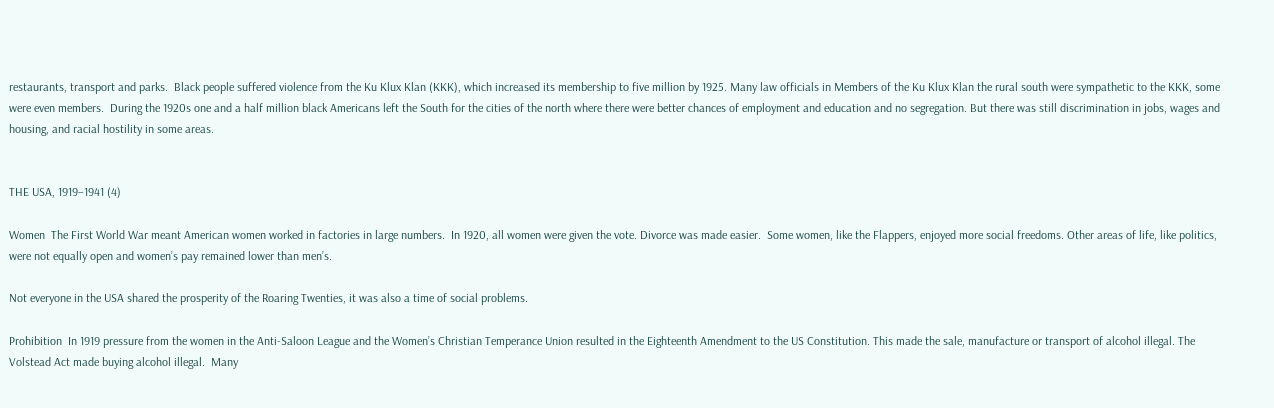restaurants, transport and parks.  Black people suffered violence from the Ku Klux Klan (KKK), which increased its membership to five million by 1925. Many law officials in Members of the Ku Klux Klan the rural south were sympathetic to the KKK, some were even members.  During the 1920s one and a half million black Americans left the South for the cities of the north where there were better chances of employment and education and no segregation. But there was still discrimination in jobs, wages and housing, and racial hostility in some areas.


THE USA, 1919–1941 (4)

Women  The First World War meant American women worked in factories in large numbers.  In 1920, all women were given the vote. Divorce was made easier.  Some women, like the Flappers, enjoyed more social freedoms. Other areas of life, like politics, were not equally open and women’s pay remained lower than men’s.

Not everyone in the USA shared the prosperity of the Roaring Twenties, it was also a time of social problems.

Prohibition  In 1919 pressure from the women in the Anti-Saloon League and the Women’s Christian Temperance Union resulted in the Eighteenth Amendment to the US Constitution. This made the sale, manufacture or transport of alcohol illegal. The Volstead Act made buying alcohol illegal.  Many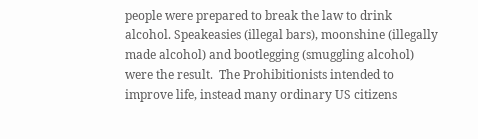people were prepared to break the law to drink alcohol. Speakeasies (illegal bars), moonshine (illegally made alcohol) and bootlegging (smuggling alcohol) were the result.  The Prohibitionists intended to improve life, instead many ordinary US citizens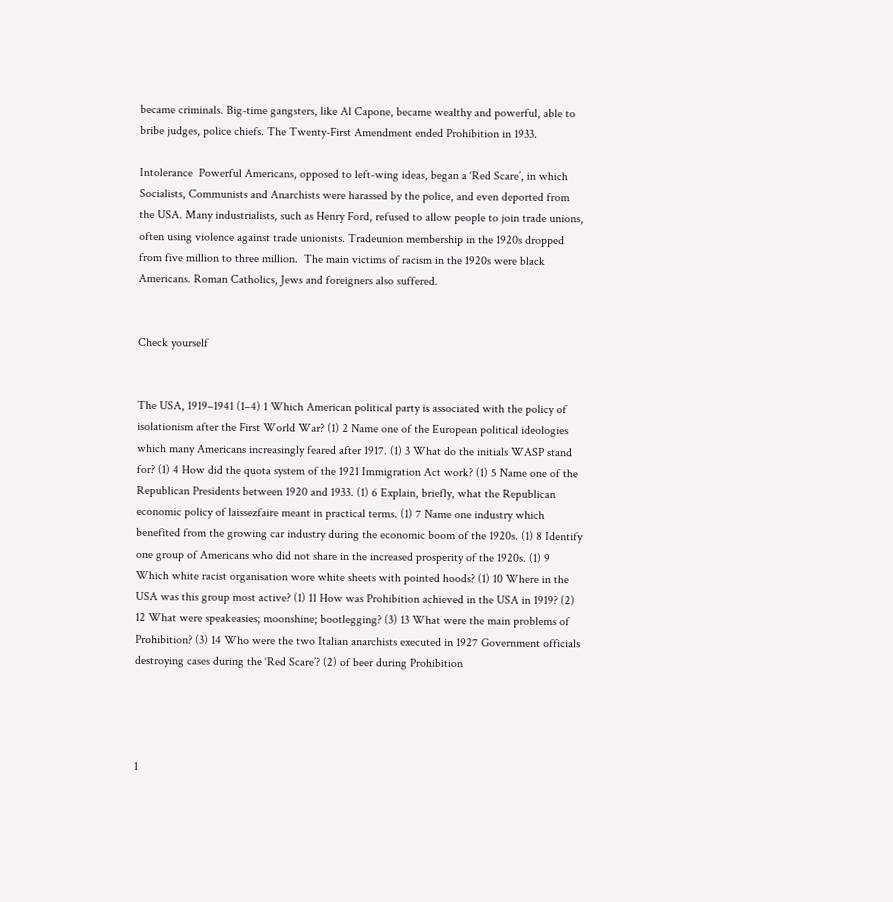became criminals. Big-time gangsters, like Al Capone, became wealthy and powerful, able to bribe judges, police chiefs. The Twenty-First Amendment ended Prohibition in 1933.

Intolerance  Powerful Americans, opposed to left-wing ideas, began a ‘Red Scare’, in which Socialists, Communists and Anarchists were harassed by the police, and even deported from the USA. Many industrialists, such as Henry Ford, refused to allow people to join trade unions, often using violence against trade unionists. Tradeunion membership in the 1920s dropped from five million to three million.  The main victims of racism in the 1920s were black Americans. Roman Catholics, Jews and foreigners also suffered.


Check yourself


The USA, 1919–1941 (1–4) 1 Which American political party is associated with the policy of isolationism after the First World War? (1) 2 Name one of the European political ideologies which many Americans increasingly feared after 1917. (1) 3 What do the initials WASP stand for? (1) 4 How did the quota system of the 1921 Immigration Act work? (1) 5 Name one of the Republican Presidents between 1920 and 1933. (1) 6 Explain, briefly, what the Republican economic policy of laissezfaire meant in practical terms. (1) 7 Name one industry which benefited from the growing car industry during the economic boom of the 1920s. (1) 8 Identify one group of Americans who did not share in the increased prosperity of the 1920s. (1) 9 Which white racist organisation wore white sheets with pointed hoods? (1) 10 Where in the USA was this group most active? (1) 11 How was Prohibition achieved in the USA in 1919? (2) 12 What were speakeasies; moonshine; bootlegging? (3) 13 What were the main problems of Prohibition? (3) 14 Who were the two Italian anarchists executed in 1927 Government officials destroying cases during the ‘Red Scare’? (2) of beer during Prohibition




1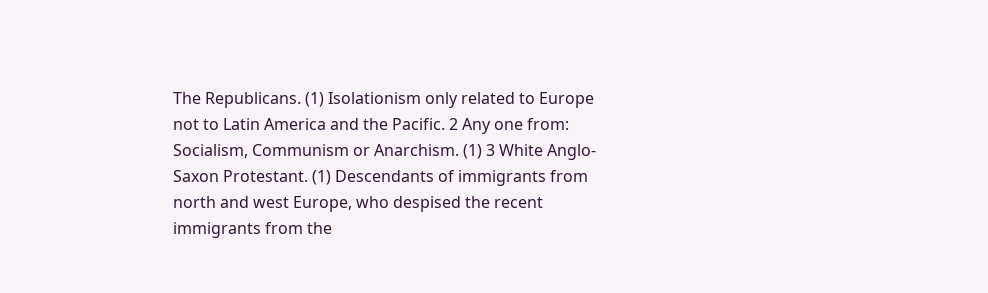The Republicans. (1) Isolationism only related to Europe not to Latin America and the Pacific. 2 Any one from: Socialism, Communism or Anarchism. (1) 3 White Anglo-Saxon Protestant. (1) Descendants of immigrants from north and west Europe, who despised the recent immigrants from the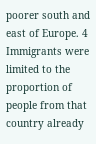poorer south and east of Europe. 4 Immigrants were limited to the proportion of people from that country already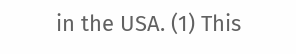in the USA. (1) This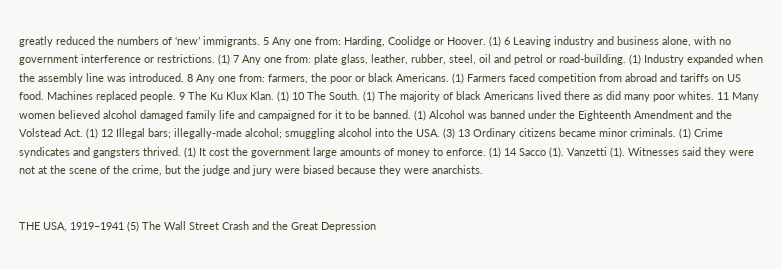greatly reduced the numbers of ‘new’ immigrants. 5 Any one from: Harding, Coolidge or Hoover. (1) 6 Leaving industry and business alone, with no government interference or restrictions. (1) 7 Any one from: plate glass, leather, rubber, steel, oil and petrol or road-building. (1) Industry expanded when the assembly line was introduced. 8 Any one from: farmers, the poor or black Americans. (1) Farmers faced competition from abroad and tariffs on US food. Machines replaced people. 9 The Ku Klux Klan. (1) 10 The South. (1) The majority of black Americans lived there as did many poor whites. 11 Many women believed alcohol damaged family life and campaigned for it to be banned. (1) Alcohol was banned under the Eighteenth Amendment and the Volstead Act. (1) 12 Illegal bars; illegally-made alcohol; smuggling alcohol into the USA. (3) 13 Ordinary citizens became minor criminals. (1) Crime syndicates and gangsters thrived. (1) It cost the government large amounts of money to enforce. (1) 14 Sacco (1). Vanzetti (1). Witnesses said they were not at the scene of the crime, but the judge and jury were biased because they were anarchists.


THE USA, 1919–1941 (5) The Wall Street Crash and the Great Depression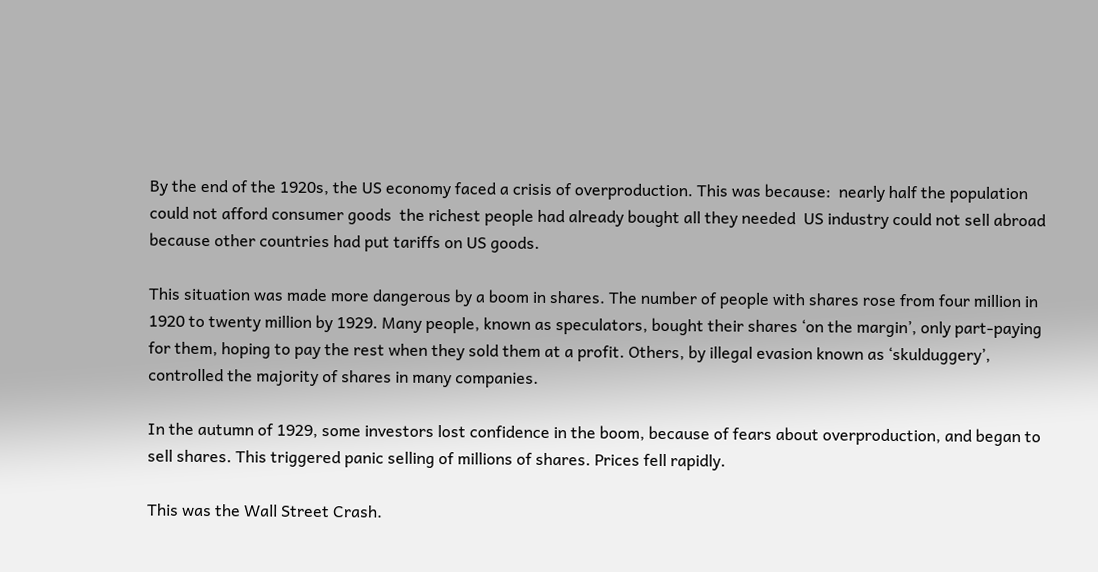By the end of the 1920s, the US economy faced a crisis of overproduction. This was because:  nearly half the population could not afford consumer goods  the richest people had already bought all they needed  US industry could not sell abroad because other countries had put tariffs on US goods.

This situation was made more dangerous by a boom in shares. The number of people with shares rose from four million in 1920 to twenty million by 1929. Many people, known as speculators, bought their shares ‘on the margin’, only part-paying for them, hoping to pay the rest when they sold them at a profit. Others, by illegal evasion known as ‘skulduggery’, controlled the majority of shares in many companies.

In the autumn of 1929, some investors lost confidence in the boom, because of fears about overproduction, and began to sell shares. This triggered panic selling of millions of shares. Prices fell rapidly.

This was the Wall Street Crash.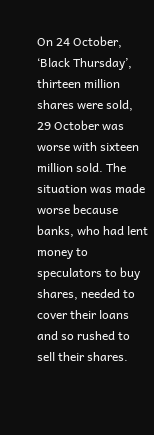On 24 October, ‘Black Thursday’, thirteen million shares were sold, 29 October was worse with sixteen million sold. The situation was made worse because banks, who had lent money to speculators to buy shares, needed to cover their loans and so rushed to sell their shares.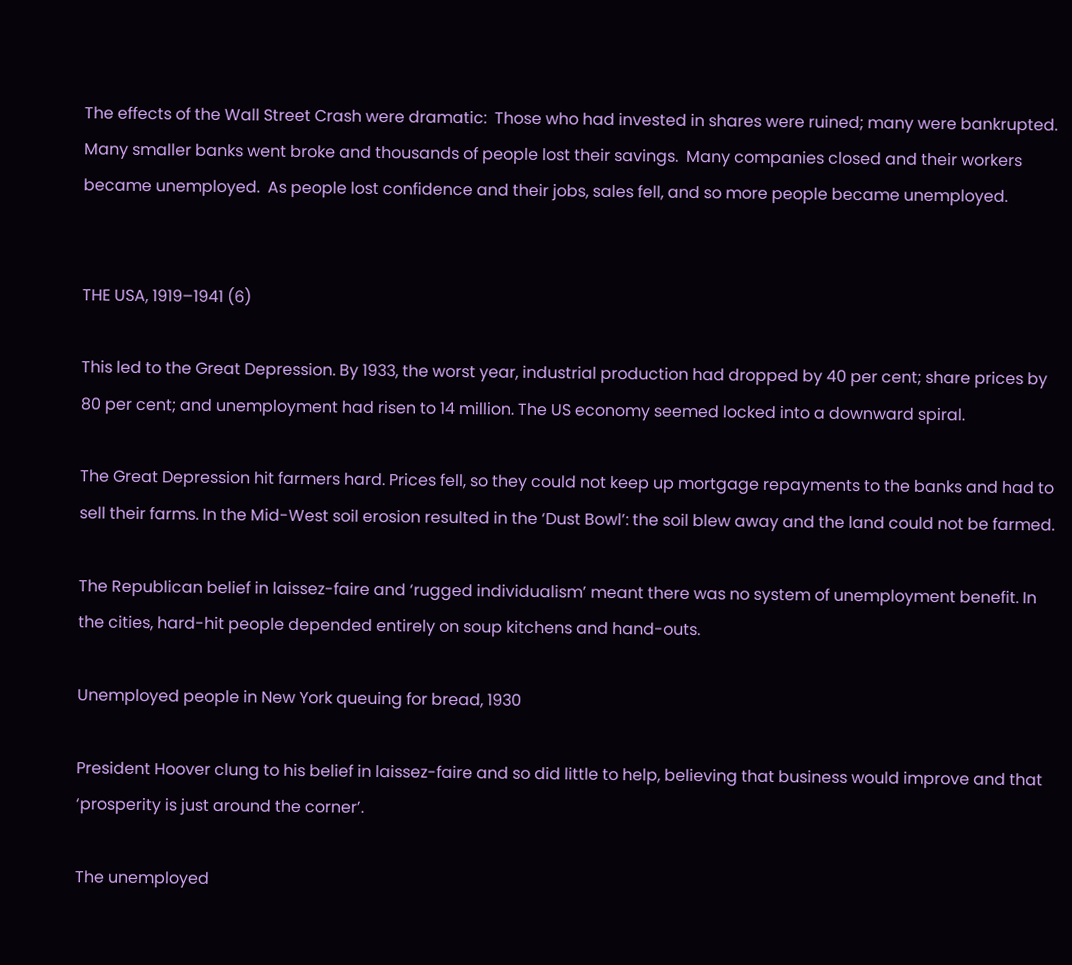The effects of the Wall Street Crash were dramatic:  Those who had invested in shares were ruined; many were bankrupted.  Many smaller banks went broke and thousands of people lost their savings.  Many companies closed and their workers became unemployed.  As people lost confidence and their jobs, sales fell, and so more people became unemployed.


THE USA, 1919–1941 (6)

This led to the Great Depression. By 1933, the worst year, industrial production had dropped by 40 per cent; share prices by 80 per cent; and unemployment had risen to 14 million. The US economy seemed locked into a downward spiral.

The Great Depression hit farmers hard. Prices fell, so they could not keep up mortgage repayments to the banks and had to sell their farms. In the Mid-West soil erosion resulted in the ‘Dust Bowl’: the soil blew away and the land could not be farmed.

The Republican belief in laissez-faire and ‘rugged individualism’ meant there was no system of unemployment benefit. In the cities, hard-hit people depended entirely on soup kitchens and hand-outs.

Unemployed people in New York queuing for bread, 1930

President Hoover clung to his belief in laissez-faire and so did little to help, believing that business would improve and that ‘prosperity is just around the corner’.

The unemployed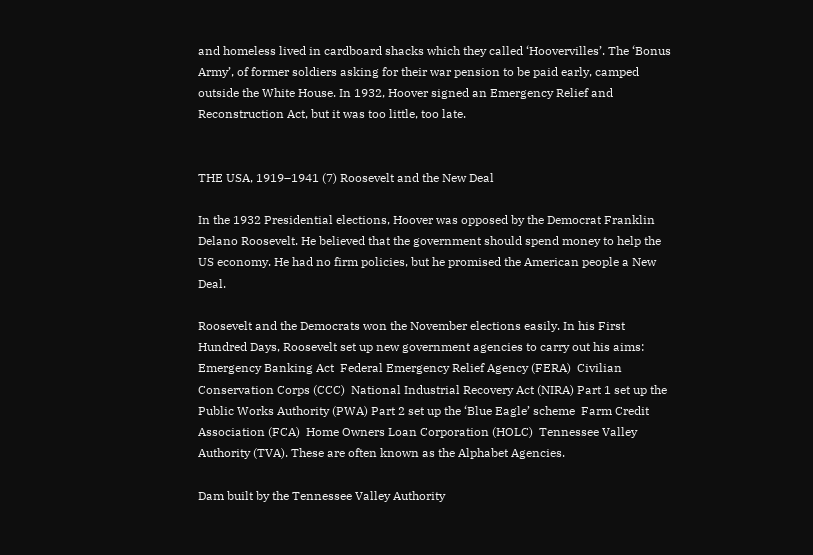and homeless lived in cardboard shacks which they called ‘Hoovervilles’. The ‘Bonus Army’, of former soldiers asking for their war pension to be paid early, camped outside the White House. In 1932, Hoover signed an Emergency Relief and Reconstruction Act, but it was too little, too late.


THE USA, 1919–1941 (7) Roosevelt and the New Deal

In the 1932 Presidential elections, Hoover was opposed by the Democrat Franklin Delano Roosevelt. He believed that the government should spend money to help the US economy. He had no firm policies, but he promised the American people a New Deal.

Roosevelt and the Democrats won the November elections easily. In his First Hundred Days, Roosevelt set up new government agencies to carry out his aims:  Emergency Banking Act  Federal Emergency Relief Agency (FERA)  Civilian Conservation Corps (CCC)  National Industrial Recovery Act (NIRA) Part 1 set up the Public Works Authority (PWA) Part 2 set up the ‘Blue Eagle’ scheme  Farm Credit Association (FCA)  Home Owners Loan Corporation (HOLC)  Tennessee Valley Authority (TVA). These are often known as the Alphabet Agencies.

Dam built by the Tennessee Valley Authority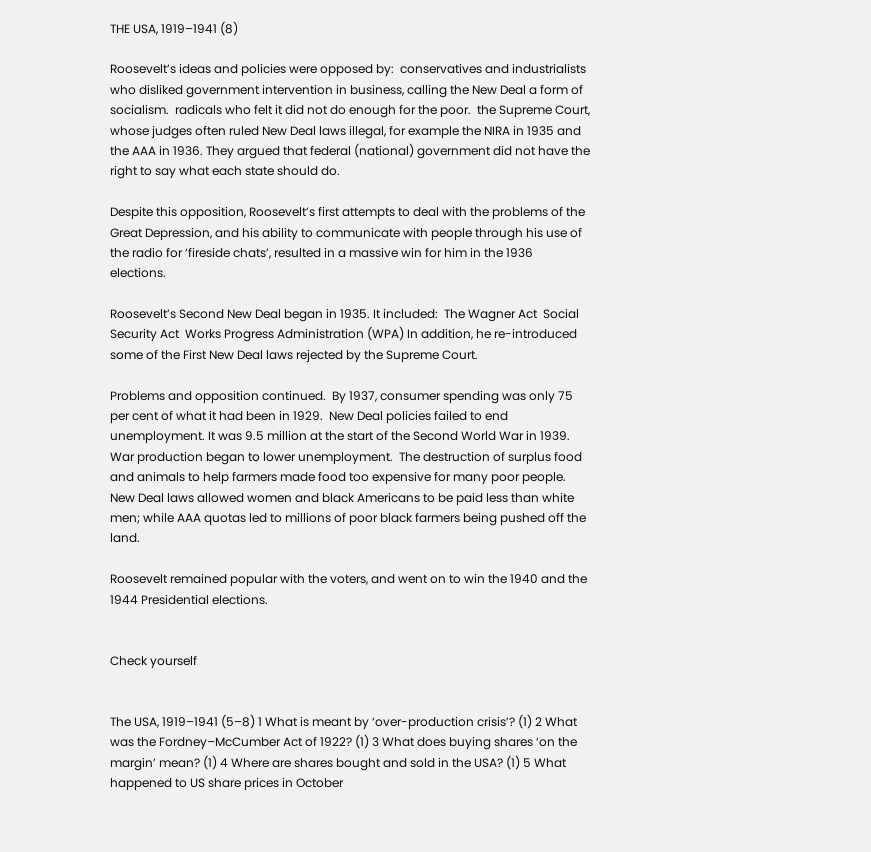THE USA, 1919–1941 (8)

Roosevelt’s ideas and policies were opposed by:  conservatives and industrialists who disliked government intervention in business, calling the New Deal a form of socialism.  radicals who felt it did not do enough for the poor.  the Supreme Court, whose judges often ruled New Deal laws illegal, for example the NIRA in 1935 and the AAA in 1936. They argued that federal (national) government did not have the right to say what each state should do.

Despite this opposition, Roosevelt’s first attempts to deal with the problems of the Great Depression, and his ability to communicate with people through his use of the radio for ‘fireside chats’, resulted in a massive win for him in the 1936 elections.

Roosevelt’s Second New Deal began in 1935. It included:  The Wagner Act  Social Security Act  Works Progress Administration (WPA) In addition, he re-introduced some of the First New Deal laws rejected by the Supreme Court.

Problems and opposition continued.  By 1937, consumer spending was only 75 per cent of what it had been in 1929.  New Deal policies failed to end unemployment. It was 9.5 million at the start of the Second World War in 1939. War production began to lower unemployment.  The destruction of surplus food and animals to help farmers made food too expensive for many poor people.  New Deal laws allowed women and black Americans to be paid less than white men; while AAA quotas led to millions of poor black farmers being pushed off the land.

Roosevelt remained popular with the voters, and went on to win the 1940 and the 1944 Presidential elections.


Check yourself


The USA, 1919–1941 (5–8) 1 What is meant by ‘over-production crisis’? (1) 2 What was the Fordney–McCumber Act of 1922? (1) 3 What does buying shares ‘on the margin’ mean? (1) 4 Where are shares bought and sold in the USA? (1) 5 What happened to US share prices in October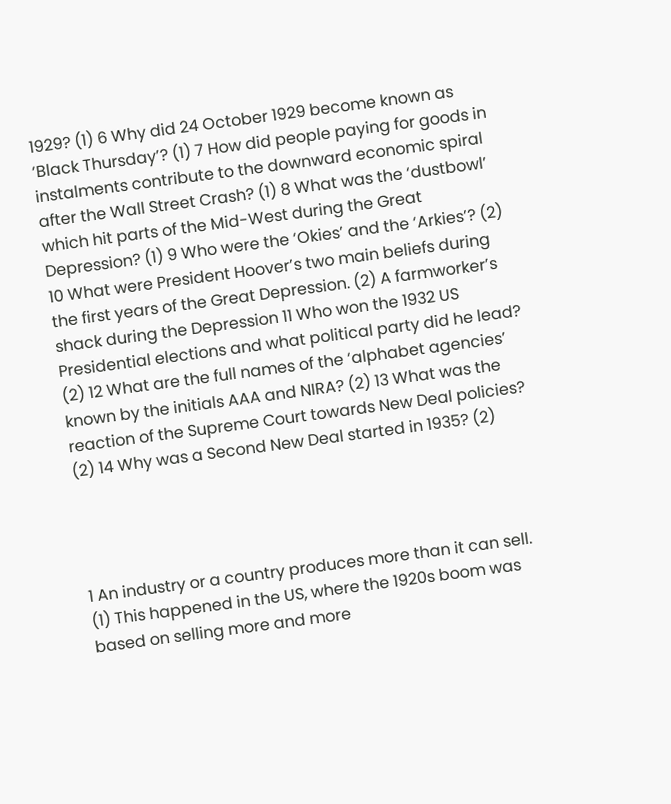1929? (1) 6 Why did 24 October 1929 become known as ‘Black Thursday’? (1) 7 How did people paying for goods in instalments contribute to the downward economic spiral after the Wall Street Crash? (1) 8 What was the ‘dustbowl’ which hit parts of the Mid-West during the Great Depression? (1) 9 Who were the ‘Okies’ and the ‘Arkies’? (2) 10 What were President Hoover’s two main beliefs during the first years of the Great Depression. (2) A farmworker’s shack during the Depression 11 Who won the 1932 US Presidential elections and what political party did he lead? (2) 12 What are the full names of the ‘alphabet agencies’ known by the initials AAA and NIRA? (2) 13 What was the reaction of the Supreme Court towards New Deal policies? (2) 14 Why was a Second New Deal started in 1935? (2)




1 An industry or a country produces more than it can sell. (1) This happened in the US, where the 1920s boom was based on selling more and more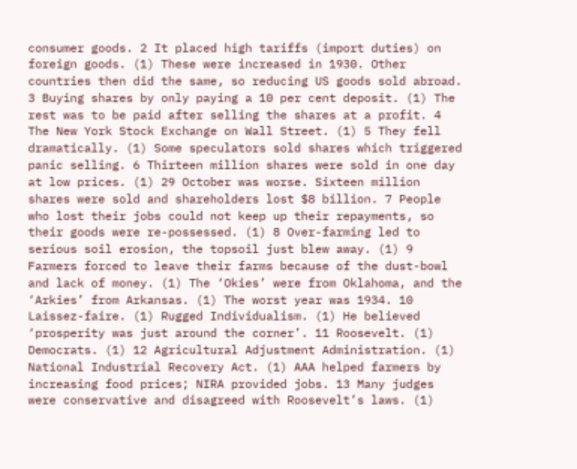consumer goods. 2 It placed high tariffs (import duties) on foreign goods. (1) These were increased in 1930. Other countries then did the same, so reducing US goods sold abroad. 3 Buying shares by only paying a 10 per cent deposit. (1) The rest was to be paid after selling the shares at a profit. 4 The New York Stock Exchange on Wall Street. (1) 5 They fell dramatically. (1) Some speculators sold shares which triggered panic selling. 6 Thirteen million shares were sold in one day at low prices. (1) 29 October was worse. Sixteen million shares were sold and shareholders lost $8 billion. 7 People who lost their jobs could not keep up their repayments, so their goods were re-possessed. (1) 8 Over-farming led to serious soil erosion, the topsoil just blew away. (1) 9 Farmers forced to leave their farms because of the dust-bowl and lack of money. (1) The ‘Okies’ were from Oklahoma, and the ‘Arkies’ from Arkansas. (1) The worst year was 1934. 10 Laissez-faire. (1) Rugged Individualism. (1) He believed ‘prosperity was just around the corner’. 11 Roosevelt. (1) Democrats. (1) 12 Agricultural Adjustment Administration. (1) National Industrial Recovery Act. (1) AAA helped farmers by increasing food prices; NIRA provided jobs. 13 Many judges were conservative and disagreed with Roosevelt’s laws. (1)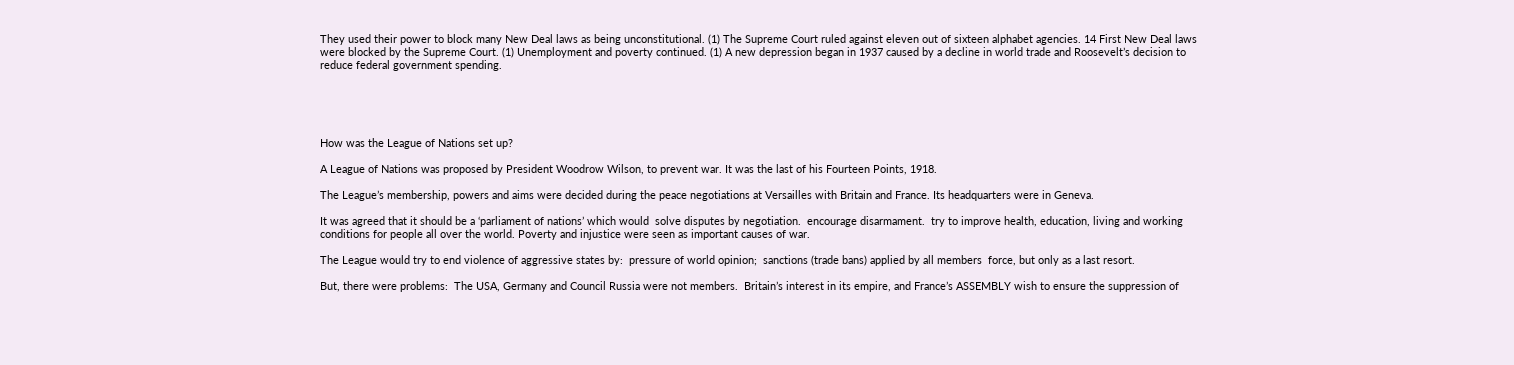They used their power to block many New Deal laws as being unconstitutional. (1) The Supreme Court ruled against eleven out of sixteen alphabet agencies. 14 First New Deal laws were blocked by the Supreme Court. (1) Unemployment and poverty continued. (1) A new depression began in 1937 caused by a decline in world trade and Roosevelt’s decision to reduce federal government spending.





How was the League of Nations set up?

A League of Nations was proposed by President Woodrow Wilson, to prevent war. It was the last of his Fourteen Points, 1918.

The League’s membership, powers and aims were decided during the peace negotiations at Versailles with Britain and France. Its headquarters were in Geneva.

It was agreed that it should be a ‘parliament of nations’ which would  solve disputes by negotiation.  encourage disarmament.  try to improve health, education, living and working conditions for people all over the world. Poverty and injustice were seen as important causes of war.

The League would try to end violence of aggressive states by:  pressure of world opinion;  sanctions (trade bans) applied by all members  force, but only as a last resort.

But, there were problems:  The USA, Germany and Council Russia were not members.  Britain’s interest in its empire, and France’s ASSEMBLY wish to ensure the suppression of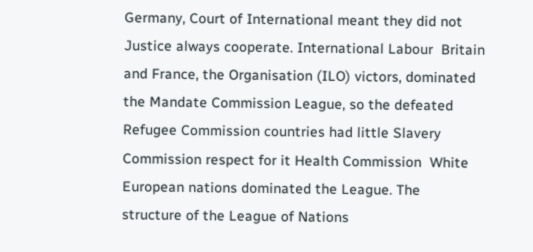Germany, Court of International meant they did not Justice always cooperate. International Labour  Britain and France, the Organisation (ILO) victors, dominated the Mandate Commission League, so the defeated Refugee Commission countries had little Slavery Commission respect for it Health Commission  White European nations dominated the League. The structure of the League of Nations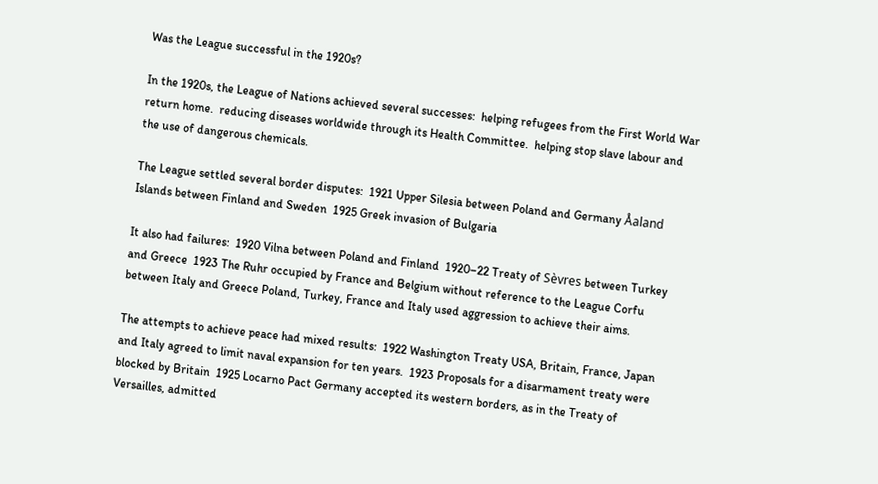Was the League successful in the 1920s?

In the 1920s, the League of Nations achieved several successes:  helping refugees from the First World War return home.  reducing diseases worldwide through its Health Committee.  helping stop slave labour and the use of dangerous chemicals.

The League settled several border disputes:  1921 Upper Silesia between Poland and Germany Åaland Islands between Finland and Sweden  1925 Greek invasion of Bulgaria

It also had failures:  1920 Vilna between Poland and Finland  1920–22 Treaty of Sèvres between Turkey and Greece  1923 The Ruhr occupied by France and Belgium without reference to the League Corfu between Italy and Greece Poland, Turkey, France and Italy used aggression to achieve their aims.

The attempts to achieve peace had mixed results:  1922 Washington Treaty USA, Britain, France, Japan and Italy agreed to limit naval expansion for ten years.  1923 Proposals for a disarmament treaty were blocked by Britain  1925 Locarno Pact Germany accepted its western borders, as in the Treaty of Versailles, admitted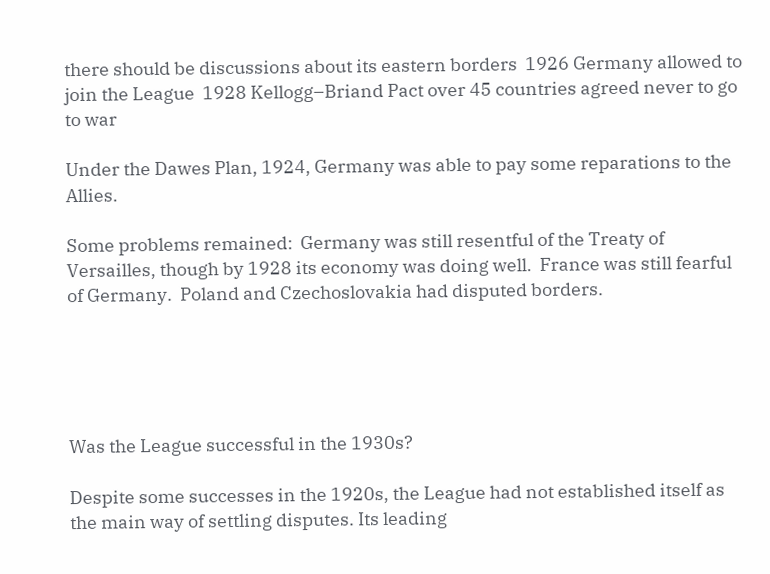there should be discussions about its eastern borders  1926 Germany allowed to join the League  1928 Kellogg–Briand Pact over 45 countries agreed never to go to war

Under the Dawes Plan, 1924, Germany was able to pay some reparations to the Allies.

Some problems remained:  Germany was still resentful of the Treaty of Versailles, though by 1928 its economy was doing well.  France was still fearful of Germany.  Poland and Czechoslovakia had disputed borders.





Was the League successful in the 1930s?

Despite some successes in the 1920s, the League had not established itself as the main way of settling disputes. Its leading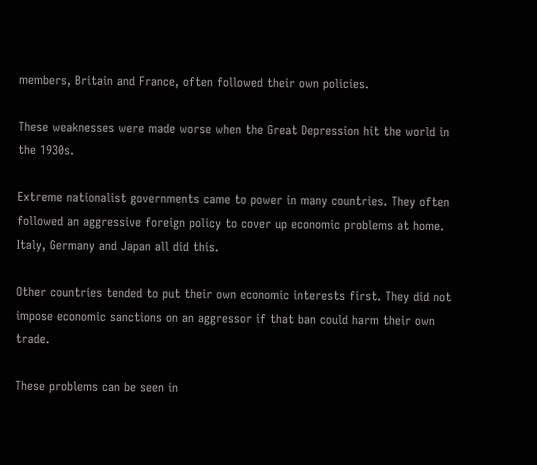members, Britain and France, often followed their own policies.

These weaknesses were made worse when the Great Depression hit the world in the 1930s.

Extreme nationalist governments came to power in many countries. They often followed an aggressive foreign policy to cover up economic problems at home. Italy, Germany and Japan all did this.

Other countries tended to put their own economic interests first. They did not impose economic sanctions on an aggressor if that ban could harm their own trade.

These problems can be seen in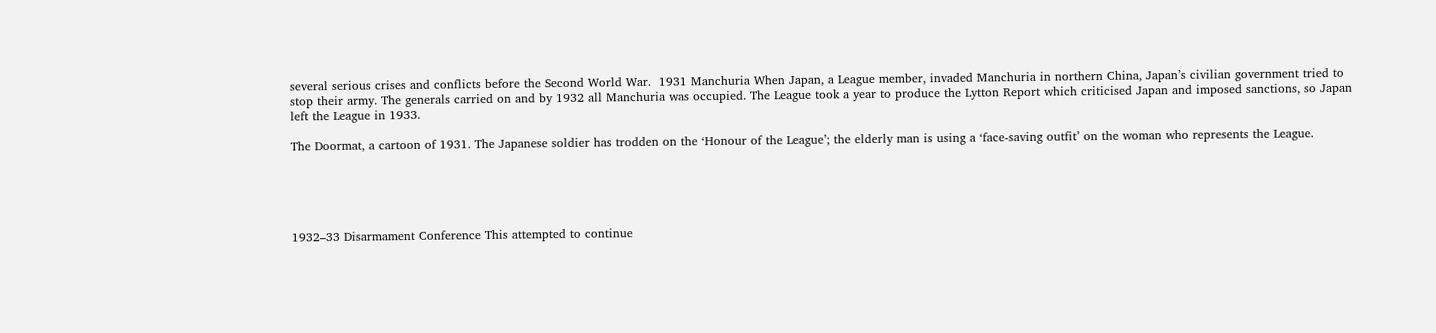several serious crises and conflicts before the Second World War.  1931 Manchuria When Japan, a League member, invaded Manchuria in northern China, Japan’s civilian government tried to stop their army. The generals carried on and by 1932 all Manchuria was occupied. The League took a year to produce the Lytton Report which criticised Japan and imposed sanctions, so Japan left the League in 1933.

The Doormat, a cartoon of 1931. The Japanese soldier has trodden on the ‘Honour of the League’; the elderly man is using a ‘face-saving outfit’ on the woman who represents the League.





1932–33 Disarmament Conference This attempted to continue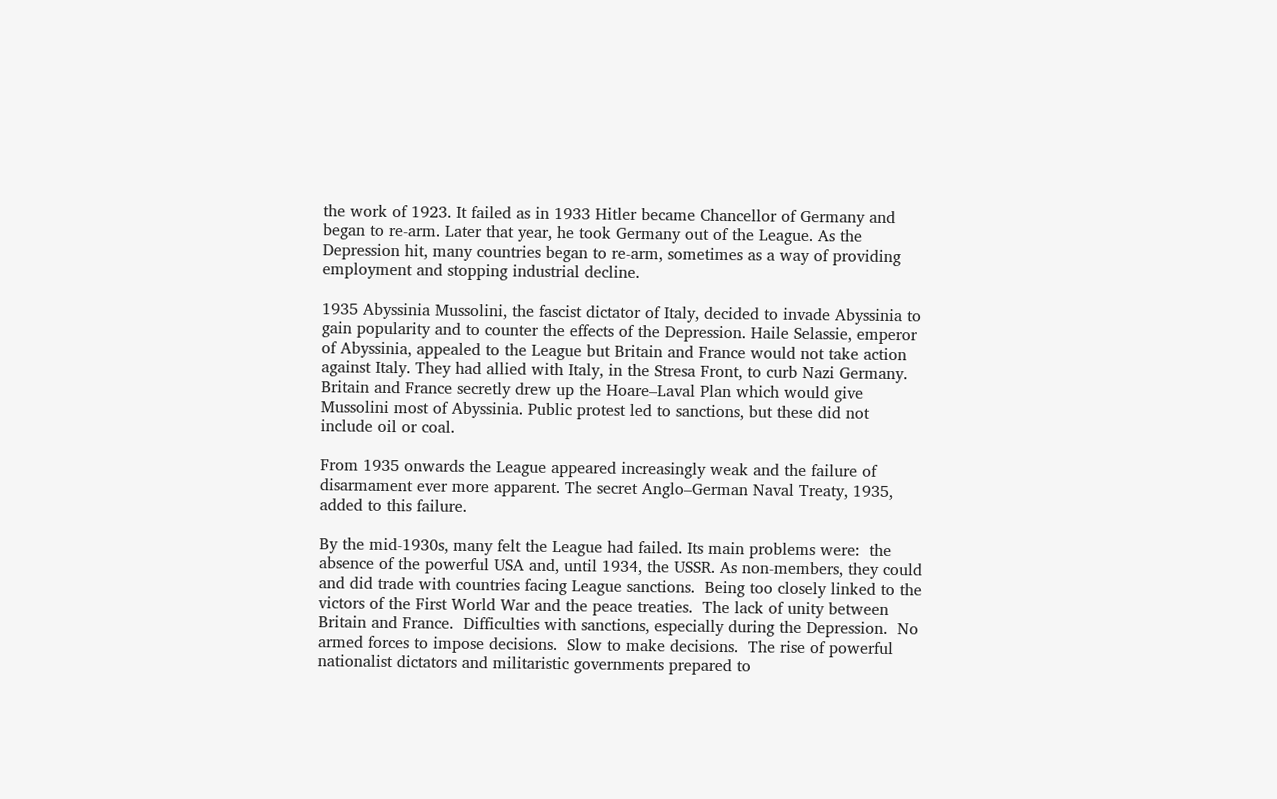the work of 1923. It failed as in 1933 Hitler became Chancellor of Germany and began to re-arm. Later that year, he took Germany out of the League. As the Depression hit, many countries began to re-arm, sometimes as a way of providing employment and stopping industrial decline.

1935 Abyssinia Mussolini, the fascist dictator of Italy, decided to invade Abyssinia to gain popularity and to counter the effects of the Depression. Haile Selassie, emperor of Abyssinia, appealed to the League but Britain and France would not take action against Italy. They had allied with Italy, in the Stresa Front, to curb Nazi Germany. Britain and France secretly drew up the Hoare–Laval Plan which would give Mussolini most of Abyssinia. Public protest led to sanctions, but these did not include oil or coal.

From 1935 onwards the League appeared increasingly weak and the failure of disarmament ever more apparent. The secret Anglo–German Naval Treaty, 1935, added to this failure.

By the mid-1930s, many felt the League had failed. Its main problems were:  the absence of the powerful USA and, until 1934, the USSR. As non-members, they could and did trade with countries facing League sanctions.  Being too closely linked to the victors of the First World War and the peace treaties.  The lack of unity between Britain and France.  Difficulties with sanctions, especially during the Depression.  No armed forces to impose decisions.  Slow to make decisions.  The rise of powerful nationalist dictators and militaristic governments prepared to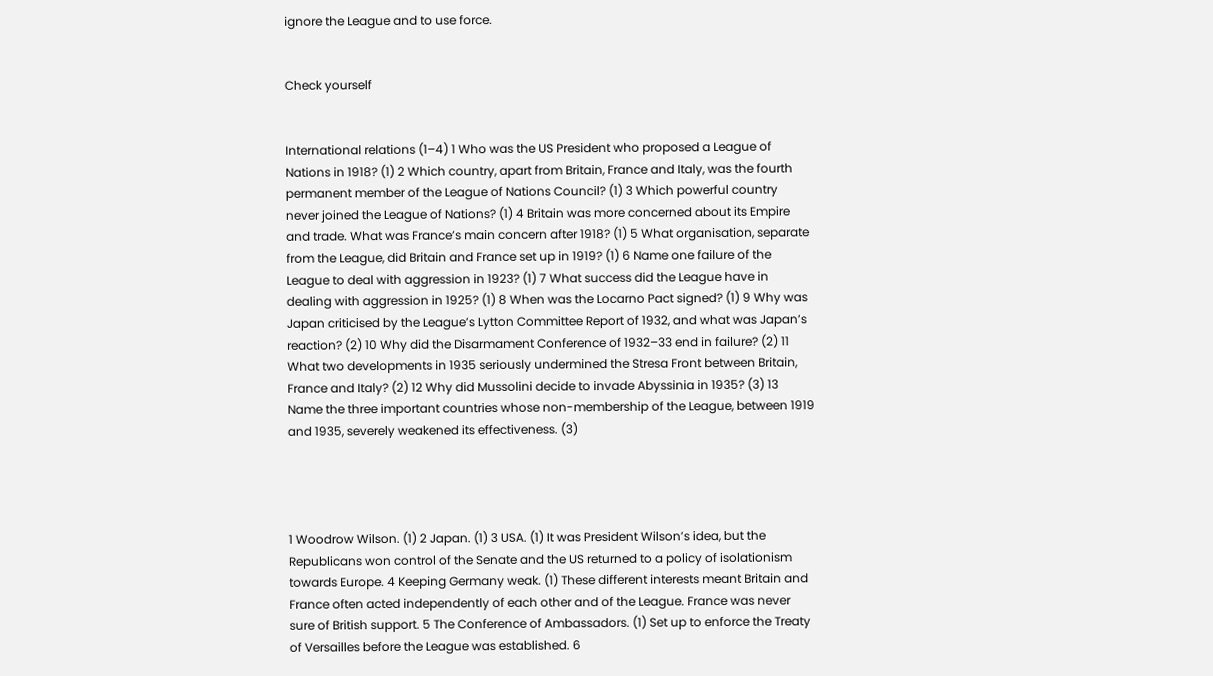ignore the League and to use force.


Check yourself


International relations (1–4) 1 Who was the US President who proposed a League of Nations in 1918? (1) 2 Which country, apart from Britain, France and Italy, was the fourth permanent member of the League of Nations Council? (1) 3 Which powerful country never joined the League of Nations? (1) 4 Britain was more concerned about its Empire and trade. What was France’s main concern after 1918? (1) 5 What organisation, separate from the League, did Britain and France set up in 1919? (1) 6 Name one failure of the League to deal with aggression in 1923? (1) 7 What success did the League have in dealing with aggression in 1925? (1) 8 When was the Locarno Pact signed? (1) 9 Why was Japan criticised by the League’s Lytton Committee Report of 1932, and what was Japan’s reaction? (2) 10 Why did the Disarmament Conference of 1932–33 end in failure? (2) 11 What two developments in 1935 seriously undermined the Stresa Front between Britain, France and Italy? (2) 12 Why did Mussolini decide to invade Abyssinia in 1935? (3) 13 Name the three important countries whose non-membership of the League, between 1919 and 1935, severely weakened its effectiveness. (3)




1 Woodrow Wilson. (1) 2 Japan. (1) 3 USA. (1) It was President Wilson’s idea, but the Republicans won control of the Senate and the US returned to a policy of isolationism towards Europe. 4 Keeping Germany weak. (1) These different interests meant Britain and France often acted independently of each other and of the League. France was never sure of British support. 5 The Conference of Ambassadors. (1) Set up to enforce the Treaty of Versailles before the League was established. 6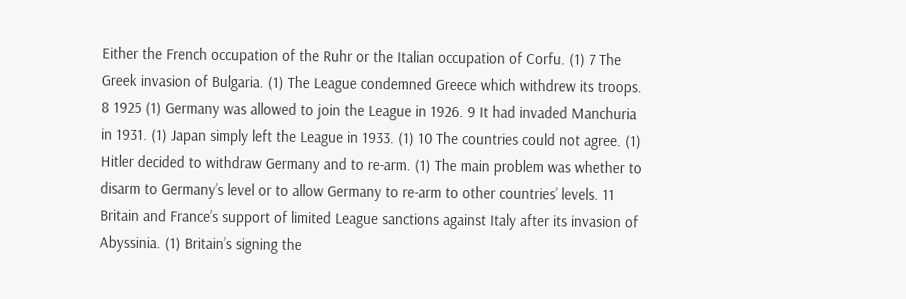Either the French occupation of the Ruhr or the Italian occupation of Corfu. (1) 7 The Greek invasion of Bulgaria. (1) The League condemned Greece which withdrew its troops. 8 1925 (1) Germany was allowed to join the League in 1926. 9 It had invaded Manchuria in 1931. (1) Japan simply left the League in 1933. (1) 10 The countries could not agree. (1) Hitler decided to withdraw Germany and to re-arm. (1) The main problem was whether to disarm to Germany’s level or to allow Germany to re-arm to other countries’ levels. 11 Britain and France’s support of limited League sanctions against Italy after its invasion of Abyssinia. (1) Britain’s signing the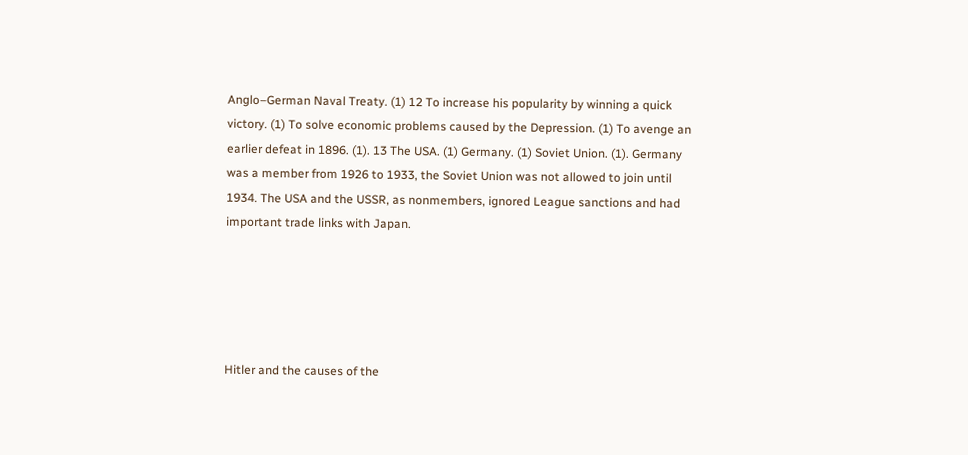Anglo–German Naval Treaty. (1) 12 To increase his popularity by winning a quick victory. (1) To solve economic problems caused by the Depression. (1) To avenge an earlier defeat in 1896. (1). 13 The USA. (1) Germany. (1) Soviet Union. (1). Germany was a member from 1926 to 1933, the Soviet Union was not allowed to join until 1934. The USA and the USSR, as nonmembers, ignored League sanctions and had important trade links with Japan.





Hitler and the causes of the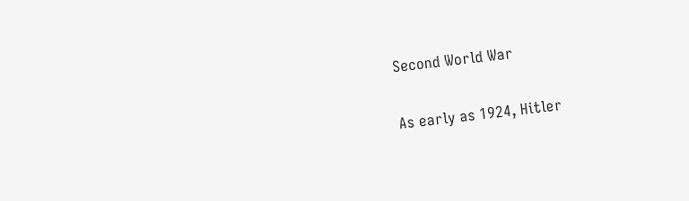Second World War

As early as 1924, Hitler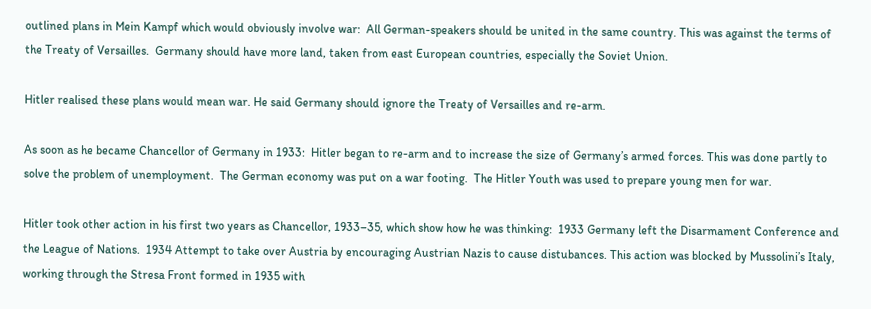outlined plans in Mein Kampf which would obviously involve war:  All German-speakers should be united in the same country. This was against the terms of the Treaty of Versailles.  Germany should have more land, taken from east European countries, especially the Soviet Union.

Hitler realised these plans would mean war. He said Germany should ignore the Treaty of Versailles and re-arm.

As soon as he became Chancellor of Germany in 1933:  Hitler began to re-arm and to increase the size of Germany’s armed forces. This was done partly to solve the problem of unemployment.  The German economy was put on a war footing.  The Hitler Youth was used to prepare young men for war.

Hitler took other action in his first two years as Chancellor, 1933–35, which show how he was thinking:  1933 Germany left the Disarmament Conference and the League of Nations.  1934 Attempt to take over Austria by encouraging Austrian Nazis to cause distubances. This action was blocked by Mussolini’s Italy, working through the Stresa Front formed in 1935 with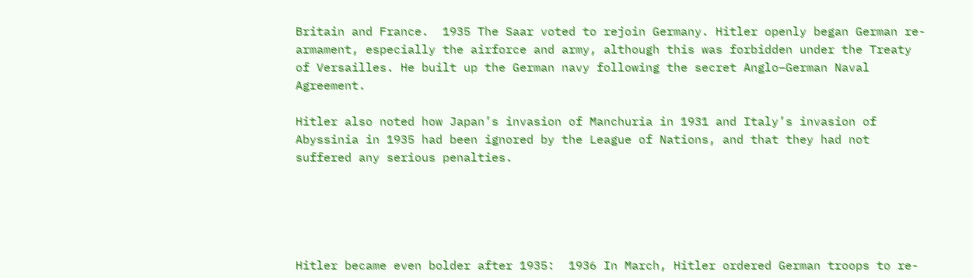Britain and France.  1935 The Saar voted to rejoin Germany. Hitler openly began German re-armament, especially the airforce and army, although this was forbidden under the Treaty of Versailles. He built up the German navy following the secret Anglo–German Naval Agreement.

Hitler also noted how Japan’s invasion of Manchuria in 1931 and Italy’s invasion of Abyssinia in 1935 had been ignored by the League of Nations, and that they had not suffered any serious penalties.





Hitler became even bolder after 1935:  1936 In March, Hitler ordered German troops to re-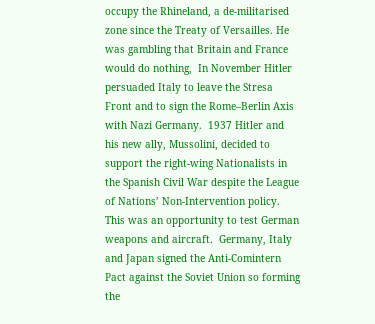occupy the Rhineland, a de-militarised zone since the Treaty of Versailles. He was gambling that Britain and France would do nothing,  In November Hitler persuaded Italy to leave the Stresa Front and to sign the Rome–Berlin Axis with Nazi Germany.  1937 Hitler and his new ally, Mussolini, decided to support the right-wing Nationalists in the Spanish Civil War despite the League of Nations’ Non-Intervention policy. This was an opportunity to test German weapons and aircraft.  Germany, Italy and Japan signed the Anti-Comintern Pact against the Soviet Union so forming the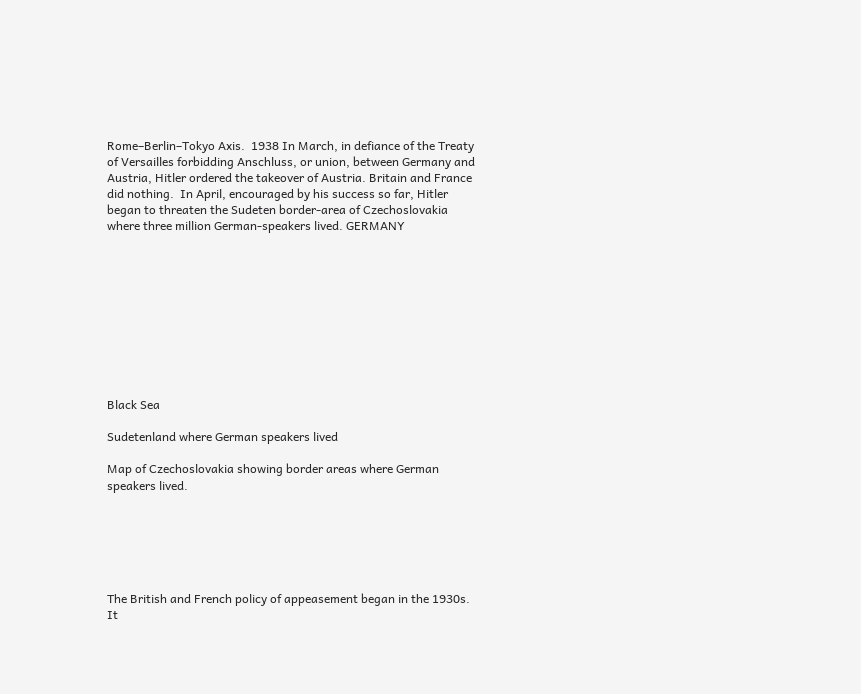Rome–Berlin–Tokyo Axis.  1938 In March, in defiance of the Treaty of Versailles forbidding Anschluss, or union, between Germany and Austria, Hitler ordered the takeover of Austria. Britain and France did nothing.  In April, encouraged by his success so far, Hitler began to threaten the Sudeten border-area of Czechoslovakia where three million German-speakers lived. GERMANY










Black Sea

Sudetenland where German speakers lived

Map of Czechoslovakia showing border areas where German speakers lived.






The British and French policy of appeasement began in the 1930s. It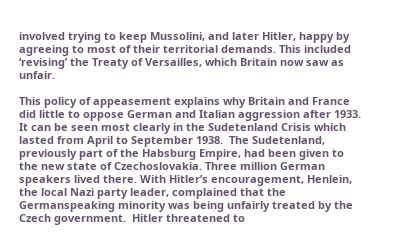involved trying to keep Mussolini, and later Hitler, happy by agreeing to most of their territorial demands. This included ‘revising’ the Treaty of Versailles, which Britain now saw as unfair.

This policy of appeasement explains why Britain and France did little to oppose German and Italian aggression after 1933. It can be seen most clearly in the Sudetenland Crisis which lasted from April to September 1938.  The Sudetenland, previously part of the Habsburg Empire, had been given to the new state of Czechoslovakia. Three million German speakers lived there. With Hitler’s encouragement, Henlein, the local Nazi party leader, complained that the Germanspeaking minority was being unfairly treated by the Czech government.  Hitler threatened to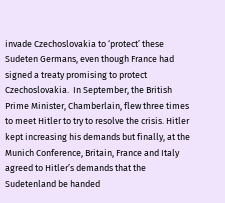invade Czechoslovakia to ‘protect’ these Sudeten Germans, even though France had signed a treaty promising to protect Czechoslovakia.  In September, the British Prime Minister, Chamberlain, flew three times to meet Hitler to try to resolve the crisis. Hitler kept increasing his demands but finally, at the Munich Conference, Britain, France and Italy agreed to Hitler’s demands that the Sudetenland be handed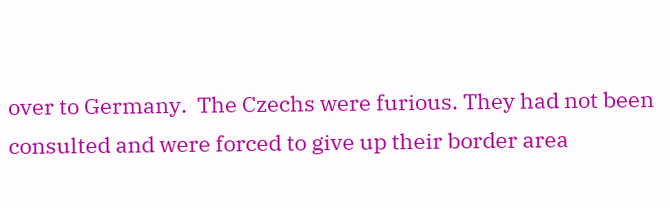over to Germany.  The Czechs were furious. They had not been consulted and were forced to give up their border area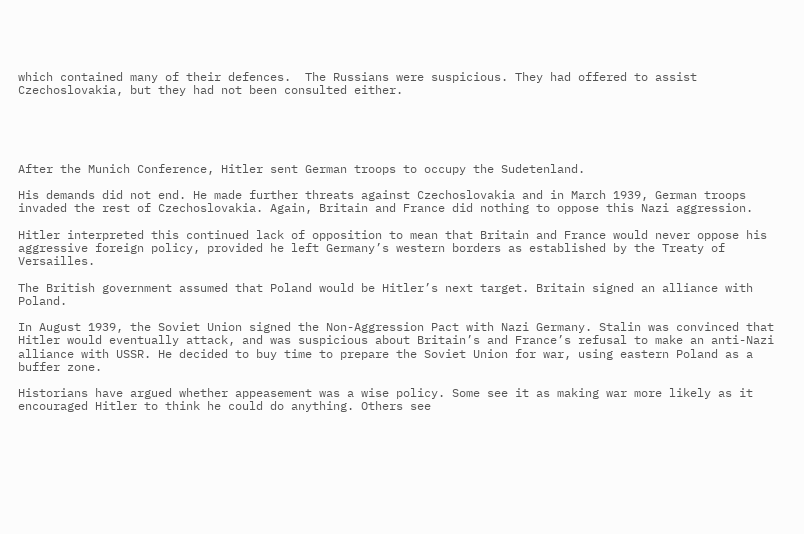which contained many of their defences.  The Russians were suspicious. They had offered to assist Czechoslovakia, but they had not been consulted either.





After the Munich Conference, Hitler sent German troops to occupy the Sudetenland.

His demands did not end. He made further threats against Czechoslovakia and in March 1939, German troops invaded the rest of Czechoslovakia. Again, Britain and France did nothing to oppose this Nazi aggression.

Hitler interpreted this continued lack of opposition to mean that Britain and France would never oppose his aggressive foreign policy, provided he left Germany’s western borders as established by the Treaty of Versailles.

The British government assumed that Poland would be Hitler’s next target. Britain signed an alliance with Poland.

In August 1939, the Soviet Union signed the Non-Aggression Pact with Nazi Germany. Stalin was convinced that Hitler would eventually attack, and was suspicious about Britain’s and France’s refusal to make an anti-Nazi alliance with USSR. He decided to buy time to prepare the Soviet Union for war, using eastern Poland as a buffer zone.

Historians have argued whether appeasement was a wise policy. Some see it as making war more likely as it encouraged Hitler to think he could do anything. Others see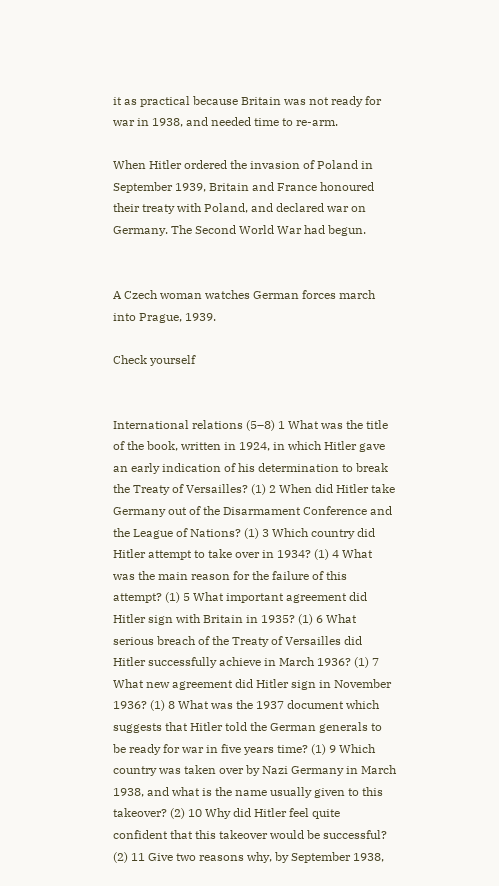it as practical because Britain was not ready for war in 1938, and needed time to re-arm.

When Hitler ordered the invasion of Poland in September 1939, Britain and France honoured their treaty with Poland, and declared war on Germany. The Second World War had begun.


A Czech woman watches German forces march into Prague, 1939.

Check yourself


International relations (5–8) 1 What was the title of the book, written in 1924, in which Hitler gave an early indication of his determination to break the Treaty of Versailles? (1) 2 When did Hitler take Germany out of the Disarmament Conference and the League of Nations? (1) 3 Which country did Hitler attempt to take over in 1934? (1) 4 What was the main reason for the failure of this attempt? (1) 5 What important agreement did Hitler sign with Britain in 1935? (1) 6 What serious breach of the Treaty of Versailles did Hitler successfully achieve in March 1936? (1) 7 What new agreement did Hitler sign in November 1936? (1) 8 What was the 1937 document which suggests that Hitler told the German generals to be ready for war in five years time? (1) 9 Which country was taken over by Nazi Germany in March 1938, and what is the name usually given to this takeover? (2) 10 Why did Hitler feel quite confident that this takeover would be successful? (2) 11 Give two reasons why, by September 1938,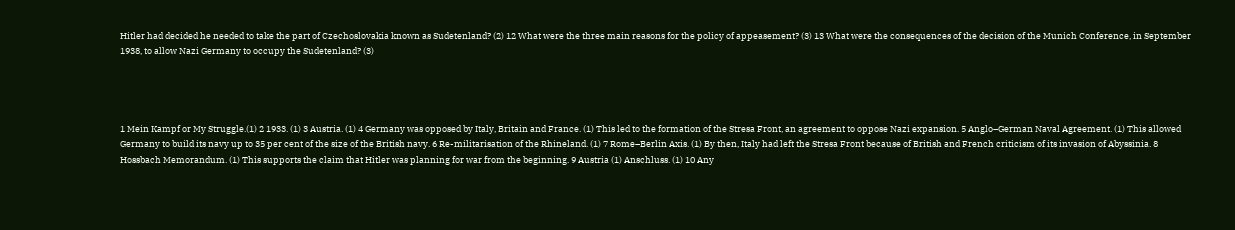Hitler had decided he needed to take the part of Czechoslovakia known as Sudetenland? (2) 12 What were the three main reasons for the policy of appeasement? (3) 13 What were the consequences of the decision of the Munich Conference, in September 1938, to allow Nazi Germany to occupy the Sudetenland? (3)




1 Mein Kampf or My Struggle.(1) 2 1933. (1) 3 Austria. (1) 4 Germany was opposed by Italy, Britain and France. (1) This led to the formation of the Stresa Front, an agreement to oppose Nazi expansion. 5 Anglo–German Naval Agreement. (1) This allowed Germany to build its navy up to 35 per cent of the size of the British navy. 6 Re-militarisation of the Rhineland. (1) 7 Rome–Berlin Axis. (1) By then, Italy had left the Stresa Front because of British and French criticism of its invasion of Abyssinia. 8 Hossbach Memorandum. (1) This supports the claim that Hitler was planning for war from the beginning. 9 Austria (1) Anschluss. (1) 10 Any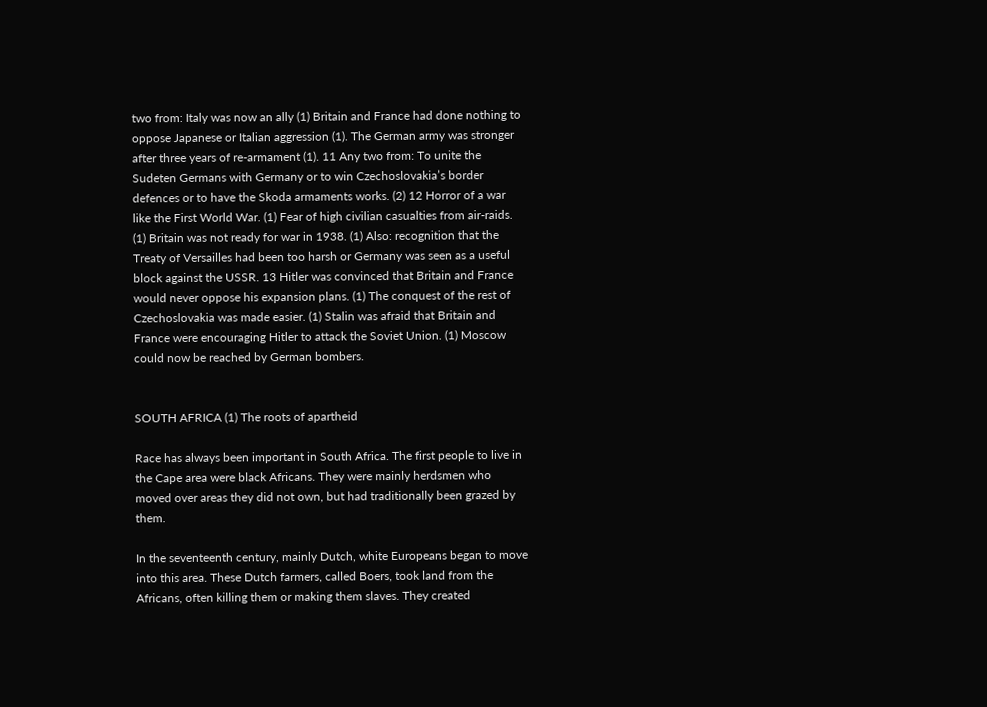two from: Italy was now an ally (1) Britain and France had done nothing to oppose Japanese or Italian aggression (1). The German army was stronger after three years of re-armament (1). 11 Any two from: To unite the Sudeten Germans with Germany or to win Czechoslovakia’s border defences or to have the Skoda armaments works. (2) 12 Horror of a war like the First World War. (1) Fear of high civilian casualties from air-raids. (1) Britain was not ready for war in 1938. (1) Also: recognition that the Treaty of Versailles had been too harsh or Germany was seen as a useful block against the USSR. 13 Hitler was convinced that Britain and France would never oppose his expansion plans. (1) The conquest of the rest of Czechoslovakia was made easier. (1) Stalin was afraid that Britain and France were encouraging Hitler to attack the Soviet Union. (1) Moscow could now be reached by German bombers.


SOUTH AFRICA (1) The roots of apartheid

Race has always been important in South Africa. The first people to live in the Cape area were black Africans. They were mainly herdsmen who moved over areas they did not own, but had traditionally been grazed by them.

In the seventeenth century, mainly Dutch, white Europeans began to move into this area. These Dutch farmers, called Boers, took land from the Africans, often killing them or making them slaves. They created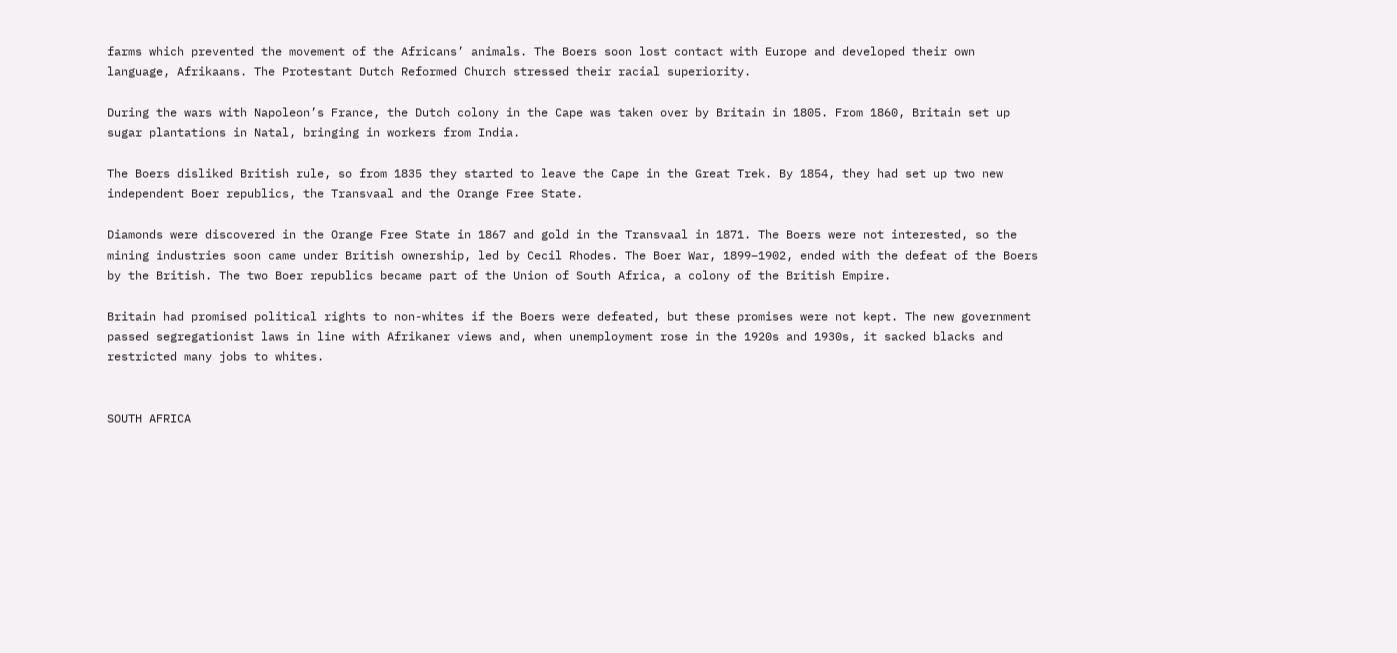farms which prevented the movement of the Africans’ animals. The Boers soon lost contact with Europe and developed their own language, Afrikaans. The Protestant Dutch Reformed Church stressed their racial superiority.

During the wars with Napoleon’s France, the Dutch colony in the Cape was taken over by Britain in 1805. From 1860, Britain set up sugar plantations in Natal, bringing in workers from India.

The Boers disliked British rule, so from 1835 they started to leave the Cape in the Great Trek. By 1854, they had set up two new independent Boer republics, the Transvaal and the Orange Free State.

Diamonds were discovered in the Orange Free State in 1867 and gold in the Transvaal in 1871. The Boers were not interested, so the mining industries soon came under British ownership, led by Cecil Rhodes. The Boer War, 1899–1902, ended with the defeat of the Boers by the British. The two Boer republics became part of the Union of South Africa, a colony of the British Empire.

Britain had promised political rights to non-whites if the Boers were defeated, but these promises were not kept. The new government passed segregationist laws in line with Afrikaner views and, when unemployment rose in the 1920s and 1930s, it sacked blacks and restricted many jobs to whites.


SOUTH AFRICA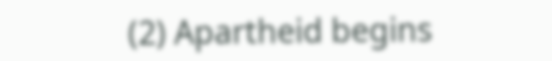(2) Apartheid begins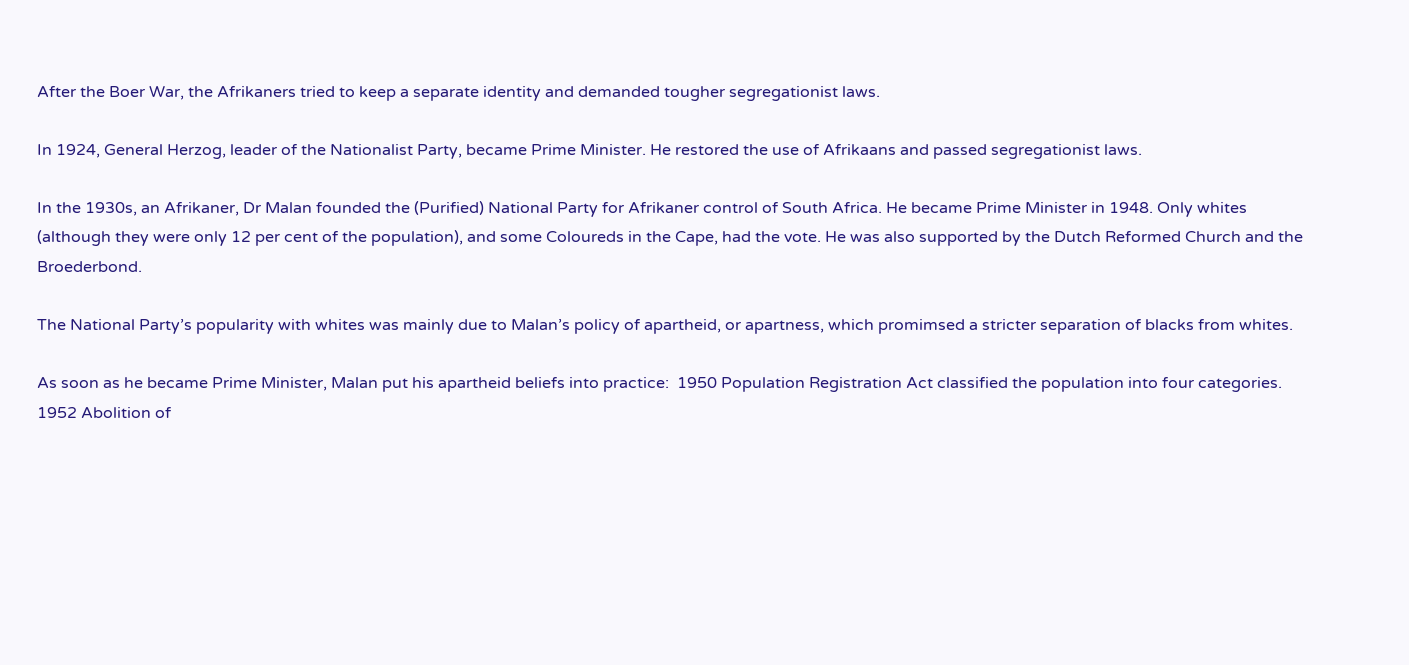After the Boer War, the Afrikaners tried to keep a separate identity and demanded tougher segregationist laws.

In 1924, General Herzog, leader of the Nationalist Party, became Prime Minister. He restored the use of Afrikaans and passed segregationist laws.

In the 1930s, an Afrikaner, Dr Malan founded the (Purified) National Party for Afrikaner control of South Africa. He became Prime Minister in 1948. Only whites (although they were only 12 per cent of the population), and some Coloureds in the Cape, had the vote. He was also supported by the Dutch Reformed Church and the Broederbond.

The National Party’s popularity with whites was mainly due to Malan’s policy of apartheid, or apartness, which promimsed a stricter separation of blacks from whites.

As soon as he became Prime Minister, Malan put his apartheid beliefs into practice:  1950 Population Registration Act classified the population into four categories.  1952 Abolition of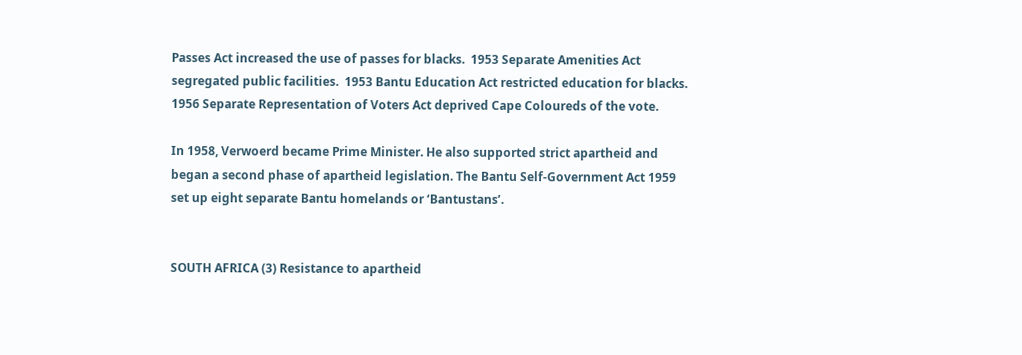Passes Act increased the use of passes for blacks.  1953 Separate Amenities Act segregated public facilities.  1953 Bantu Education Act restricted education for blacks.  1956 Separate Representation of Voters Act deprived Cape Coloureds of the vote.

In 1958, Verwoerd became Prime Minister. He also supported strict apartheid and began a second phase of apartheid legislation. The Bantu Self-Government Act 1959 set up eight separate Bantu homelands or ‘Bantustans’.


SOUTH AFRICA (3) Resistance to apartheid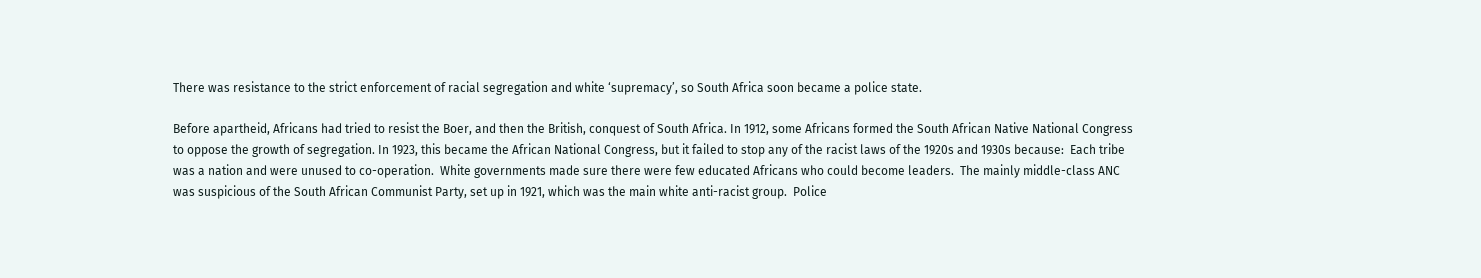There was resistance to the strict enforcement of racial segregation and white ‘supremacy’, so South Africa soon became a police state.

Before apartheid, Africans had tried to resist the Boer, and then the British, conquest of South Africa. In 1912, some Africans formed the South African Native National Congress to oppose the growth of segregation. In 1923, this became the African National Congress, but it failed to stop any of the racist laws of the 1920s and 1930s because:  Each tribe was a nation and were unused to co-operation.  White governments made sure there were few educated Africans who could become leaders.  The mainly middle-class ANC was suspicious of the South African Communist Party, set up in 1921, which was the main white anti-racist group.  Police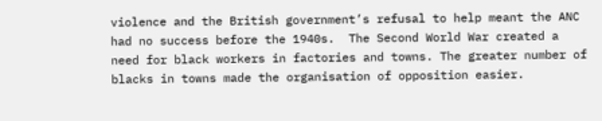violence and the British government’s refusal to help meant the ANC had no success before the 1940s.  The Second World War created a need for black workers in factories and towns. The greater number of blacks in towns made the organisation of opposition easier.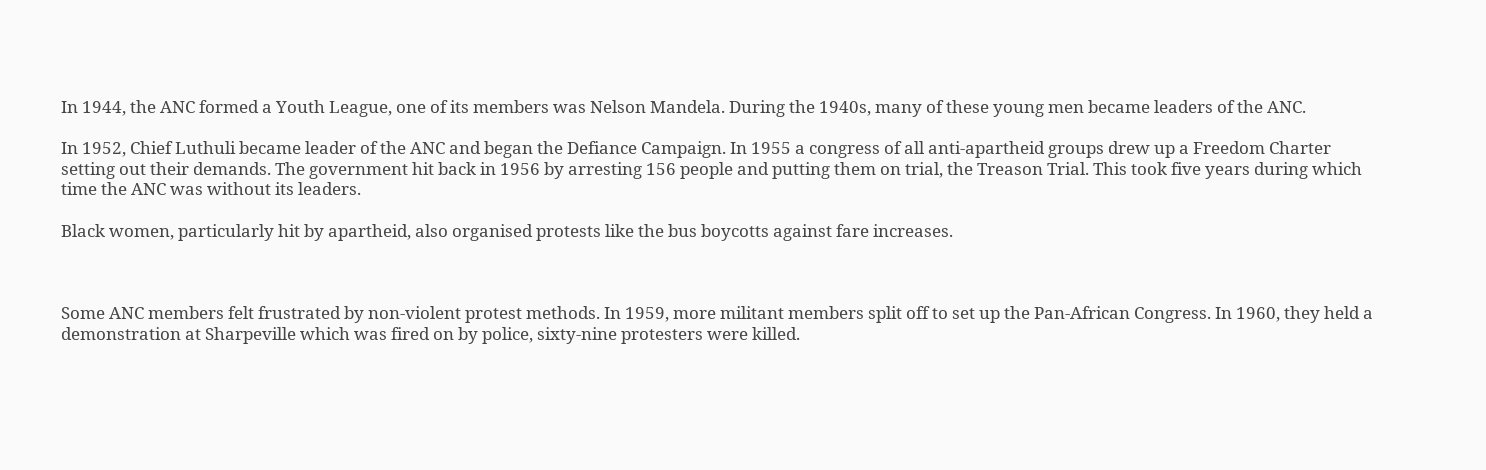In 1944, the ANC formed a Youth League, one of its members was Nelson Mandela. During the 1940s, many of these young men became leaders of the ANC.

In 1952, Chief Luthuli became leader of the ANC and began the Defiance Campaign. In 1955 a congress of all anti-apartheid groups drew up a Freedom Charter setting out their demands. The government hit back in 1956 by arresting 156 people and putting them on trial, the Treason Trial. This took five years during which time the ANC was without its leaders.

Black women, particularly hit by apartheid, also organised protests like the bus boycotts against fare increases.



Some ANC members felt frustrated by non-violent protest methods. In 1959, more militant members split off to set up the Pan-African Congress. In 1960, they held a demonstration at Sharpeville which was fired on by police, sixty-nine protesters were killed.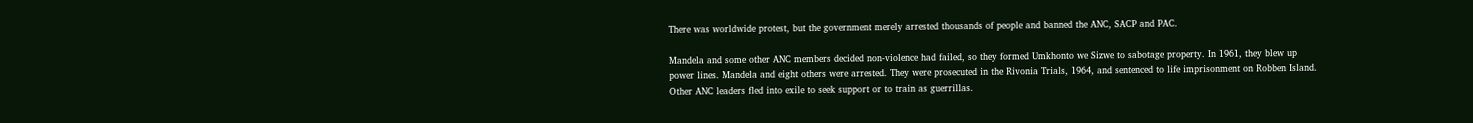There was worldwide protest, but the government merely arrested thousands of people and banned the ANC, SACP and PAC.

Mandela and some other ANC members decided non-violence had failed, so they formed Umkhonto we Sizwe to sabotage property. In 1961, they blew up power lines. Mandela and eight others were arrested. They were prosecuted in the Rivonia Trials, 1964, and sentenced to life imprisonment on Robben Island. Other ANC leaders fled into exile to seek support or to train as guerrillas.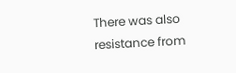There was also resistance from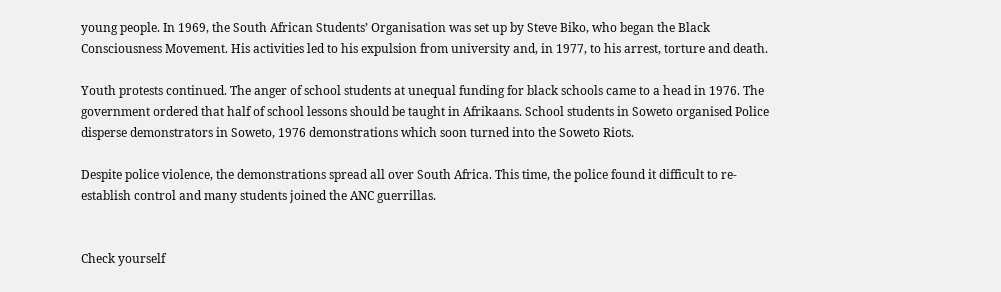young people. In 1969, the South African Students’ Organisation was set up by Steve Biko, who began the Black Consciousness Movement. His activities led to his expulsion from university and, in 1977, to his arrest, torture and death.

Youth protests continued. The anger of school students at unequal funding for black schools came to a head in 1976. The government ordered that half of school lessons should be taught in Afrikaans. School students in Soweto organised Police disperse demonstrators in Soweto, 1976 demonstrations which soon turned into the Soweto Riots.

Despite police violence, the demonstrations spread all over South Africa. This time, the police found it difficult to re-establish control and many students joined the ANC guerrillas.


Check yourself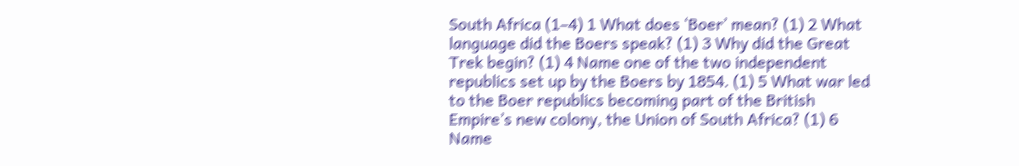South Africa (1–4) 1 What does ‘Boer’ mean? (1) 2 What language did the Boers speak? (1) 3 Why did the Great Trek begin? (1) 4 Name one of the two independent republics set up by the Boers by 1854. (1) 5 What war led to the Boer republics becoming part of the British Empire’s new colony, the Union of South Africa? (1) 6 Name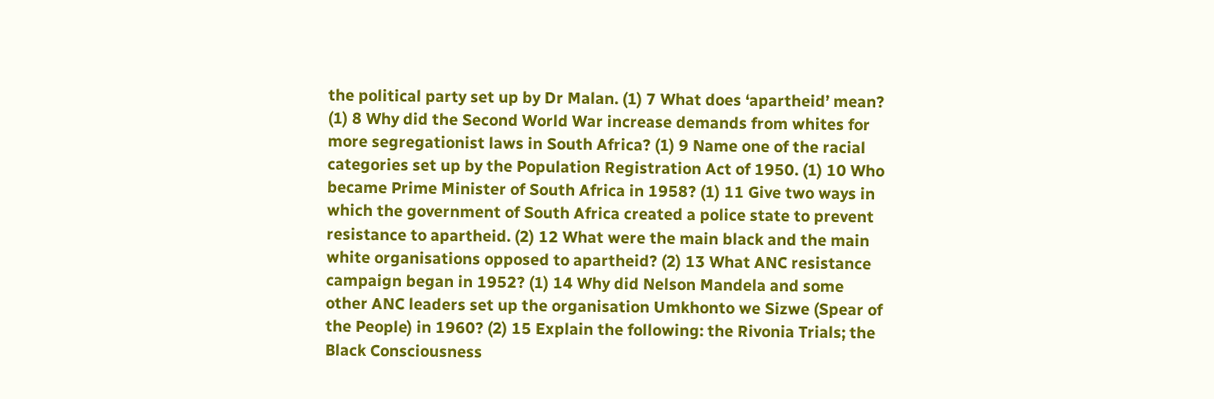the political party set up by Dr Malan. (1) 7 What does ‘apartheid’ mean? (1) 8 Why did the Second World War increase demands from whites for more segregationist laws in South Africa? (1) 9 Name one of the racial categories set up by the Population Registration Act of 1950. (1) 10 Who became Prime Minister of South Africa in 1958? (1) 11 Give two ways in which the government of South Africa created a police state to prevent resistance to apartheid. (2) 12 What were the main black and the main white organisations opposed to apartheid? (2) 13 What ANC resistance campaign began in 1952? (1) 14 Why did Nelson Mandela and some other ANC leaders set up the organisation Umkhonto we Sizwe (Spear of the People) in 1960? (2) 15 Explain the following: the Rivonia Trials; the Black Consciousness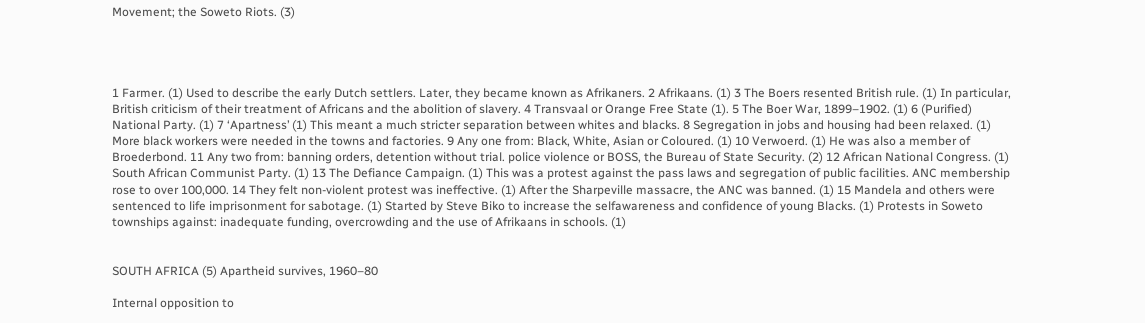Movement; the Soweto Riots. (3)




1 Farmer. (1) Used to describe the early Dutch settlers. Later, they became known as Afrikaners. 2 Afrikaans. (1) 3 The Boers resented British rule. (1) In particular, British criticism of their treatment of Africans and the abolition of slavery. 4 Transvaal or Orange Free State (1). 5 The Boer War, 1899–1902. (1) 6 (Purified) National Party. (1) 7 ‘Apartness’ (1) This meant a much stricter separation between whites and blacks. 8 Segregation in jobs and housing had been relaxed. (1) More black workers were needed in the towns and factories. 9 Any one from: Black, White, Asian or Coloured. (1) 10 Verwoerd. (1) He was also a member of Broederbond. 11 Any two from: banning orders, detention without trial. police violence or BOSS, the Bureau of State Security. (2) 12 African National Congress. (1) South African Communist Party. (1) 13 The Defiance Campaign. (1) This was a protest against the pass laws and segregation of public facilities. ANC membership rose to over 100,000. 14 They felt non-violent protest was ineffective. (1) After the Sharpeville massacre, the ANC was banned. (1) 15 Mandela and others were sentenced to life imprisonment for sabotage. (1) Started by Steve Biko to increase the selfawareness and confidence of young Blacks. (1) Protests in Soweto townships against: inadequate funding, overcrowding and the use of Afrikaans in schools. (1)


SOUTH AFRICA (5) Apartheid survives, 1960–80

Internal opposition to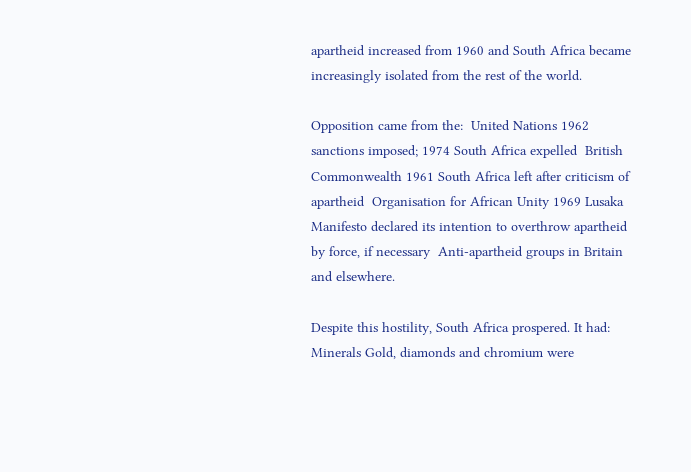apartheid increased from 1960 and South Africa became increasingly isolated from the rest of the world.

Opposition came from the:  United Nations 1962 sanctions imposed; 1974 South Africa expelled  British Commonwealth 1961 South Africa left after criticism of apartheid  Organisation for African Unity 1969 Lusaka Manifesto declared its intention to overthrow apartheid by force, if necessary  Anti-apartheid groups in Britain and elsewhere.

Despite this hostility, South Africa prospered. It had:  Minerals Gold, diamonds and chromium were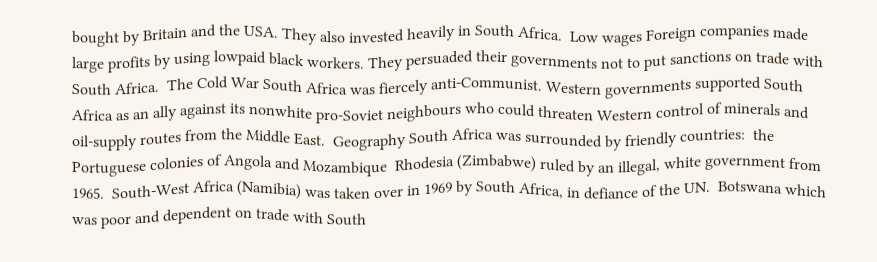bought by Britain and the USA. They also invested heavily in South Africa.  Low wages Foreign companies made large profits by using lowpaid black workers. They persuaded their governments not to put sanctions on trade with South Africa.  The Cold War South Africa was fiercely anti-Communist. Western governments supported South Africa as an ally against its nonwhite pro-Soviet neighbours who could threaten Western control of minerals and oil-supply routes from the Middle East.  Geography South Africa was surrounded by friendly countries:  the Portuguese colonies of Angola and Mozambique  Rhodesia (Zimbabwe) ruled by an illegal, white government from 1965.  South-West Africa (Namibia) was taken over in 1969 by South Africa, in defiance of the UN.  Botswana which was poor and dependent on trade with South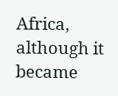Africa, although it became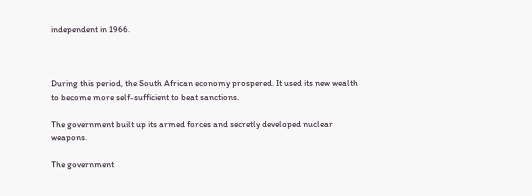independent in 1966.



During this period, the South African economy prospered. It used its new wealth to become more self-sufficient to beat sanctions.

The government built up its armed forces and secretly developed nuclear weapons.

The government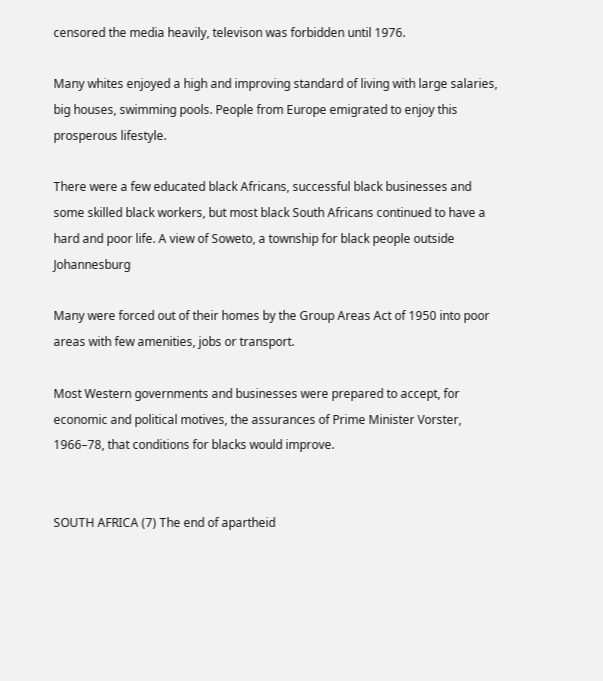censored the media heavily, televison was forbidden until 1976.

Many whites enjoyed a high and improving standard of living with large salaries, big houses, swimming pools. People from Europe emigrated to enjoy this prosperous lifestyle.

There were a few educated black Africans, successful black businesses and some skilled black workers, but most black South Africans continued to have a hard and poor life. A view of Soweto, a township for black people outside Johannesburg

Many were forced out of their homes by the Group Areas Act of 1950 into poor areas with few amenities, jobs or transport.

Most Western governments and businesses were prepared to accept, for economic and political motives, the assurances of Prime Minister Vorster, 1966–78, that conditions for blacks would improve.


SOUTH AFRICA (7) The end of apartheid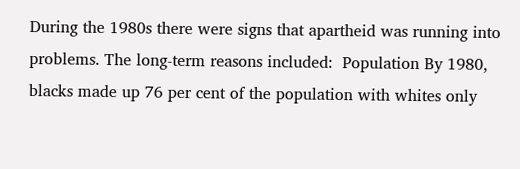During the 1980s there were signs that apartheid was running into problems. The long-term reasons included:  Population By 1980, blacks made up 76 per cent of the population with whites only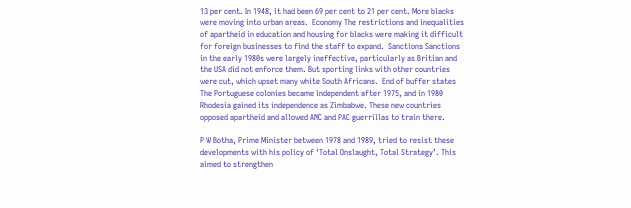13 per cent. In 1948, it had been 69 per cent to 21 per cent. More blacks were moving into urban areas.  Economy The restrictions and inequalities of apartheid in education and housing for blacks were making it difficult for foreign businesses to find the staff to expand.  Sanctions Sanctions in the early 1980s were largely ineffective, particularly as Britian and the USA did not enforce them. But sporting links with other countries were cut, which upset many white South Africans.  End of buffer states The Portuguese colonies became independent after 1975, and in 1980 Rhodesia gained its independence as Zimbabwe. These new countries opposed apartheid and allowed ANC and PAC guerrillas to train there.

P W Botha, Prime Minister between 1978 and 1989, tried to resist these developments with his policy of ‘Total Onslaught, Total Strategy’. This aimed to strengthen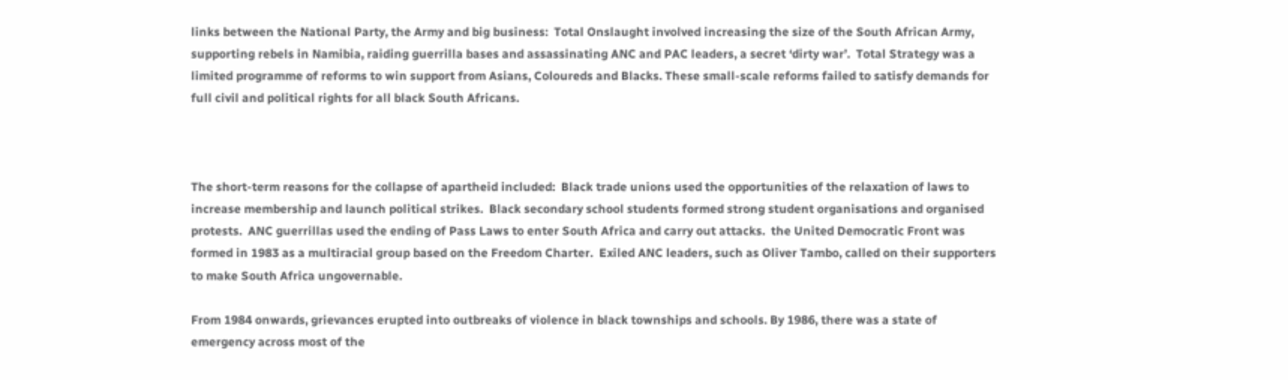links between the National Party, the Army and big business:  Total Onslaught involved increasing the size of the South African Army, supporting rebels in Namibia, raiding guerrilla bases and assassinating ANC and PAC leaders, a secret ‘dirty war’.  Total Strategy was a limited programme of reforms to win support from Asians, Coloureds and Blacks. These small-scale reforms failed to satisfy demands for full civil and political rights for all black South Africans.



The short-term reasons for the collapse of apartheid included:  Black trade unions used the opportunities of the relaxation of laws to increase membership and launch political strikes.  Black secondary school students formed strong student organisations and organised protests.  ANC guerrillas used the ending of Pass Laws to enter South Africa and carry out attacks.  the United Democratic Front was formed in 1983 as a multiracial group based on the Freedom Charter.  Exiled ANC leaders, such as Oliver Tambo, called on their supporters to make South Africa ungovernable.

From 1984 onwards, grievances erupted into outbreaks of violence in black townships and schools. By 1986, there was a state of emergency across most of the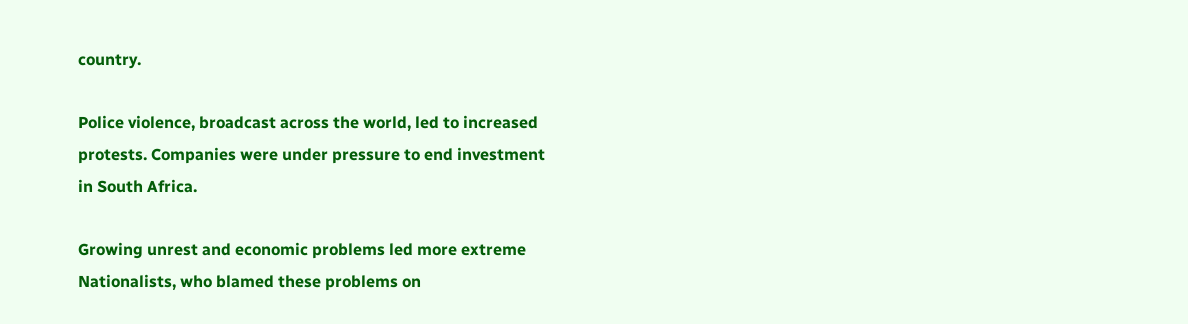country.

Police violence, broadcast across the world, led to increased protests. Companies were under pressure to end investment in South Africa.

Growing unrest and economic problems led more extreme Nationalists, who blamed these problems on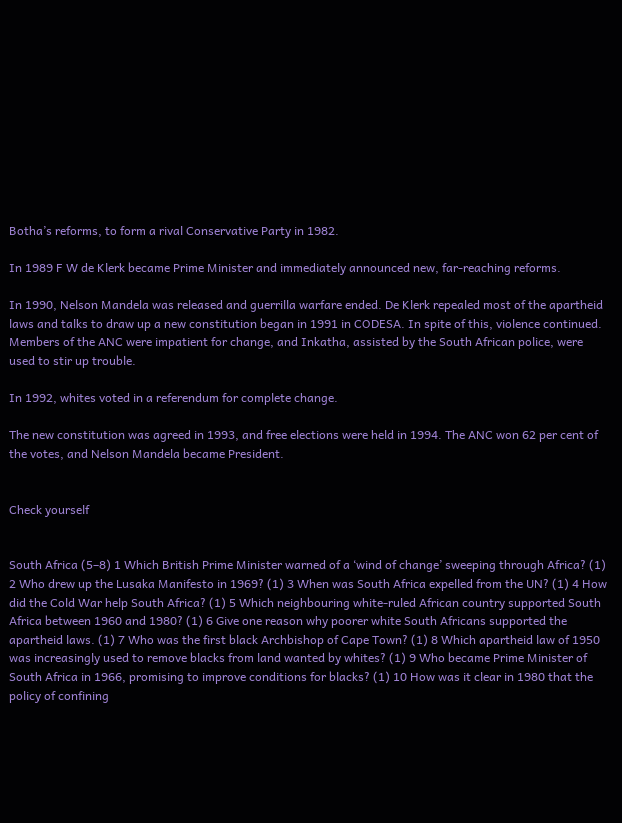Botha’s reforms, to form a rival Conservative Party in 1982.

In 1989 F W de Klerk became Prime Minister and immediately announced new, far-reaching reforms.

In 1990, Nelson Mandela was released and guerrilla warfare ended. De Klerk repealed most of the apartheid laws and talks to draw up a new constitution began in 1991 in CODESA. In spite of this, violence continued. Members of the ANC were impatient for change, and Inkatha, assisted by the South African police, were used to stir up trouble.

In 1992, whites voted in a referendum for complete change.

The new constitution was agreed in 1993, and free elections were held in 1994. The ANC won 62 per cent of the votes, and Nelson Mandela became President.


Check yourself


South Africa (5–8) 1 Which British Prime Minister warned of a ‘wind of change’ sweeping through Africa? (1) 2 Who drew up the Lusaka Manifesto in 1969? (1) 3 When was South Africa expelled from the UN? (1) 4 How did the Cold War help South Africa? (1) 5 Which neighbouring white-ruled African country supported South Africa between 1960 and 1980? (1) 6 Give one reason why poorer white South Africans supported the apartheid laws. (1) 7 Who was the first black Archbishop of Cape Town? (1) 8 Which apartheid law of 1950 was increasingly used to remove blacks from land wanted by whites? (1) 9 Who became Prime Minister of South Africa in 1966, promising to improve conditions for blacks? (1) 10 How was it clear in 1980 that the policy of confining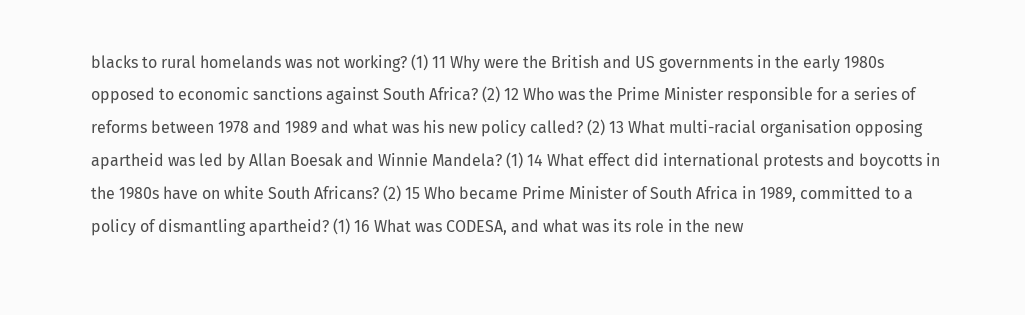blacks to rural homelands was not working? (1) 11 Why were the British and US governments in the early 1980s opposed to economic sanctions against South Africa? (2) 12 Who was the Prime Minister responsible for a series of reforms between 1978 and 1989 and what was his new policy called? (2) 13 What multi-racial organisation opposing apartheid was led by Allan Boesak and Winnie Mandela? (1) 14 What effect did international protests and boycotts in the 1980s have on white South Africans? (2) 15 Who became Prime Minister of South Africa in 1989, committed to a policy of dismantling apartheid? (1) 16 What was CODESA, and what was its role in the new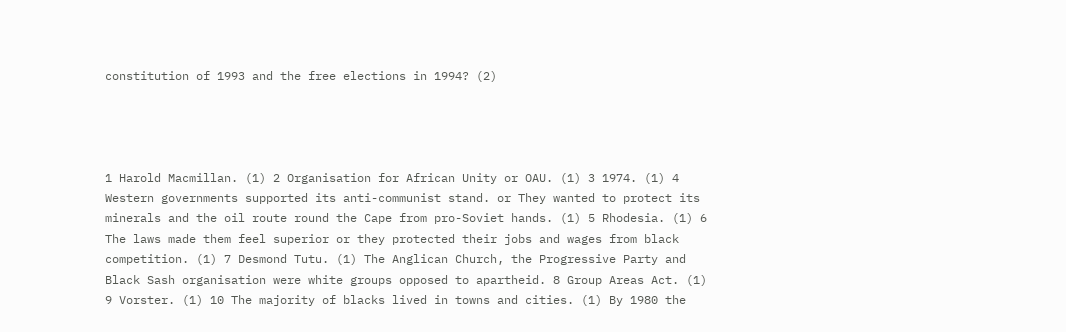constitution of 1993 and the free elections in 1994? (2)




1 Harold Macmillan. (1) 2 Organisation for African Unity or OAU. (1) 3 1974. (1) 4 Western governments supported its anti-communist stand. or They wanted to protect its minerals and the oil route round the Cape from pro-Soviet hands. (1) 5 Rhodesia. (1) 6 The laws made them feel superior or they protected their jobs and wages from black competition. (1) 7 Desmond Tutu. (1) The Anglican Church, the Progressive Party and Black Sash organisation were white groups opposed to apartheid. 8 Group Areas Act. (1) 9 Vorster. (1) 10 The majority of blacks lived in towns and cities. (1) By 1980 the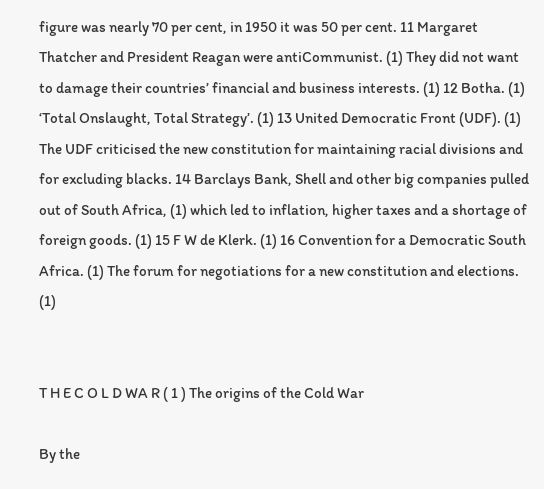figure was nearly 70 per cent, in 1950 it was 50 per cent. 11 Margaret Thatcher and President Reagan were antiCommunist. (1) They did not want to damage their countries’ financial and business interests. (1) 12 Botha. (1) ‘Total Onslaught, Total Strategy’. (1) 13 United Democratic Front (UDF). (1) The UDF criticised the new constitution for maintaining racial divisions and for excluding blacks. 14 Barclays Bank, Shell and other big companies pulled out of South Africa, (1) which led to inflation, higher taxes and a shortage of foreign goods. (1) 15 F W de Klerk. (1) 16 Convention for a Democratic South Africa. (1) The forum for negotiations for a new constitution and elections. (1)


T H E C O L D WA R ( 1 ) The origins of the Cold War

By the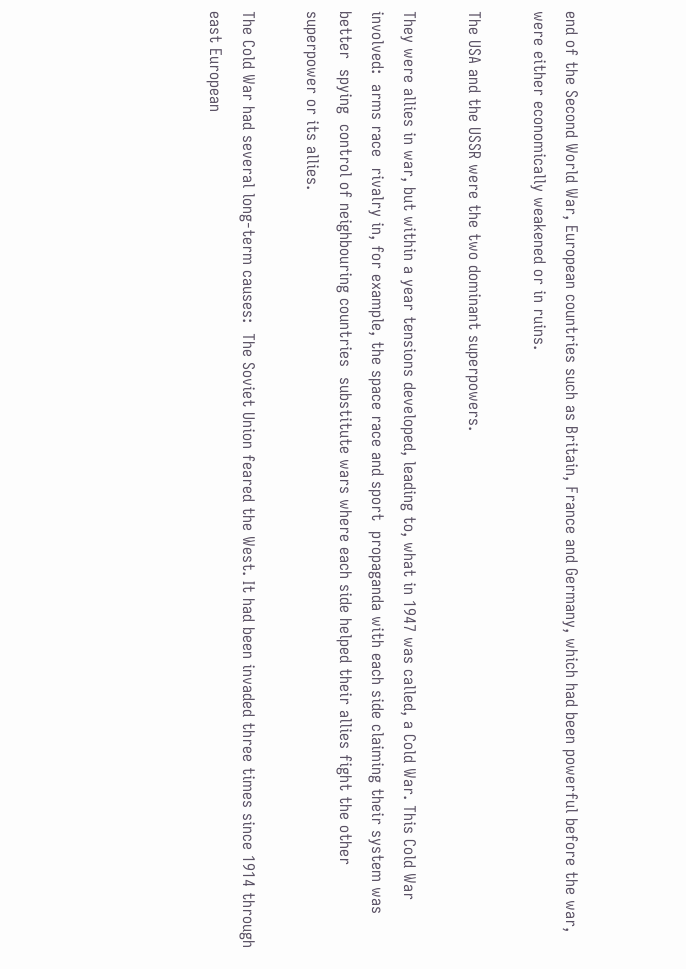end of the Second World War, European countries such as Britain, France and Germany, which had been powerful before the war, were either economically weakened or in ruins.

The USA and the USSR were the two dominant superpowers.

They were allies in war, but within a year tensions developed, leading to, what in 1947 was called, a Cold War. This Cold War involved:  arms race  rivalry in, for example, the space race and sport  propaganda with each side claiming their system was better  spying  control of neighbouring countries  substitute wars where each side helped their allies fight the other superpower or its allies.

The Cold War had several long-term causes:  The Soviet Union feared the West. It had been invaded three times since 1914 through east European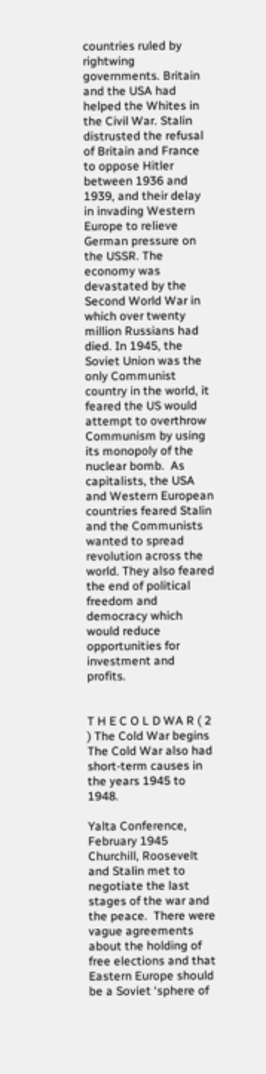countries ruled by rightwing governments. Britain and the USA had helped the Whites in the Civil War. Stalin distrusted the refusal of Britain and France to oppose Hitler between 1936 and 1939, and their delay in invading Western Europe to relieve German pressure on the USSR. The economy was devastated by the Second World War in which over twenty million Russians had died. In 1945, the Soviet Union was the only Communist country in the world, it feared the US would attempt to overthrow Communism by using its monopoly of the nuclear bomb.  As capitalists, the USA and Western European countries feared Stalin and the Communists wanted to spread revolution across the world. They also feared the end of political freedom and democracy which would reduce opportunities for investment and profits.


T H E C O L D WA R ( 2 ) The Cold War begins The Cold War also had short-term causes in the years 1945 to 1948.

Yalta Conference, February 1945 Churchill, Roosevelt and Stalin met to negotiate the last stages of the war and the peace.  There were vague agreements about the holding of free elections and that Eastern Europe should be a Soviet ‘sphere of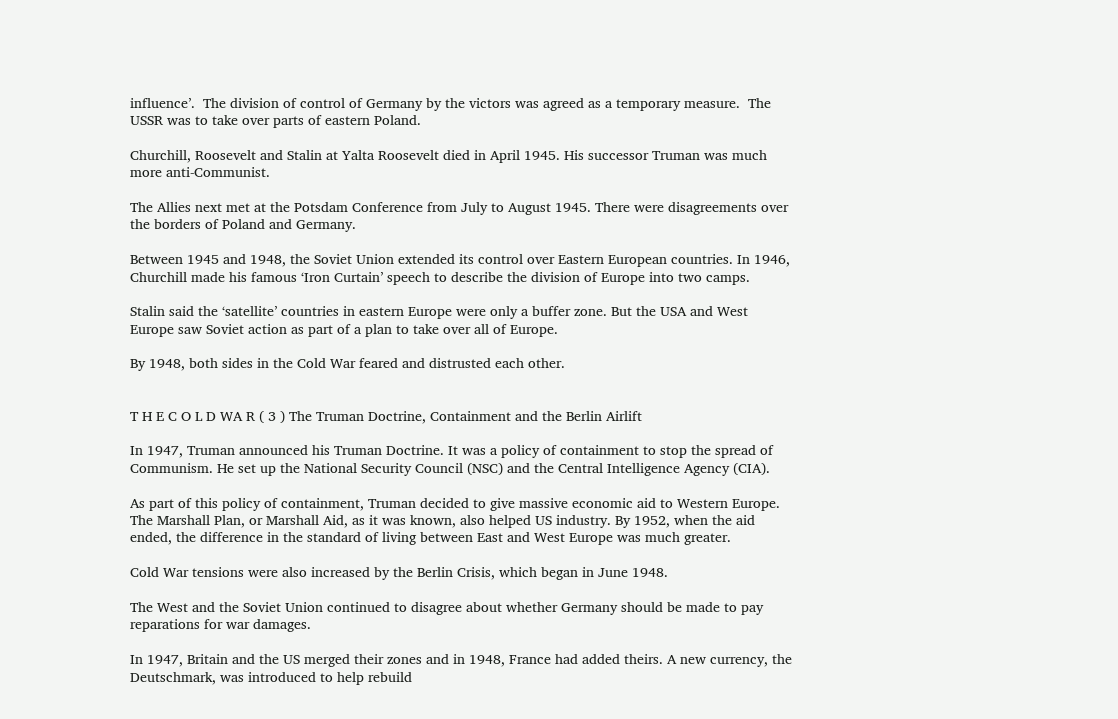influence’.  The division of control of Germany by the victors was agreed as a temporary measure.  The USSR was to take over parts of eastern Poland.

Churchill, Roosevelt and Stalin at Yalta Roosevelt died in April 1945. His successor Truman was much more anti-Communist.

The Allies next met at the Potsdam Conference from July to August 1945. There were disagreements over the borders of Poland and Germany.

Between 1945 and 1948, the Soviet Union extended its control over Eastern European countries. In 1946, Churchill made his famous ‘Iron Curtain’ speech to describe the division of Europe into two camps.

Stalin said the ‘satellite’ countries in eastern Europe were only a buffer zone. But the USA and West Europe saw Soviet action as part of a plan to take over all of Europe.

By 1948, both sides in the Cold War feared and distrusted each other.


T H E C O L D WA R ( 3 ) The Truman Doctrine, Containment and the Berlin Airlift

In 1947, Truman announced his Truman Doctrine. It was a policy of containment to stop the spread of Communism. He set up the National Security Council (NSC) and the Central Intelligence Agency (CIA).

As part of this policy of containment, Truman decided to give massive economic aid to Western Europe. The Marshall Plan, or Marshall Aid, as it was known, also helped US industry. By 1952, when the aid ended, the difference in the standard of living between East and West Europe was much greater.

Cold War tensions were also increased by the Berlin Crisis, which began in June 1948.

The West and the Soviet Union continued to disagree about whether Germany should be made to pay reparations for war damages.

In 1947, Britain and the US merged their zones and in 1948, France had added theirs. A new currency, the Deutschmark, was introduced to help rebuild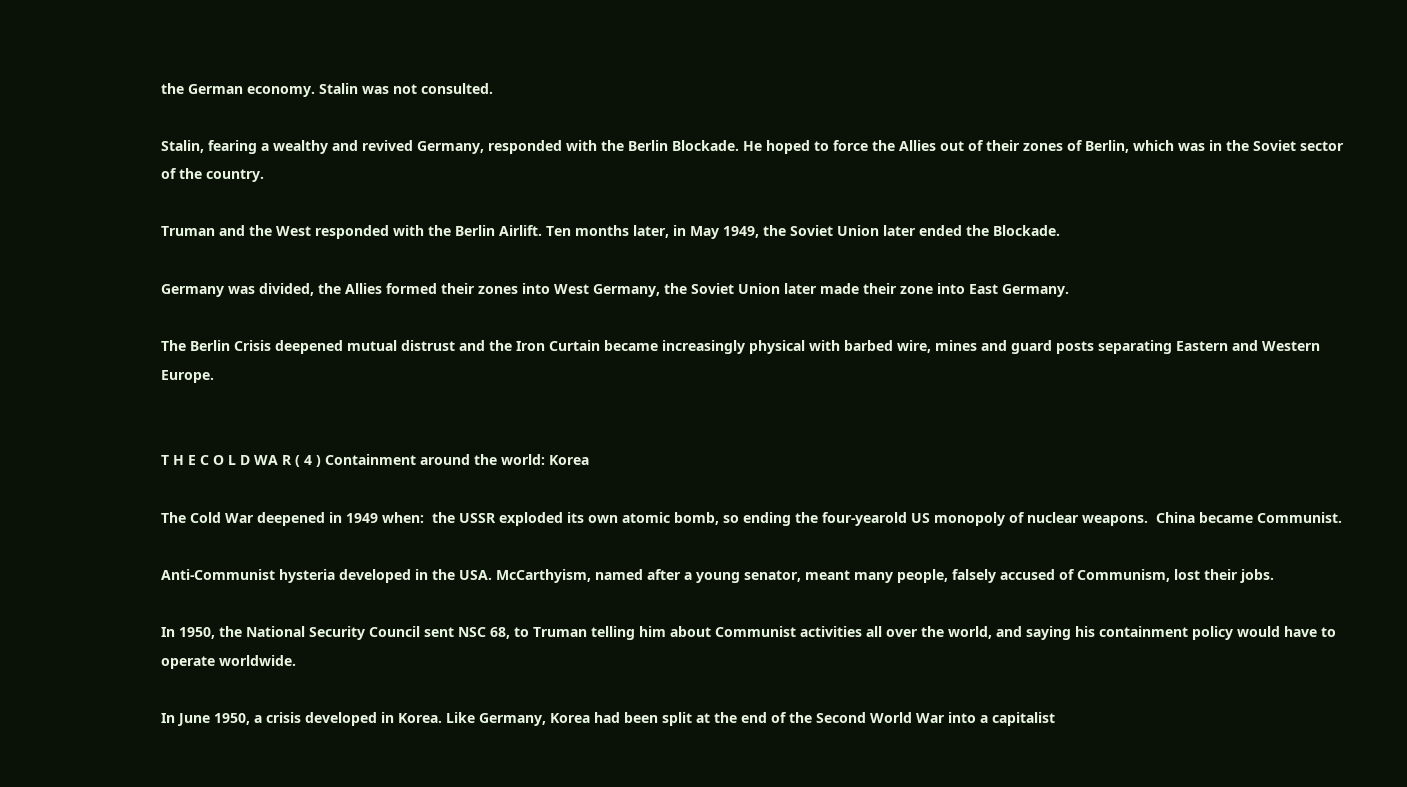the German economy. Stalin was not consulted.

Stalin, fearing a wealthy and revived Germany, responded with the Berlin Blockade. He hoped to force the Allies out of their zones of Berlin, which was in the Soviet sector of the country.

Truman and the West responded with the Berlin Airlift. Ten months later, in May 1949, the Soviet Union later ended the Blockade.

Germany was divided, the Allies formed their zones into West Germany, the Soviet Union later made their zone into East Germany.

The Berlin Crisis deepened mutual distrust and the Iron Curtain became increasingly physical with barbed wire, mines and guard posts separating Eastern and Western Europe.


T H E C O L D WA R ( 4 ) Containment around the world: Korea

The Cold War deepened in 1949 when:  the USSR exploded its own atomic bomb, so ending the four-yearold US monopoly of nuclear weapons.  China became Communist.

Anti-Communist hysteria developed in the USA. McCarthyism, named after a young senator, meant many people, falsely accused of Communism, lost their jobs.

In 1950, the National Security Council sent NSC 68, to Truman telling him about Communist activities all over the world, and saying his containment policy would have to operate worldwide.

In June 1950, a crisis developed in Korea. Like Germany, Korea had been split at the end of the Second World War into a capitalist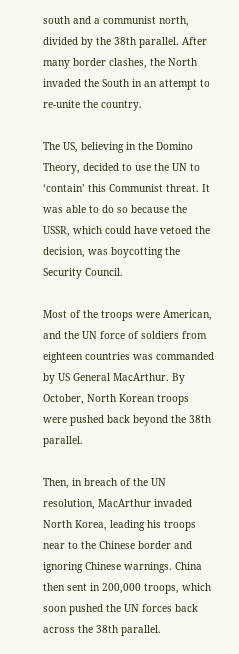south and a communist north, divided by the 38th parallel. After many border clashes, the North invaded the South in an attempt to re-unite the country.

The US, believing in the Domino Theory, decided to use the UN to ‘contain’ this Communist threat. It was able to do so because the USSR, which could have vetoed the decision, was boycotting the Security Council.

Most of the troops were American, and the UN force of soldiers from eighteen countries was commanded by US General MacArthur. By October, North Korean troops were pushed back beyond the 38th parallel.

Then, in breach of the UN resolution, MacArthur invaded North Korea, leading his troops near to the Chinese border and ignoring Chinese warnings. China then sent in 200,000 troops, which soon pushed the UN forces back across the 38th parallel.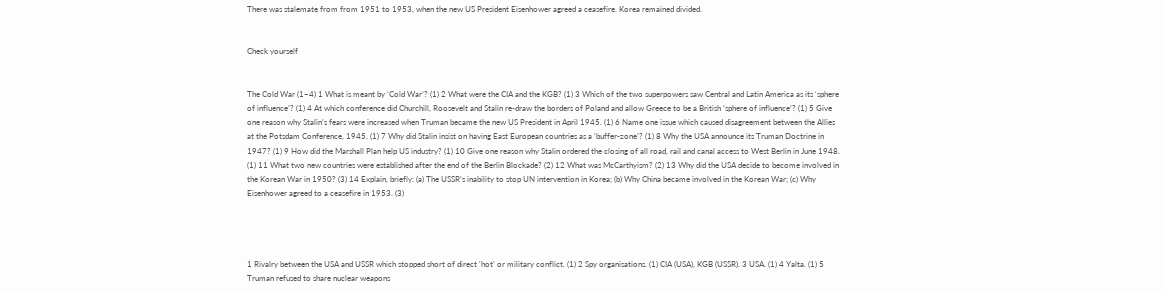There was stalemate from from 1951 to 1953, when the new US President Eisenhower agreed a ceasefire. Korea remained divided.


Check yourself


The Cold War (1–4) 1 What is meant by ‘Cold War’? (1) 2 What were the CIA and the KGB? (1) 3 Which of the two superpowers saw Central and Latin America as its ‘sphere of influence’? (1) 4 At which conference did Churchill, Roosevelt and Stalin re-draw the borders of Poland and allow Greece to be a British ‘sphere of influence’? (1) 5 Give one reason why Stalin’s fears were increased when Truman became the new US President in April 1945. (1) 6 Name one issue which caused disagreement between the Allies at the Potsdam Conference, 1945. (1) 7 Why did Stalin insist on having East European countries as a ‘buffer-zone’? (1) 8 Why the USA announce its Truman Doctrine in 1947? (1) 9 How did the Marshall Plan help US industry? (1) 10 Give one reason why Stalin ordered the closing of all road, rail and canal access to West Berlin in June 1948. (1) 11 What two new countries were established after the end of the Berlin Blockade? (2) 12 What was McCarthyism? (2) 13 Why did the USA decide to become involved in the Korean War in 1950? (3) 14 Explain, briefly: (a) The USSR’s inability to stop UN intervention in Korea; (b) Why China became involved in the Korean War; (c) Why Eisenhower agreed to a ceasefire in 1953. (3)




1 Rivalry between the USA and USSR which stopped short of direct ‘hot’ or military conflict. (1) 2 Spy organisations. (1) CIA (USA), KGB (USSR). 3 USA. (1) 4 Yalta. (1) 5 Truman refused to share nuclear weapons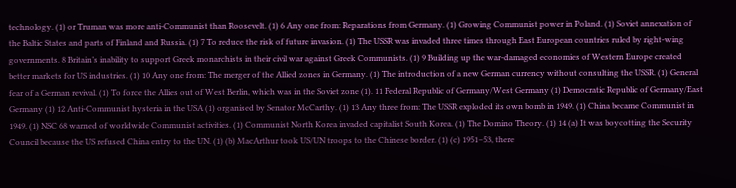technology. (1) or Truman was more anti-Communist than Roosevelt. (1) 6 Any one from: Reparations from Germany. (1) Growing Communist power in Poland. (1) Soviet annexation of the Baltic States and parts of Finland and Russia. (1) 7 To reduce the risk of future invasion. (1) The USSR was invaded three times through East European countries ruled by right-wing governments. 8 Britain’s inability to support Greek monarchists in their civil war against Greek Communists. (1) 9 Building up the war-damaged economies of Western Europe created better markets for US industries. (1) 10 Any one from: The merger of the Allied zones in Germany. (1) The introduction of a new German currency without consulting the USSR. (1) General fear of a German revival. (1) To force the Allies out of West Berlin, which was in the Soviet zone (1). 11 Federal Republic of Germany/West Germany (1) Democratic Republic of Germany/East Germany (1) 12 Anti-Communist hysteria in the USA (1) organised by Senator McCarthy. (1) 13 Any three from: The USSR exploded its own bomb in 1949. (1) China became Communist in 1949. (1) NSC 68 warned of worldwide Communist activities. (1) Communist North Korea invaded capitalist South Korea. (1) The Domino Theory. (1) 14 (a) It was boycotting the Security Council because the US refused China entry to the UN. (1) (b) MacArthur took US/UN troops to the Chinese border. (1) (c) 1951–53, there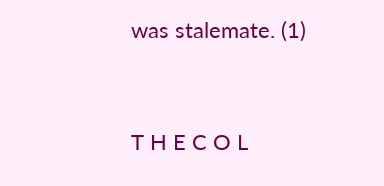was stalemate. (1)


T H E C O L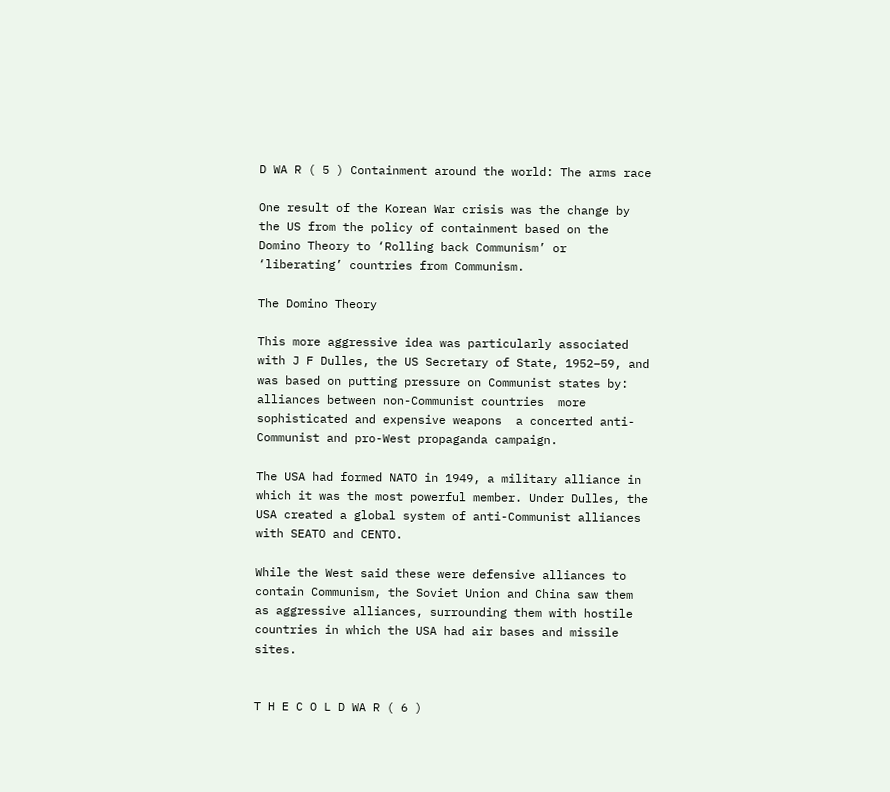D WA R ( 5 ) Containment around the world: The arms race

One result of the Korean War crisis was the change by the US from the policy of containment based on the Domino Theory to ‘Rolling back Communism’ or ‘liberating’ countries from Communism.

The Domino Theory

This more aggressive idea was particularly associated with J F Dulles, the US Secretary of State, 1952–59, and was based on putting pressure on Communist states by:  alliances between non-Communist countries  more sophisticated and expensive weapons  a concerted anti-Communist and pro-West propaganda campaign.

The USA had formed NATO in 1949, a military alliance in which it was the most powerful member. Under Dulles, the USA created a global system of anti-Communist alliances with SEATO and CENTO.

While the West said these were defensive alliances to contain Communism, the Soviet Union and China saw them as aggressive alliances, surrounding them with hostile countries in which the USA had air bases and missile sites.


T H E C O L D WA R ( 6 )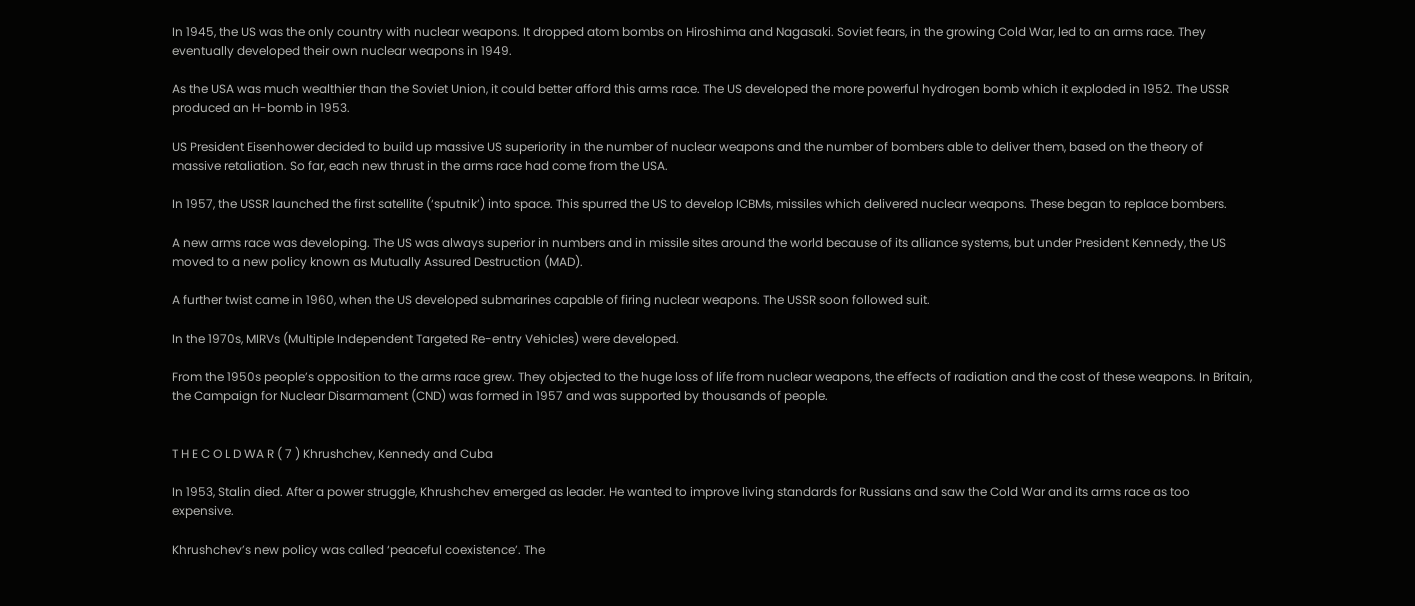In 1945, the US was the only country with nuclear weapons. It dropped atom bombs on Hiroshima and Nagasaki. Soviet fears, in the growing Cold War, led to an arms race. They eventually developed their own nuclear weapons in 1949.

As the USA was much wealthier than the Soviet Union, it could better afford this arms race. The US developed the more powerful hydrogen bomb which it exploded in 1952. The USSR produced an H-bomb in 1953.

US President Eisenhower decided to build up massive US superiority in the number of nuclear weapons and the number of bombers able to deliver them, based on the theory of massive retaliation. So far, each new thrust in the arms race had come from the USA.

In 1957, the USSR launched the first satellite (‘sputnik’) into space. This spurred the US to develop ICBMs, missiles which delivered nuclear weapons. These began to replace bombers.

A new arms race was developing. The US was always superior in numbers and in missile sites around the world because of its alliance systems, but under President Kennedy, the US moved to a new policy known as Mutually Assured Destruction (MAD).

A further twist came in 1960, when the US developed submarines capable of firing nuclear weapons. The USSR soon followed suit.

In the 1970s, MIRVs (Multiple Independent Targeted Re-entry Vehicles) were developed.

From the 1950s people’s opposition to the arms race grew. They objected to the huge loss of life from nuclear weapons, the effects of radiation and the cost of these weapons. In Britain, the Campaign for Nuclear Disarmament (CND) was formed in 1957 and was supported by thousands of people.


T H E C O L D WA R ( 7 ) Khrushchev, Kennedy and Cuba

In 1953, Stalin died. After a power struggle, Khrushchev emerged as leader. He wanted to improve living standards for Russians and saw the Cold War and its arms race as too expensive.

Khrushchev’s new policy was called ‘peaceful coexistence’. The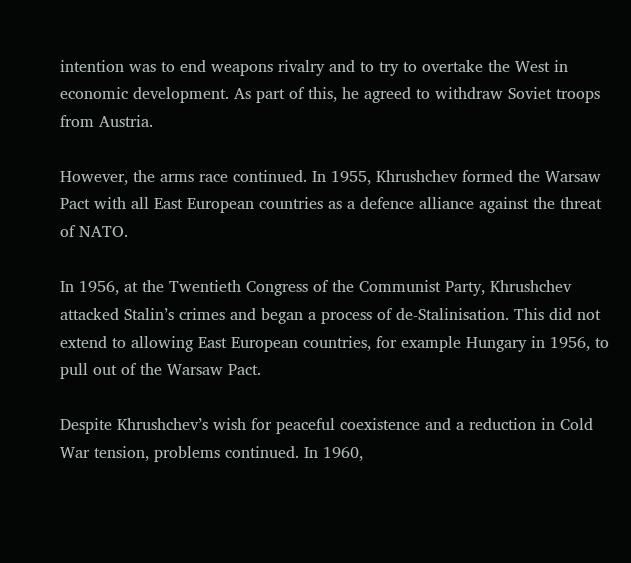intention was to end weapons rivalry and to try to overtake the West in economic development. As part of this, he agreed to withdraw Soviet troops from Austria.

However, the arms race continued. In 1955, Khrushchev formed the Warsaw Pact with all East European countries as a defence alliance against the threat of NATO.

In 1956, at the Twentieth Congress of the Communist Party, Khrushchev attacked Stalin’s crimes and began a process of de-Stalinisation. This did not extend to allowing East European countries, for example Hungary in 1956, to pull out of the Warsaw Pact.

Despite Khrushchev’s wish for peaceful coexistence and a reduction in Cold War tension, problems continued. In 1960,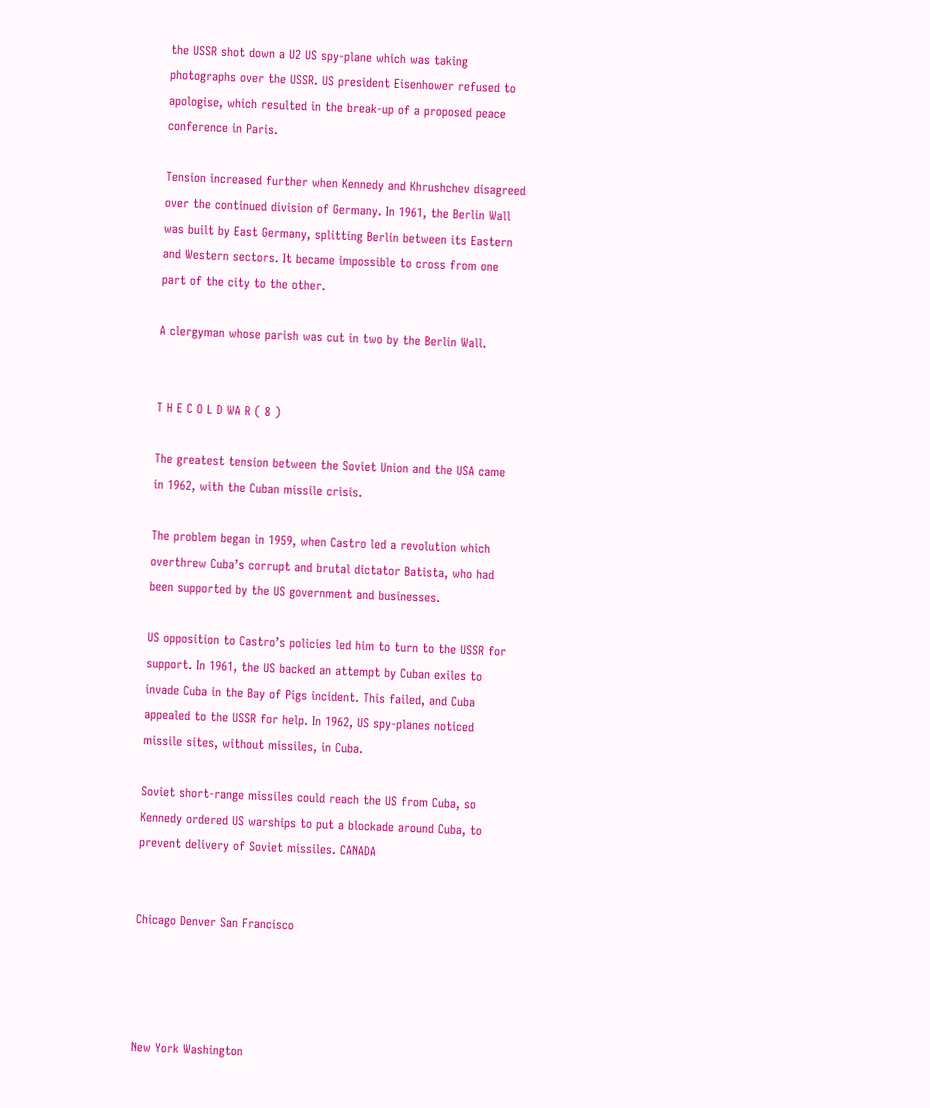the USSR shot down a U2 US spy-plane which was taking photographs over the USSR. US president Eisenhower refused to apologise, which resulted in the break-up of a proposed peace conference in Paris.

Tension increased further when Kennedy and Khrushchev disagreed over the continued division of Germany. In 1961, the Berlin Wall was built by East Germany, splitting Berlin between its Eastern and Western sectors. It became impossible to cross from one part of the city to the other.

A clergyman whose parish was cut in two by the Berlin Wall.


T H E C O L D WA R ( 8 )

The greatest tension between the Soviet Union and the USA came in 1962, with the Cuban missile crisis.

The problem began in 1959, when Castro led a revolution which overthrew Cuba’s corrupt and brutal dictator Batista, who had been supported by the US government and businesses.

US opposition to Castro’s policies led him to turn to the USSR for support. In 1961, the US backed an attempt by Cuban exiles to invade Cuba in the Bay of Pigs incident. This failed, and Cuba appealed to the USSR for help. In 1962, US spy-planes noticed missile sites, without missiles, in Cuba.

Soviet short-range missiles could reach the US from Cuba, so Kennedy ordered US warships to put a blockade around Cuba, to prevent delivery of Soviet missiles. CANADA


Chicago Denver San Francisco




New York Washington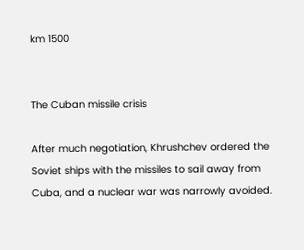km 1500


The Cuban missile crisis

After much negotiation, Khrushchev ordered the Soviet ships with the missiles to sail away from Cuba, and a nuclear war was narrowly avoided.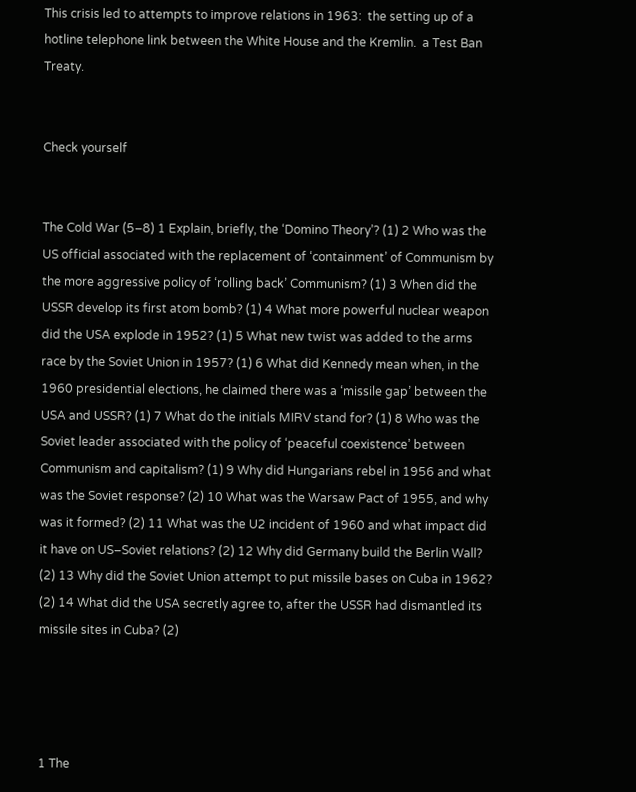This crisis led to attempts to improve relations in 1963:  the setting up of a hotline telephone link between the White House and the Kremlin.  a Test Ban Treaty.


Check yourself


The Cold War (5–8) 1 Explain, briefly, the ‘Domino Theory’? (1) 2 Who was the US official associated with the replacement of ‘containment’ of Communism by the more aggressive policy of ‘rolling back’ Communism? (1) 3 When did the USSR develop its first atom bomb? (1) 4 What more powerful nuclear weapon did the USA explode in 1952? (1) 5 What new twist was added to the arms race by the Soviet Union in 1957? (1) 6 What did Kennedy mean when, in the 1960 presidential elections, he claimed there was a ‘missile gap’ between the USA and USSR? (1) 7 What do the initials MIRV stand for? (1) 8 Who was the Soviet leader associated with the policy of ‘peaceful coexistence’ between Communism and capitalism? (1) 9 Why did Hungarians rebel in 1956 and what was the Soviet response? (2) 10 What was the Warsaw Pact of 1955, and why was it formed? (2) 11 What was the U2 incident of 1960 and what impact did it have on US–Soviet relations? (2) 12 Why did Germany build the Berlin Wall? (2) 13 Why did the Soviet Union attempt to put missile bases on Cuba in 1962? (2) 14 What did the USA secretly agree to, after the USSR had dismantled its missile sites in Cuba? (2)




1 The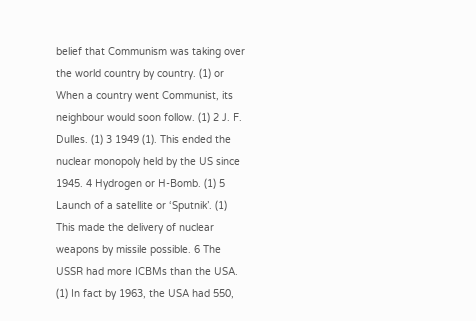belief that Communism was taking over the world country by country. (1) or When a country went Communist, its neighbour would soon follow. (1) 2 J. F. Dulles. (1) 3 1949 (1). This ended the nuclear monopoly held by the US since 1945. 4 Hydrogen or H-Bomb. (1) 5 Launch of a satellite or ‘Sputnik’. (1) This made the delivery of nuclear weapons by missile possible. 6 The USSR had more ICBMs than the USA. (1) In fact by 1963, the USA had 550,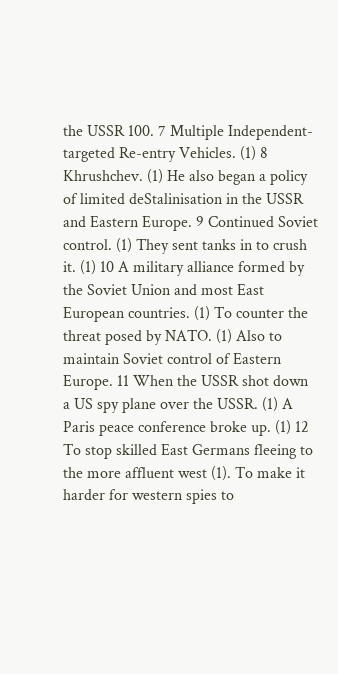the USSR 100. 7 Multiple Independent-targeted Re-entry Vehicles. (1) 8 Khrushchev. (1) He also began a policy of limited deStalinisation in the USSR and Eastern Europe. 9 Continued Soviet control. (1) They sent tanks in to crush it. (1) 10 A military alliance formed by the Soviet Union and most East European countries. (1) To counter the threat posed by NATO. (1) Also to maintain Soviet control of Eastern Europe. 11 When the USSR shot down a US spy plane over the USSR. (1) A Paris peace conference broke up. (1) 12 To stop skilled East Germans fleeing to the more affluent west (1). To make it harder for western spies to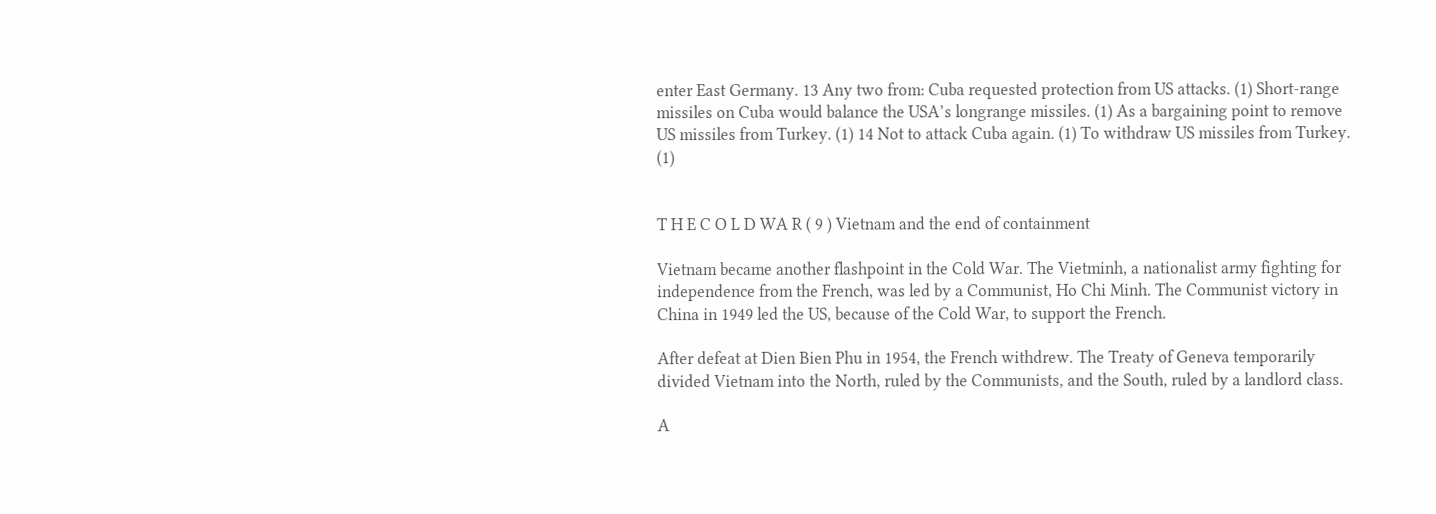enter East Germany. 13 Any two from: Cuba requested protection from US attacks. (1) Short-range missiles on Cuba would balance the USA’s longrange missiles. (1) As a bargaining point to remove US missiles from Turkey. (1) 14 Not to attack Cuba again. (1) To withdraw US missiles from Turkey. (1)


T H E C O L D WA R ( 9 ) Vietnam and the end of containment

Vietnam became another flashpoint in the Cold War. The Vietminh, a nationalist army fighting for independence from the French, was led by a Communist, Ho Chi Minh. The Communist victory in China in 1949 led the US, because of the Cold War, to support the French.

After defeat at Dien Bien Phu in 1954, the French withdrew. The Treaty of Geneva temporarily divided Vietnam into the North, ruled by the Communists, and the South, ruled by a landlord class.

A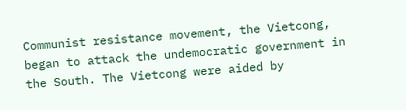Communist resistance movement, the Vietcong, began to attack the undemocratic government in the South. The Vietcong were aided by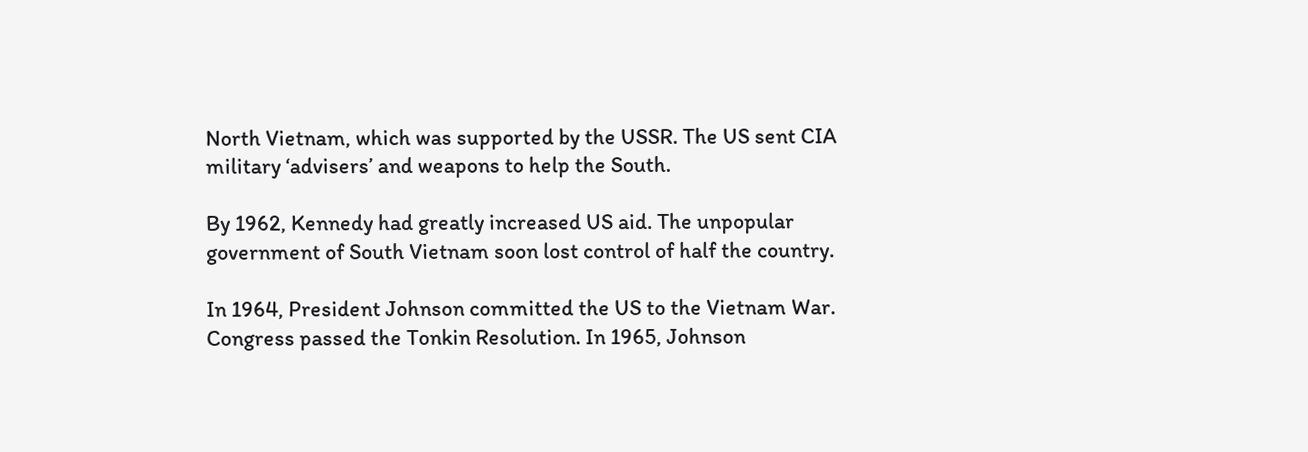North Vietnam, which was supported by the USSR. The US sent CIA military ‘advisers’ and weapons to help the South.

By 1962, Kennedy had greatly increased US aid. The unpopular government of South Vietnam soon lost control of half the country.

In 1964, President Johnson committed the US to the Vietnam War. Congress passed the Tonkin Resolution. In 1965, Johnson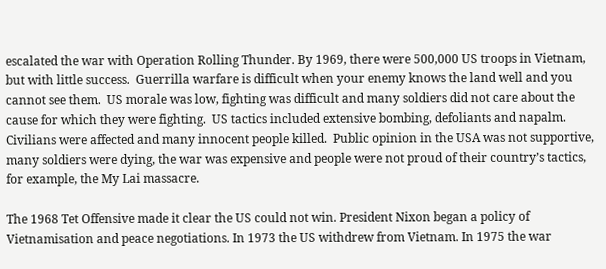escalated the war with Operation Rolling Thunder. By 1969, there were 500,000 US troops in Vietnam, but with little success.  Guerrilla warfare is difficult when your enemy knows the land well and you cannot see them.  US morale was low, fighting was difficult and many soldiers did not care about the cause for which they were fighting.  US tactics included extensive bombing, defoliants and napalm. Civilians were affected and many innocent people killed.  Public opinion in the USA was not supportive, many soldiers were dying, the war was expensive and people were not proud of their country’s tactics, for example, the My Lai massacre.

The 1968 Tet Offensive made it clear the US could not win. President Nixon began a policy of Vietnamisation and peace negotiations. In 1973 the US withdrew from Vietnam. In 1975 the war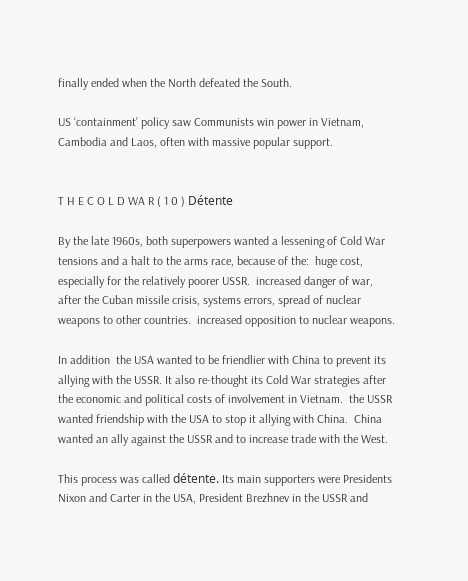finally ended when the North defeated the South.

US ‘containment’ policy saw Communists win power in Vietnam, Cambodia and Laos, often with massive popular support.


T H E C O L D WA R ( 1 0 ) Détente

By the late 1960s, both superpowers wanted a lessening of Cold War tensions and a halt to the arms race, because of the:  huge cost, especially for the relatively poorer USSR.  increased danger of war, after the Cuban missile crisis, systems errors, spread of nuclear weapons to other countries.  increased opposition to nuclear weapons.

In addition  the USA wanted to be friendlier with China to prevent its allying with the USSR. It also re-thought its Cold War strategies after the economic and political costs of involvement in Vietnam.  the USSR wanted friendship with the USA to stop it allying with China.  China wanted an ally against the USSR and to increase trade with the West.

This process was called détente. Its main supporters were Presidents Nixon and Carter in the USA, President Brezhnev in the USSR and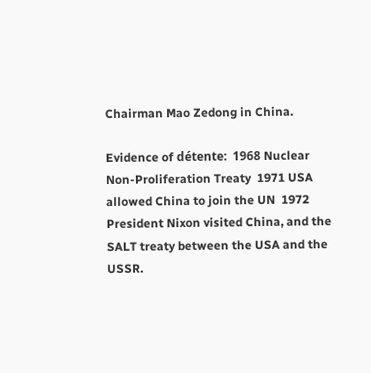Chairman Mao Zedong in China.

Evidence of détente:  1968 Nuclear Non-Proliferation Treaty  1971 USA allowed China to join the UN  1972 President Nixon visited China, and the SALT treaty between the USA and the USSR.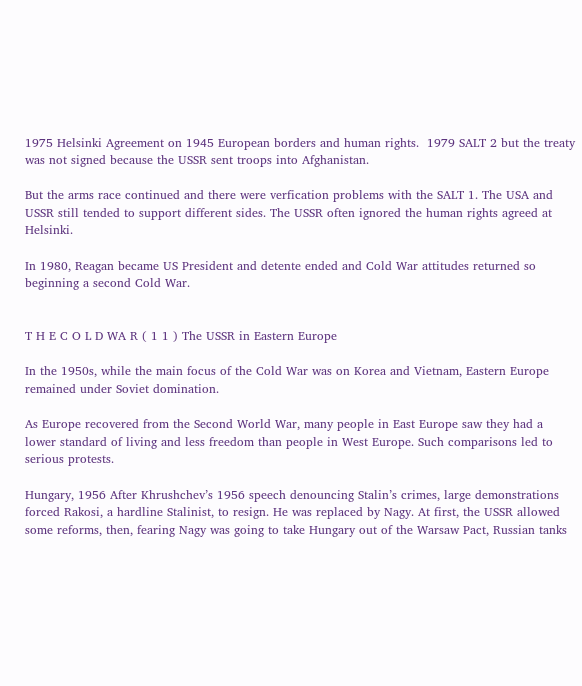1975 Helsinki Agreement on 1945 European borders and human rights.  1979 SALT 2 but the treaty was not signed because the USSR sent troops into Afghanistan.

But the arms race continued and there were verfication problems with the SALT 1. The USA and USSR still tended to support different sides. The USSR often ignored the human rights agreed at Helsinki.

In 1980, Reagan became US President and detente ended and Cold War attitudes returned so beginning a second Cold War.


T H E C O L D WA R ( 1 1 ) The USSR in Eastern Europe

In the 1950s, while the main focus of the Cold War was on Korea and Vietnam, Eastern Europe remained under Soviet domination.

As Europe recovered from the Second World War, many people in East Europe saw they had a lower standard of living and less freedom than people in West Europe. Such comparisons led to serious protests.

Hungary, 1956 After Khrushchev’s 1956 speech denouncing Stalin’s crimes, large demonstrations forced Rakosi, a hardline Stalinist, to resign. He was replaced by Nagy. At first, the USSR allowed some reforms, then, fearing Nagy was going to take Hungary out of the Warsaw Pact, Russian tanks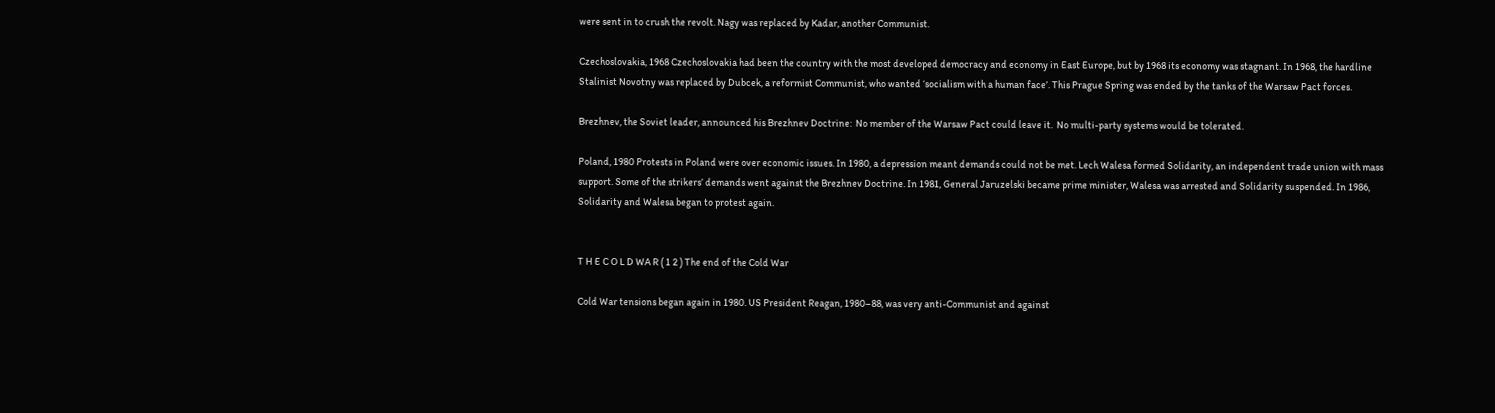were sent in to crush the revolt. Nagy was replaced by Kadar, another Communist.

Czechoslovakia, 1968 Czechoslovakia had been the country with the most developed democracy and economy in East Europe, but by 1968 its economy was stagnant. In 1968, the hardline Stalinist Novotny was replaced by Dubcek, a reformist Communist, who wanted ‘socialism with a human face’. This Prague Spring was ended by the tanks of the Warsaw Pact forces.

Brezhnev, the Soviet leader, announced his Brezhnev Doctrine:  No member of the Warsaw Pact could leave it.  No multi-party systems would be tolerated.

Poland, 1980 Protests in Poland were over economic issues. In 1980, a depression meant demands could not be met. Lech Walesa formed Solidarity, an independent trade union with mass support. Some of the strikers’ demands went against the Brezhnev Doctrine. In 1981, General Jaruzelski became prime minister, Walesa was arrested and Solidarity suspended. In 1986, Solidarity and Walesa began to protest again.


T H E C O L D WA R ( 1 2 ) The end of the Cold War

Cold War tensions began again in 1980. US President Reagan, 1980–88, was very anti-Communist and against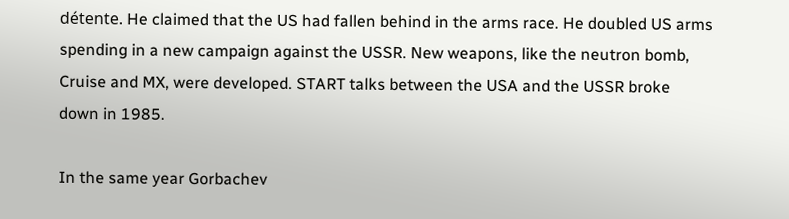détente. He claimed that the US had fallen behind in the arms race. He doubled US arms spending in a new campaign against the USSR. New weapons, like the neutron bomb, Cruise and MX, were developed. START talks between the USA and the USSR broke down in 1985.

In the same year Gorbachev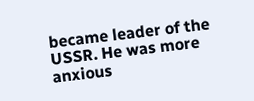became leader of the USSR. He was more anxious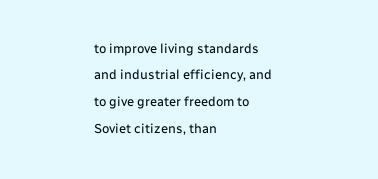to improve living standards and industrial efficiency, and to give greater freedom to Soviet citizens, than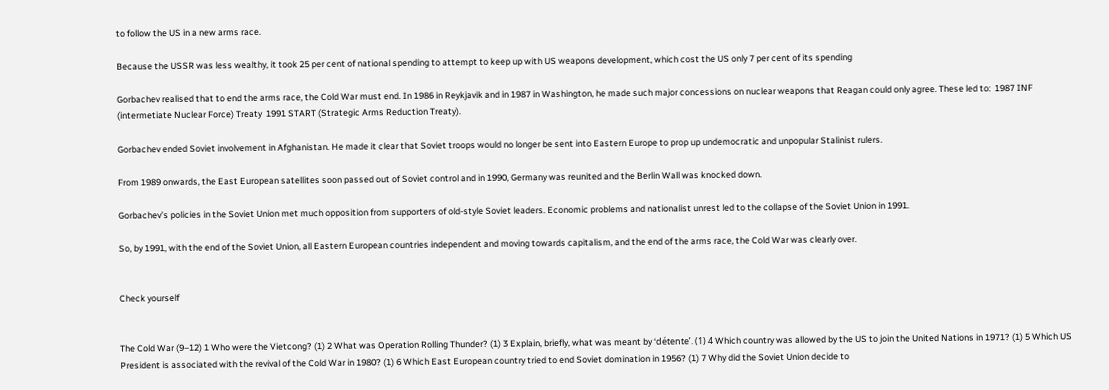to follow the US in a new arms race.

Because the USSR was less wealthy, it took 25 per cent of national spending to attempt to keep up with US weapons development, which cost the US only 7 per cent of its spending

Gorbachev realised that to end the arms race, the Cold War must end. In 1986 in Reykjavik and in 1987 in Washington, he made such major concessions on nuclear weapons that Reagan could only agree. These led to:  1987 INF (intermetiate Nuclear Force) Treaty  1991 START (Strategic Arms Reduction Treaty).

Gorbachev ended Soviet involvement in Afghanistan. He made it clear that Soviet troops would no longer be sent into Eastern Europe to prop up undemocratic and unpopular Stalinist rulers.

From 1989 onwards, the East European satellites soon passed out of Soviet control and in 1990, Germany was reunited and the Berlin Wall was knocked down.

Gorbachev’s policies in the Soviet Union met much opposition from supporters of old-style Soviet leaders. Economic problems and nationalist unrest led to the collapse of the Soviet Union in 1991.

So, by 1991, with the end of the Soviet Union, all Eastern European countries independent and moving towards capitalism, and the end of the arms race, the Cold War was clearly over.


Check yourself


The Cold War (9–12) 1 Who were the Vietcong? (1) 2 What was Operation Rolling Thunder? (1) 3 Explain, briefly, what was meant by ‘détente’. (1) 4 Which country was allowed by the US to join the United Nations in 1971? (1) 5 Which US President is associated with the revival of the Cold War in 1980? (1) 6 Which East European country tried to end Soviet domination in 1956? (1) 7 Why did the Soviet Union decide to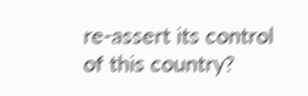re-assert its control of this country?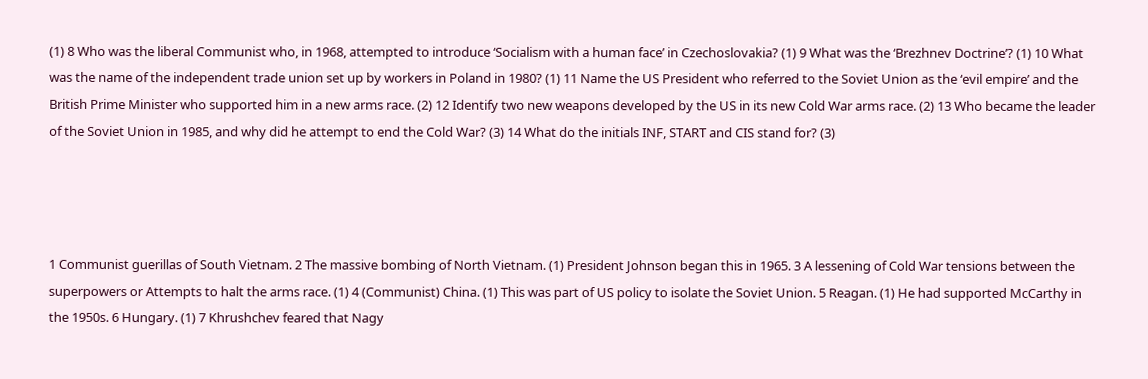(1) 8 Who was the liberal Communist who, in 1968, attempted to introduce ‘Socialism with a human face’ in Czechoslovakia? (1) 9 What was the ‘Brezhnev Doctrine’? (1) 10 What was the name of the independent trade union set up by workers in Poland in 1980? (1) 11 Name the US President who referred to the Soviet Union as the ‘evil empire’ and the British Prime Minister who supported him in a new arms race. (2) 12 Identify two new weapons developed by the US in its new Cold War arms race. (2) 13 Who became the leader of the Soviet Union in 1985, and why did he attempt to end the Cold War? (3) 14 What do the initials INF, START and CIS stand for? (3)




1 Communist guerillas of South Vietnam. 2 The massive bombing of North Vietnam. (1) President Johnson began this in 1965. 3 A lessening of Cold War tensions between the superpowers or Attempts to halt the arms race. (1) 4 (Communist) China. (1) This was part of US policy to isolate the Soviet Union. 5 Reagan. (1) He had supported McCarthy in the 1950s. 6 Hungary. (1) 7 Khrushchev feared that Nagy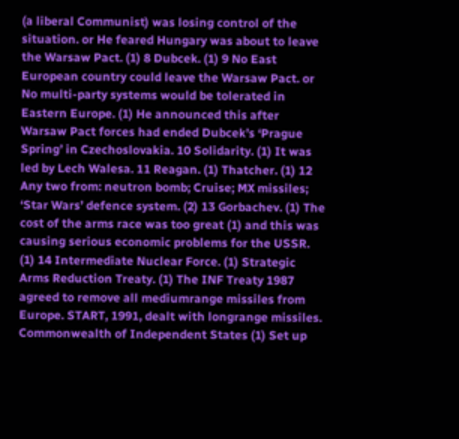(a liberal Communist) was losing control of the situation. or He feared Hungary was about to leave the Warsaw Pact. (1) 8 Dubcek. (1) 9 No East European country could leave the Warsaw Pact. or No multi-party systems would be tolerated in Eastern Europe. (1) He announced this after Warsaw Pact forces had ended Dubcek’s ‘Prague Spring’ in Czechoslovakia. 10 Solidarity. (1) It was led by Lech Walesa. 11 Reagan. (1) Thatcher. (1) 12 Any two from: neutron bomb; Cruise; MX missiles; ‘Star Wars’ defence system. (2) 13 Gorbachev. (1) The cost of the arms race was too great (1) and this was causing serious economic problems for the USSR. (1) 14 Intermediate Nuclear Force. (1) Strategic Arms Reduction Treaty. (1) The INF Treaty 1987 agreed to remove all mediumrange missiles from Europe. START, 1991, dealt with longrange missiles. Commonwealth of Independent States (1) Set up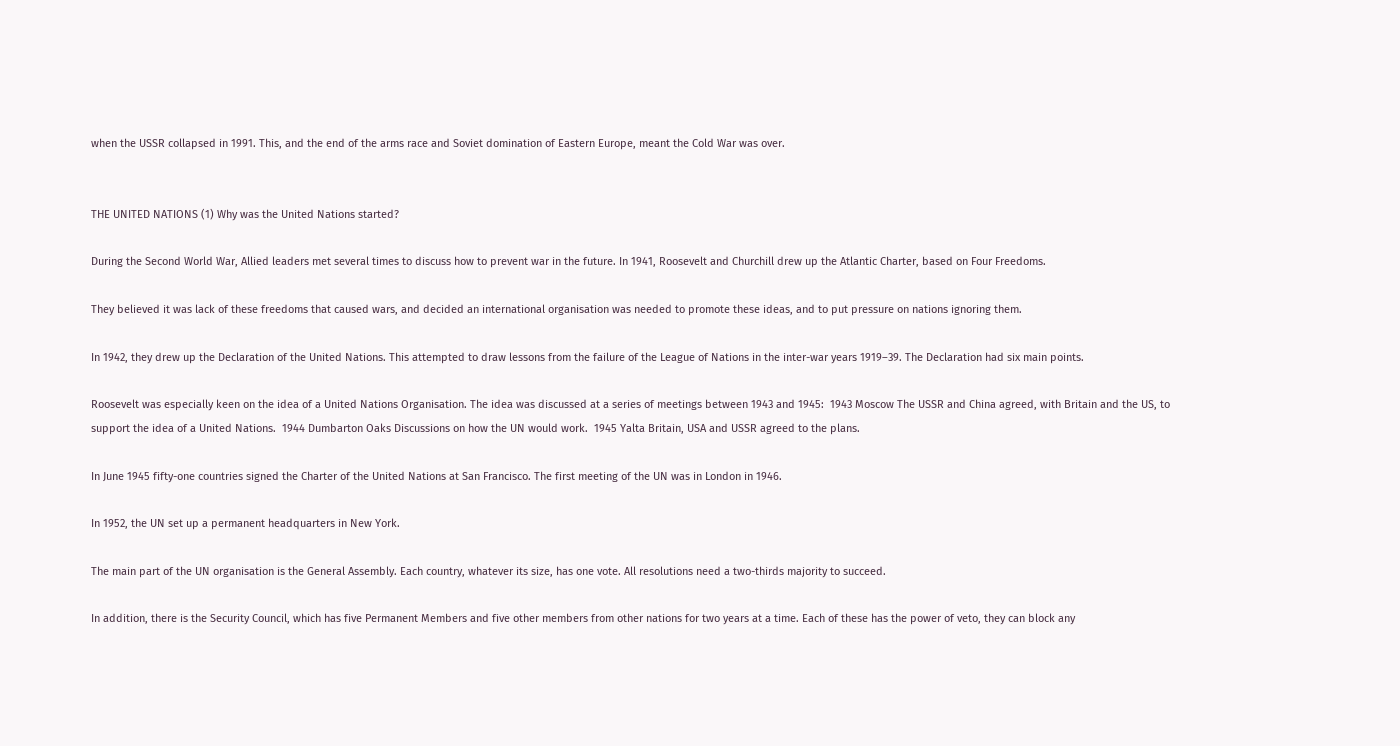when the USSR collapsed in 1991. This, and the end of the arms race and Soviet domination of Eastern Europe, meant the Cold War was over.


THE UNITED NATIONS (1) Why was the United Nations started?

During the Second World War, Allied leaders met several times to discuss how to prevent war in the future. In 1941, Roosevelt and Churchill drew up the Atlantic Charter, based on Four Freedoms.

They believed it was lack of these freedoms that caused wars, and decided an international organisation was needed to promote these ideas, and to put pressure on nations ignoring them.

In 1942, they drew up the Declaration of the United Nations. This attempted to draw lessons from the failure of the League of Nations in the inter-war years 1919–39. The Declaration had six main points.

Roosevelt was especially keen on the idea of a United Nations Organisation. The idea was discussed at a series of meetings between 1943 and 1945:  1943 Moscow The USSR and China agreed, with Britain and the US, to support the idea of a United Nations.  1944 Dumbarton Oaks Discussions on how the UN would work.  1945 Yalta Britain, USA and USSR agreed to the plans.

In June 1945 fifty-one countries signed the Charter of the United Nations at San Francisco. The first meeting of the UN was in London in 1946.

In 1952, the UN set up a permanent headquarters in New York.

The main part of the UN organisation is the General Assembly. Each country, whatever its size, has one vote. All resolutions need a two-thirds majority to succeed.

In addition, there is the Security Council, which has five Permanent Members and five other members from other nations for two years at a time. Each of these has the power of veto, they can block any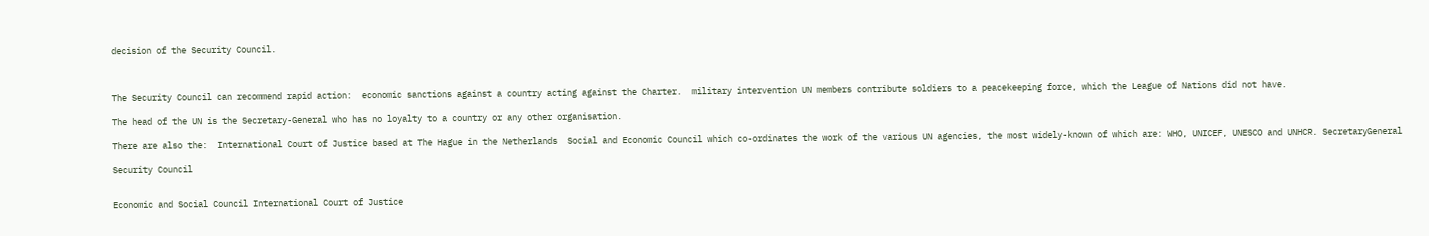decision of the Security Council.



The Security Council can recommend rapid action:  economic sanctions against a country acting against the Charter.  military intervention UN members contribute soldiers to a peacekeeping force, which the League of Nations did not have.

The head of the UN is the Secretary-General who has no loyalty to a country or any other organisation.

There are also the:  International Court of Justice based at The Hague in the Netherlands  Social and Economic Council which co-ordinates the work of the various UN agencies, the most widely-known of which are: WHO, UNICEF, UNESCO and UNHCR. SecretaryGeneral

Security Council


Economic and Social Council International Court of Justice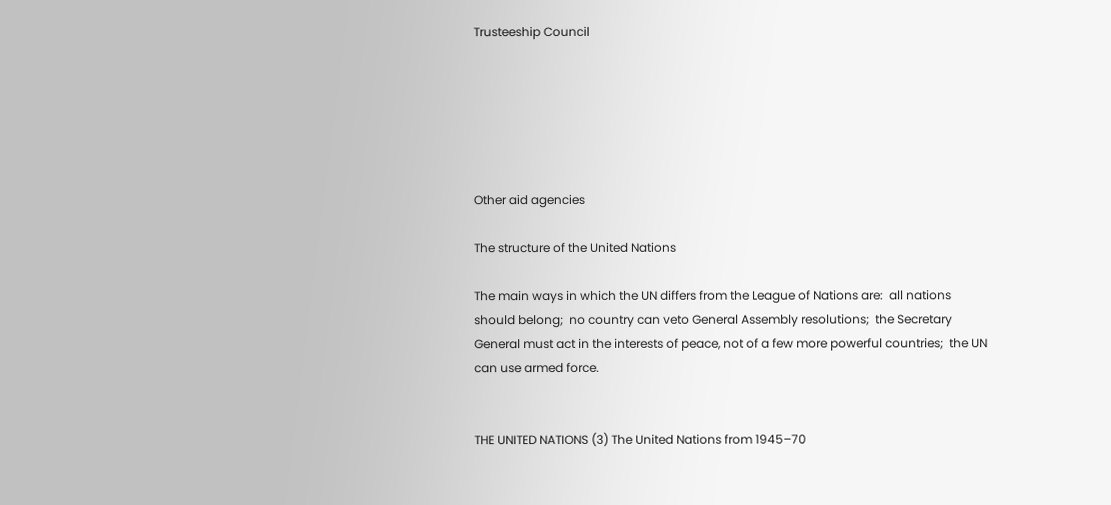Trusteeship Council






Other aid agencies

The structure of the United Nations

The main ways in which the UN differs from the League of Nations are:  all nations should belong;  no country can veto General Assembly resolutions;  the Secretary General must act in the interests of peace, not of a few more powerful countries;  the UN can use armed force.


THE UNITED NATIONS (3) The United Nations from 1945–70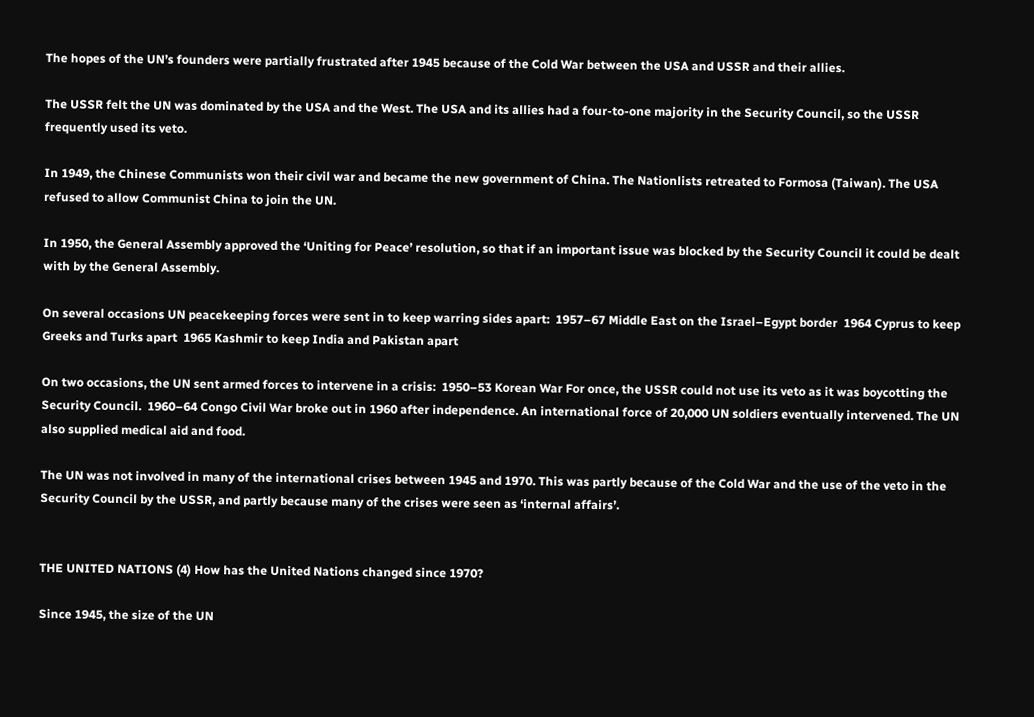The hopes of the UN’s founders were partially frustrated after 1945 because of the Cold War between the USA and USSR and their allies.

The USSR felt the UN was dominated by the USA and the West. The USA and its allies had a four-to-one majority in the Security Council, so the USSR frequently used its veto.

In 1949, the Chinese Communists won their civil war and became the new government of China. The Nationlists retreated to Formosa (Taiwan). The USA refused to allow Communist China to join the UN.

In 1950, the General Assembly approved the ‘Uniting for Peace’ resolution, so that if an important issue was blocked by the Security Council it could be dealt with by the General Assembly.

On several occasions UN peacekeeping forces were sent in to keep warring sides apart:  1957–67 Middle East on the Israel–Egypt border  1964 Cyprus to keep Greeks and Turks apart  1965 Kashmir to keep India and Pakistan apart

On two occasions, the UN sent armed forces to intervene in a crisis:  1950–53 Korean War For once, the USSR could not use its veto as it was boycotting the Security Council.  1960–64 Congo Civil War broke out in 1960 after independence. An international force of 20,000 UN soldiers eventually intervened. The UN also supplied medical aid and food.

The UN was not involved in many of the international crises between 1945 and 1970. This was partly because of the Cold War and the use of the veto in the Security Council by the USSR, and partly because many of the crises were seen as ‘internal affairs’.


THE UNITED NATIONS (4) How has the United Nations changed since 1970?

Since 1945, the size of the UN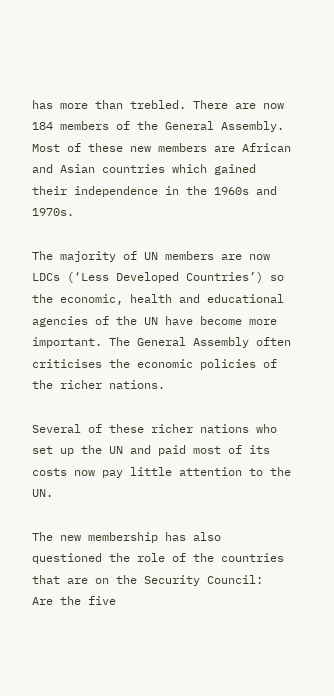has more than trebled. There are now 184 members of the General Assembly. Most of these new members are African and Asian countries which gained their independence in the 1960s and 1970s.

The majority of UN members are now LDCs (‘Less Developed Countries’) so the economic, health and educational agencies of the UN have become more important. The General Assembly often criticises the economic policies of the richer nations.

Several of these richer nations who set up the UN and paid most of its costs now pay little attention to the UN.

The new membership has also questioned the role of the countries that are on the Security Council:  Are the five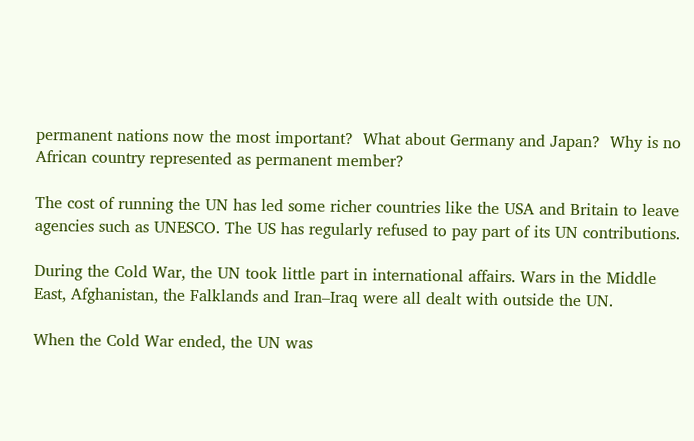permanent nations now the most important?  What about Germany and Japan?  Why is no African country represented as permanent member?

The cost of running the UN has led some richer countries like the USA and Britain to leave agencies such as UNESCO. The US has regularly refused to pay part of its UN contributions.

During the Cold War, the UN took little part in international affairs. Wars in the Middle East, Afghanistan, the Falklands and Iran–Iraq were all dealt with outside the UN.

When the Cold War ended, the UN was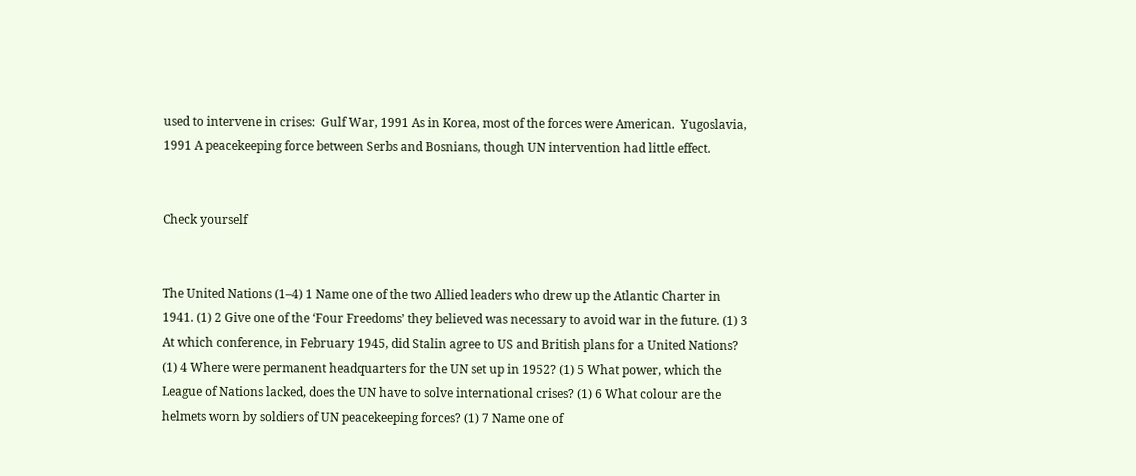used to intervene in crises:  Gulf War, 1991 As in Korea, most of the forces were American.  Yugoslavia, 1991 A peacekeeping force between Serbs and Bosnians, though UN intervention had little effect.


Check yourself


The United Nations (1–4) 1 Name one of the two Allied leaders who drew up the Atlantic Charter in 1941. (1) 2 Give one of the ‘Four Freedoms’ they believed was necessary to avoid war in the future. (1) 3 At which conference, in February 1945, did Stalin agree to US and British plans for a United Nations? (1) 4 Where were permanent headquarters for the UN set up in 1952? (1) 5 What power, which the League of Nations lacked, does the UN have to solve international crises? (1) 6 What colour are the helmets worn by soldiers of UN peacekeeping forces? (1) 7 Name one of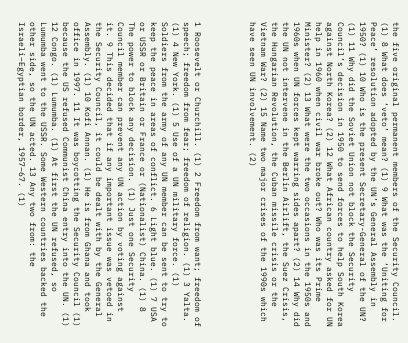the five original permanent members of the Security Council. (1) 8 What does ‘veto’ mean? (1) 9 What was the ‘Uniting for Peace’ resolution adopted by the UN’s General Assembly in 1950? (1) 10 Who is the present Secretary-General of the UN? (1) 11 Why did the Soviet Union not block the Security Council’s decision in 1950 to send forces to help South Korea against North Korea? (2) 12 What African country asked for UN help in 1960 when civil war broke out? Who was its Prime Minister? (2) 13 What were the two occasions in the 1950s and 1960s when UN forces kept warring sides apart? (2) 14 Why did the UN not intervene in the Berlin Airlift, the Suez Crisis, the Hungarian Revolution, the Cuban missile crisis or the Vietnam War? (2) 15 Name two major crises of the 1990s which have seen UN involvement. (2)




1 Roosevelt or Churchill. (1) 2 Freedom from want; freedom of speech; freedom from fear; freedom of religion. (1) 3 Yalta. (1) 4 New York. (1) 5 Use of a UN military force. (1) Soldiers from the army of any UN member can be sent to try to keep the peace in areas of conflict. 6 Light blue. (1) 7 USA or USSR or Britain or France or (Nationalist) China. (1) 8 The power to block any decision. (1) Just one Security Council member can prevent any UN action by voting against it. 9 This decided that if any important issue was vetoed in the Security Council, it could be dealt with by the General Assembly. (1) 10 Kofi Annan. (1) He is from Ghana and took office in 1997. 11 It was boycotting the Security Council (1) because the US refused Communist China entry into the UN. (1) 12 Congo. (1) Lumumba. (1) At first the UN refused, so Lumumba went to the USSR. Some Western countries backed the other side, so the UN acted. 13 Any two from: the Israeli–Egyptian border, 1957–67. (1)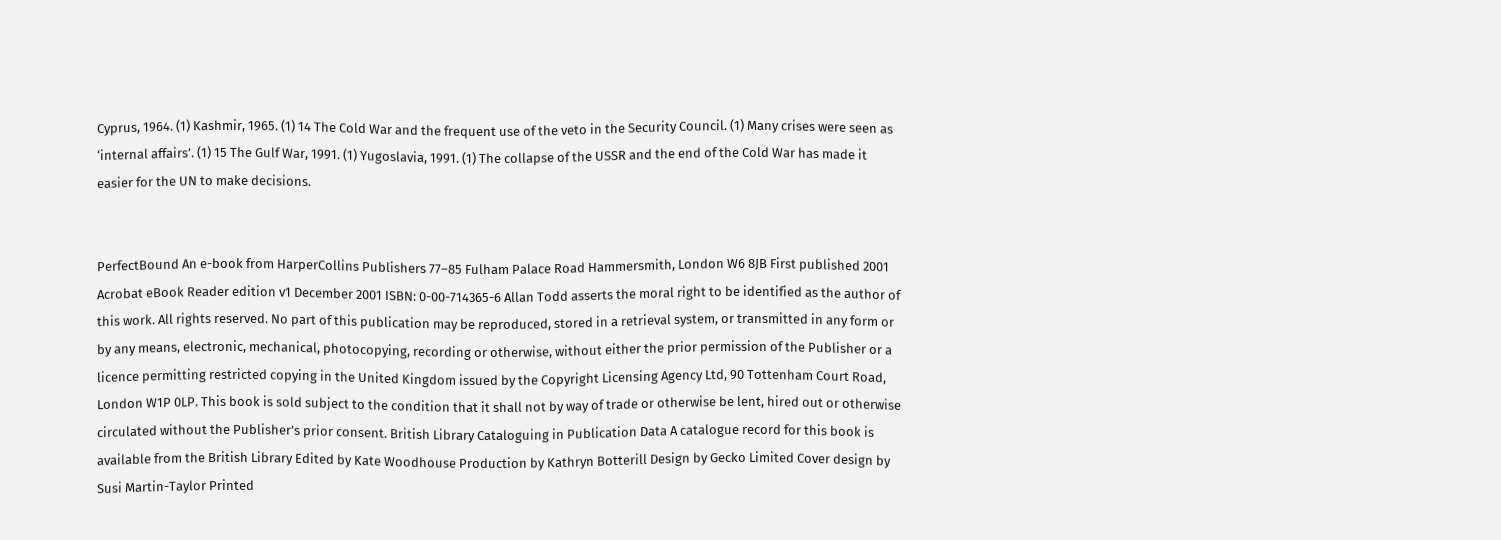Cyprus, 1964. (1) Kashmir, 1965. (1) 14 The Cold War and the frequent use of the veto in the Security Council. (1) Many crises were seen as ‘internal affairs’. (1) 15 The Gulf War, 1991. (1) Yugoslavia, 1991. (1) The collapse of the USSR and the end of the Cold War has made it easier for the UN to make decisions.


PerfectBound An e-book from HarperCollins Publishers 77–85 Fulham Palace Road Hammersmith, London W6 8JB First published 2001 Acrobat eBook Reader edition v1 December 2001 ISBN: 0-00-714365-6 Allan Todd asserts the moral right to be identified as the author of this work. All rights reserved. No part of this publication may be reproduced, stored in a retrieval system, or transmitted in any form or by any means, electronic, mechanical, photocopying, recording or otherwise, without either the prior permission of the Publisher or a licence permitting restricted copying in the United Kingdom issued by the Copyright Licensing Agency Ltd, 90 Tottenham Court Road, London W1P 0LP. This book is sold subject to the condition that it shall not by way of trade or otherwise be lent, hired out or otherwise circulated without the Publisher’s prior consent. British Library Cataloguing in Publication Data A catalogue record for this book is available from the British Library Edited by Kate Woodhouse Production by Kathryn Botterill Design by Gecko Limited Cover design by Susi Martin-Taylor Printed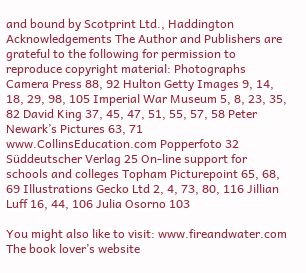and bound by Scotprint Ltd., Haddington Acknowledgements The Author and Publishers are grateful to the following for permission to reproduce copyright material: Photographs Camera Press 88, 92 Hulton Getty Images 9, 14, 18, 29, 98, 105 Imperial War Museum 5, 8, 23, 35, 82 David King 37, 45, 47, 51, 55, 57, 58 Peter Newark’s Pictures 63, 71 www.CollinsEducation.com Popperfoto 32 Süddeutscher Verlag 25 On-line support for schools and colleges Topham Picturepoint 65, 68, 69 Illustrations Gecko Ltd 2, 4, 73, 80, 116 Jillian Luff 16, 44, 106 Julia Osorno 103

You might also like to visit: www.fireandwater.com The book lover’s website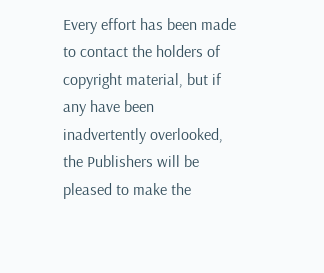Every effort has been made to contact the holders of copyright material, but if any have been inadvertently overlooked, the Publishers will be pleased to make the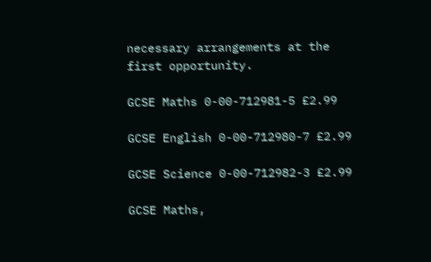necessary arrangements at the first opportunity.

GCSE Maths 0-00-712981-5 £2.99

GCSE English 0-00-712980-7 £2.99

GCSE Science 0-00-712982-3 £2.99

GCSE Maths,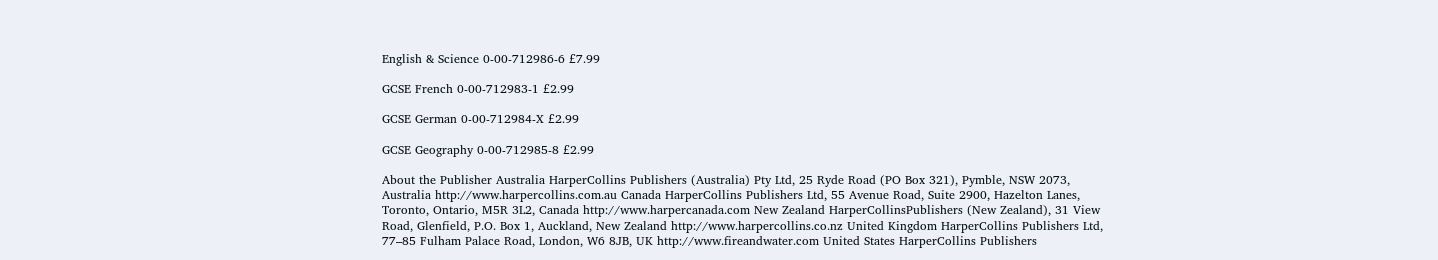English & Science 0-00-712986-6 £7.99

GCSE French 0-00-712983-1 £2.99

GCSE German 0-00-712984-X £2.99

GCSE Geography 0-00-712985-8 £2.99

About the Publisher Australia HarperCollins Publishers (Australia) Pty Ltd, 25 Ryde Road (PO Box 321), Pymble, NSW 2073, Australia http://www.harpercollins.com.au Canada HarperCollins Publishers Ltd, 55 Avenue Road, Suite 2900, Hazelton Lanes, Toronto, Ontario, M5R 3L2, Canada http://www.harpercanada.com New Zealand HarperCollinsPublishers (New Zealand), 31 View Road, Glenfield, P.O. Box 1, Auckland, New Zealand http://www.harpercollins.co.nz United Kingdom HarperCollins Publishers Ltd, 77–85 Fulham Palace Road, London, W6 8JB, UK http://www.fireandwater.com United States HarperCollins Publishers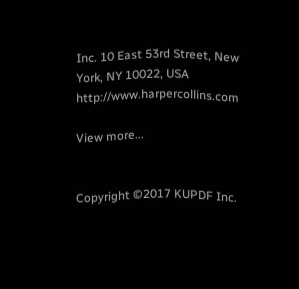Inc. 10 East 53rd Street, New York, NY 10022, USA http://www.harpercollins.com

View more...


Copyright ©2017 KUPDF Inc.